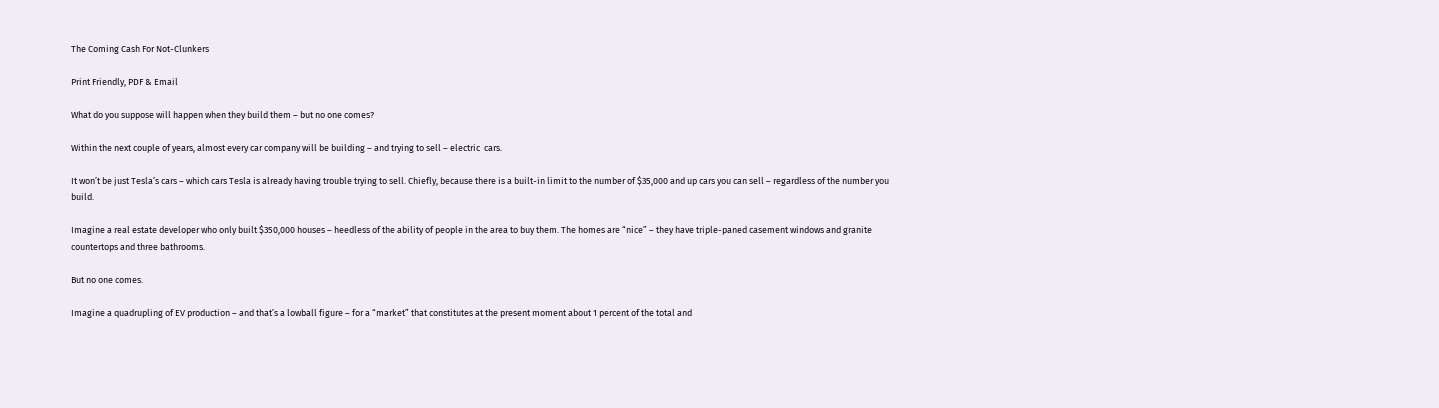The Coming Cash For Not-Clunkers

Print Friendly, PDF & Email

What do you suppose will happen when they build them – but no one comes?

Within the next couple of years, almost every car company will be building – and trying to sell – electric  cars.

It won’t be just Tesla’s cars – which cars Tesla is already having trouble trying to sell. Chiefly, because there is a built-in limit to the number of $35,000 and up cars you can sell – regardless of the number you build.

Imagine a real estate developer who only built $350,000 houses – heedless of the ability of people in the area to buy them. The homes are “nice” – they have triple-paned casement windows and granite countertops and three bathrooms.

But no one comes.

Imagine a quadrupling of EV production – and that’s a lowball figure – for a “market” that constitutes at the present moment about 1 percent of the total and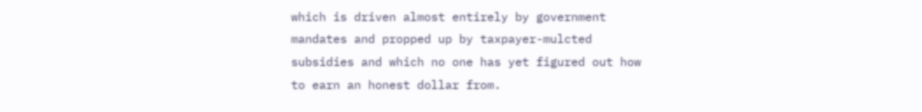which is driven almost entirely by government mandates and propped up by taxpayer-mulcted subsidies and which no one has yet figured out how to earn an honest dollar from.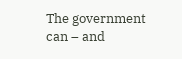The government can – and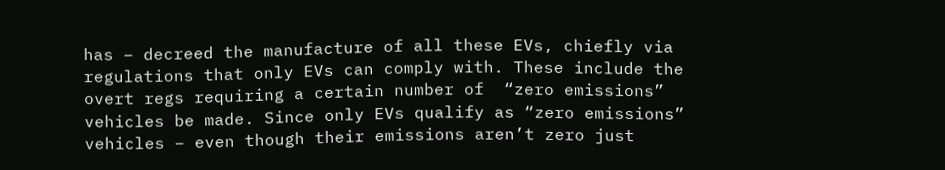has – decreed the manufacture of all these EVs, chiefly via regulations that only EVs can comply with. These include the overt regs requiring a certain number of  “zero emissions” vehicles be made. Since only EVs qualify as “zero emissions” vehicles – even though their emissions aren’t zero just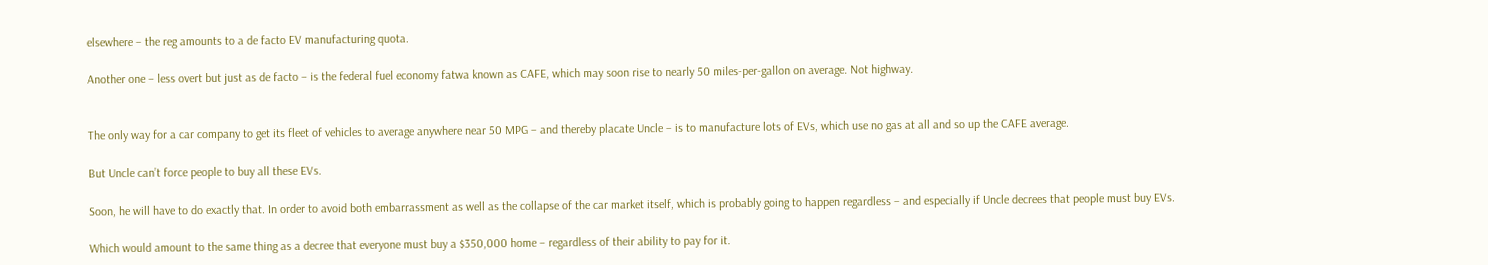elsewhere – the reg amounts to a de facto EV manufacturing quota.

Another one – less overt but just as de facto – is the federal fuel economy fatwa known as CAFE, which may soon rise to nearly 50 miles-per-gallon on average. Not highway.


The only way for a car company to get its fleet of vehicles to average anywhere near 50 MPG – and thereby placate Uncle – is to manufacture lots of EVs, which use no gas at all and so up the CAFE average.

But Uncle can’t force people to buy all these EVs.

Soon, he will have to do exactly that. In order to avoid both embarrassment as well as the collapse of the car market itself, which is probably going to happen regardless – and especially if Uncle decrees that people must buy EVs.

Which would amount to the same thing as a decree that everyone must buy a $350,000 home – regardless of their ability to pay for it.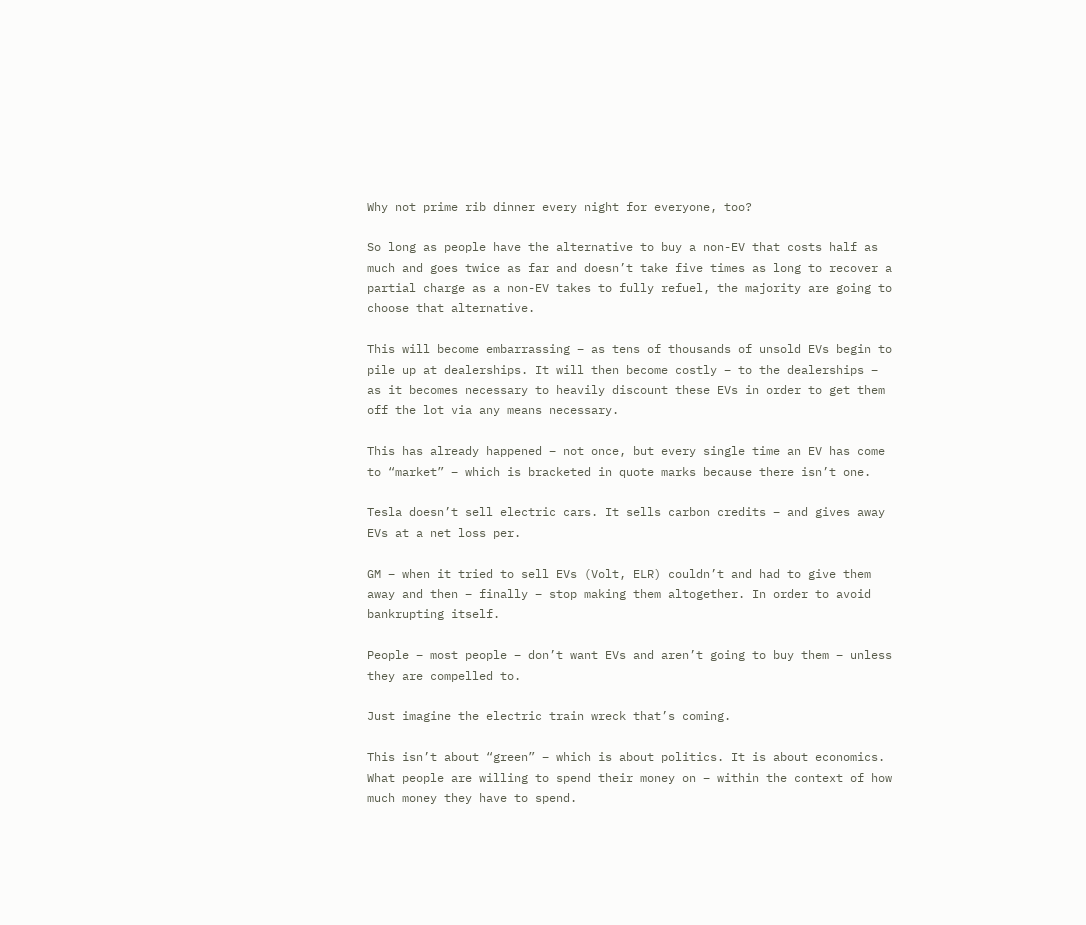Why not prime rib dinner every night for everyone, too?

So long as people have the alternative to buy a non-EV that costs half as much and goes twice as far and doesn’t take five times as long to recover a partial charge as a non-EV takes to fully refuel, the majority are going to choose that alternative.

This will become embarrassing – as tens of thousands of unsold EVs begin to pile up at dealerships. It will then become costly – to the dealerships – as it becomes necessary to heavily discount these EVs in order to get them off the lot via any means necessary.

This has already happened – not once, but every single time an EV has come to “market” – which is bracketed in quote marks because there isn’t one.

Tesla doesn’t sell electric cars. It sells carbon credits – and gives away EVs at a net loss per.

GM – when it tried to sell EVs (Volt, ELR) couldn’t and had to give them away and then – finally – stop making them altogether. In order to avoid bankrupting itself.

People – most people – don’t want EVs and aren’t going to buy them – unless they are compelled to.

Just imagine the electric train wreck that’s coming.

This isn’t about “green” – which is about politics. It is about economics. What people are willing to spend their money on – within the context of how much money they have to spend.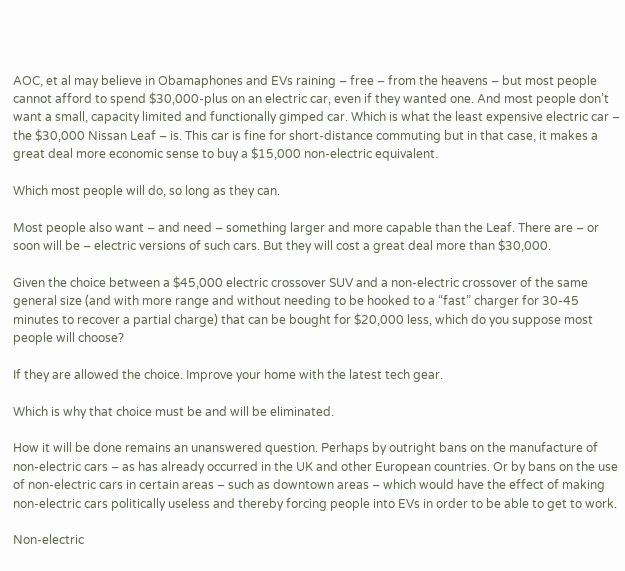AOC, et al may believe in Obamaphones and EVs raining – free – from the heavens – but most people cannot afford to spend $30,000-plus on an electric car, even if they wanted one. And most people don’t want a small, capacity limited and functionally gimped car. Which is what the least expensive electric car – the $30,000 Nissan Leaf – is. This car is fine for short-distance commuting but in that case, it makes a great deal more economic sense to buy a $15,000 non-electric equivalent.

Which most people will do, so long as they can.

Most people also want – and need – something larger and more capable than the Leaf. There are – or soon will be – electric versions of such cars. But they will cost a great deal more than $30,000.

Given the choice between a $45,000 electric crossover SUV and a non-electric crossover of the same general size (and with more range and without needing to be hooked to a “fast” charger for 30-45 minutes to recover a partial charge) that can be bought for $20,000 less, which do you suppose most people will choose?

If they are allowed the choice. Improve your home with the latest tech gear.

Which is why that choice must be and will be eliminated.

How it will be done remains an unanswered question. Perhaps by outright bans on the manufacture of non-electric cars – as has already occurred in the UK and other European countries. Or by bans on the use of non-electric cars in certain areas – such as downtown areas – which would have the effect of making non-electric cars politically useless and thereby forcing people into EVs in order to be able to get to work.

Non-electric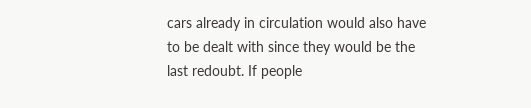cars already in circulation would also have to be dealt with since they would be the last redoubt. If people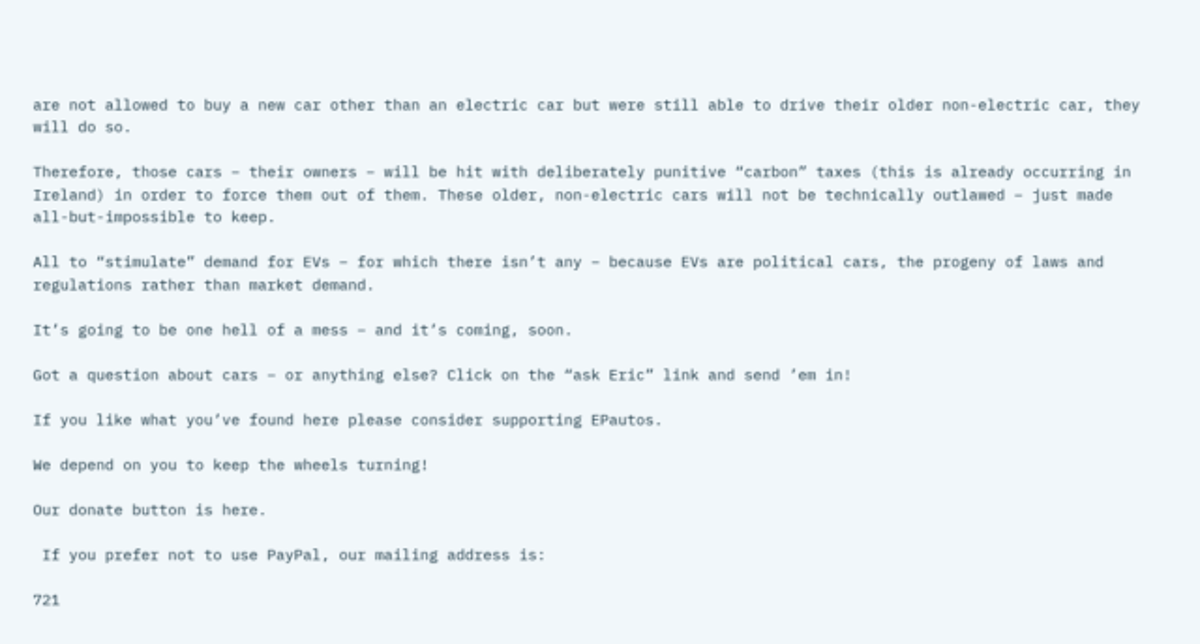are not allowed to buy a new car other than an electric car but were still able to drive their older non-electric car, they will do so.

Therefore, those cars – their owners – will be hit with deliberately punitive “carbon” taxes (this is already occurring in Ireland) in order to force them out of them. These older, non-electric cars will not be technically outlawed – just made all-but-impossible to keep.

All to “stimulate” demand for EVs – for which there isn’t any – because EVs are political cars, the progeny of laws and regulations rather than market demand.

It’s going to be one hell of a mess – and it’s coming, soon.

Got a question about cars – or anything else? Click on the “ask Eric” link and send ’em in!

If you like what you’ve found here please consider supporting EPautos.

We depend on you to keep the wheels turning!

Our donate button is here.

 If you prefer not to use PayPal, our mailing address is:

721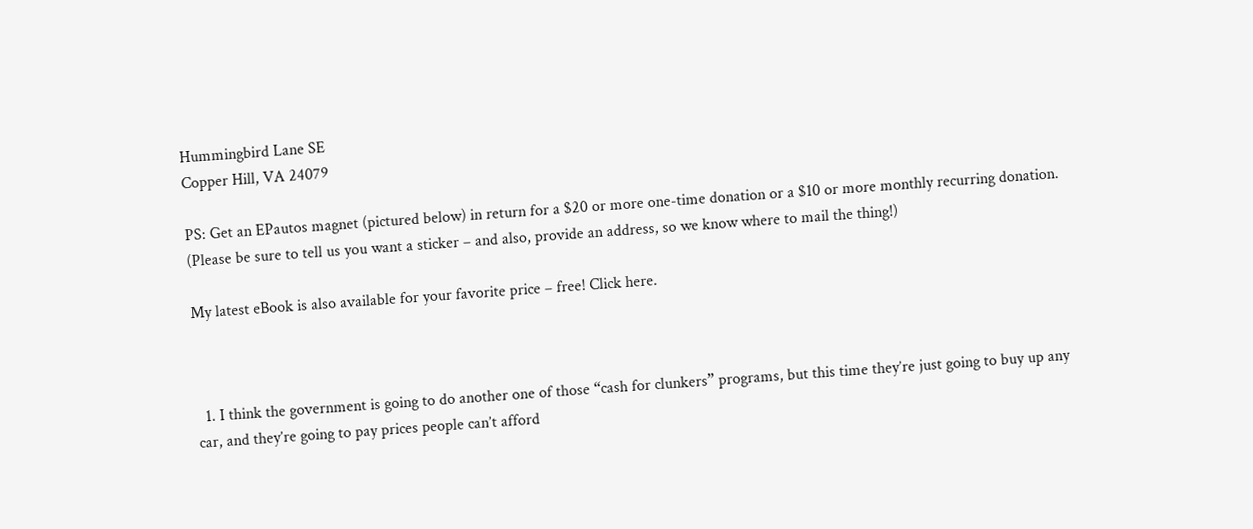Hummingbird Lane SE
Copper Hill, VA 24079

PS: Get an EPautos magnet (pictured below) in return for a $20 or more one-time donation or a $10 or more monthly recurring donation. (Please be sure to tell us you want a sticker – and also, provide an address, so we know where to mail the thing!)

My latest eBook is also available for your favorite price – free! Click here.



  1. I think the government is going to do another one of those “cash for clunkers” programs, but this time they’re just going to buy up any car, and they’re going to pay prices people can’t afford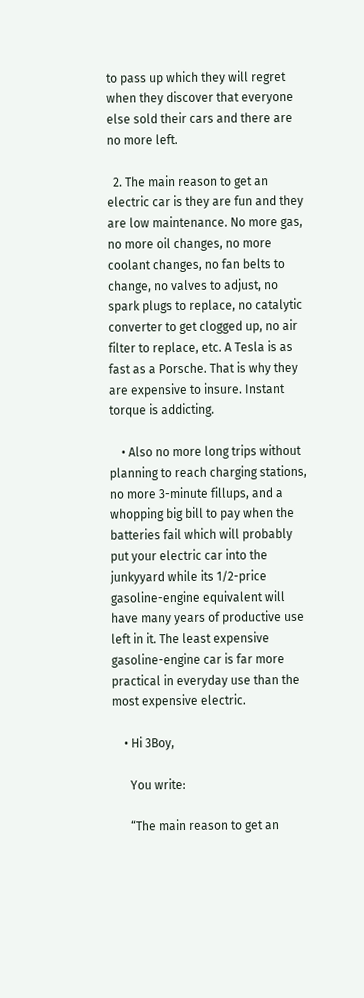to pass up which they will regret when they discover that everyone else sold their cars and there are no more left.

  2. The main reason to get an electric car is they are fun and they are low maintenance. No more gas, no more oil changes, no more coolant changes, no fan belts to change, no valves to adjust, no spark plugs to replace, no catalytic converter to get clogged up, no air filter to replace, etc. A Tesla is as fast as a Porsche. That is why they are expensive to insure. Instant torque is addicting.

    • Also no more long trips without planning to reach charging stations, no more 3-minute fillups, and a whopping big bill to pay when the batteries fail which will probably put your electric car into the junkyyard while its 1/2-price gasoline-engine equivalent will have many years of productive use left in it. The least expensive gasoline-engine car is far more practical in everyday use than the most expensive electric.

    • Hi 3Boy,

      You write:

      “The main reason to get an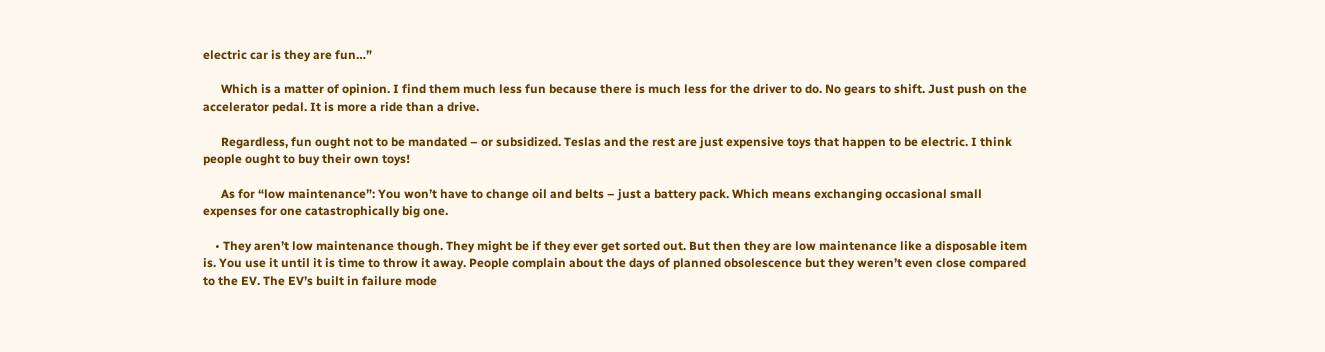electric car is they are fun…”

      Which is a matter of opinion. I find them much less fun because there is much less for the driver to do. No gears to shift. Just push on the accelerator pedal. It is more a ride than a drive.

      Regardless, fun ought not to be mandated – or subsidized. Teslas and the rest are just expensive toys that happen to be electric. I think people ought to buy their own toys!

      As for “low maintenance”: You won’t have to change oil and belts – just a battery pack. Which means exchanging occasional small expenses for one catastrophically big one.

    • They aren’t low maintenance though. They might be if they ever get sorted out. But then they are low maintenance like a disposable item is. You use it until it is time to throw it away. People complain about the days of planned obsolescence but they weren’t even close compared to the EV. The EV’s built in failure mode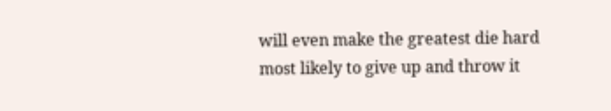will even make the greatest die hard most likely to give up and throw it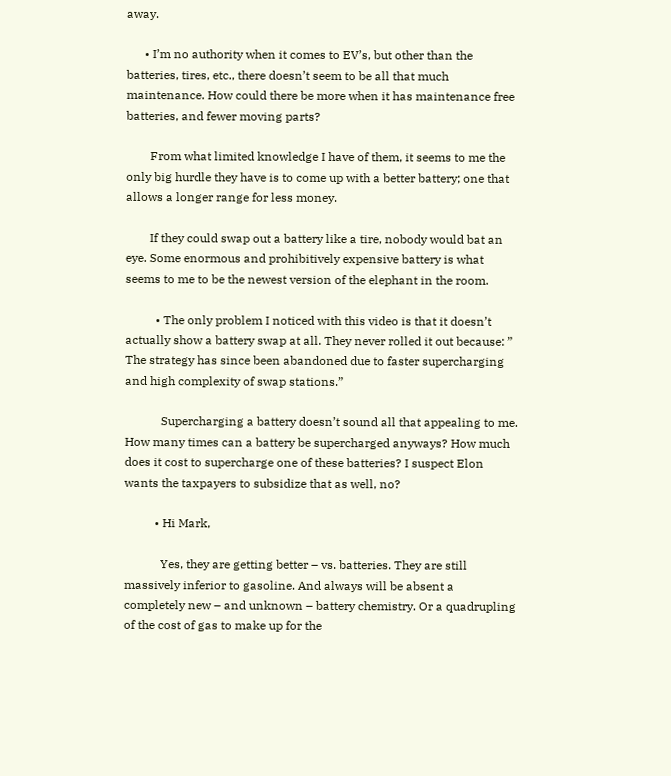away.

      • I’m no authority when it comes to EV’s, but other than the batteries, tires, etc., there doesn’t seem to be all that much maintenance. How could there be more when it has maintenance free batteries, and fewer moving parts?

        From what limited knowledge I have of them, it seems to me the only big hurdle they have is to come up with a better battery; one that allows a longer range for less money.

        If they could swap out a battery like a tire, nobody would bat an eye. Some enormous and prohibitively expensive battery is what seems to me to be the newest version of the elephant in the room.

          • The only problem I noticed with this video is that it doesn’t actually show a battery swap at all. They never rolled it out because: ” The strategy has since been abandoned due to faster supercharging and high complexity of swap stations.”

            Supercharging a battery doesn’t sound all that appealing to me. How many times can a battery be supercharged anyways? How much does it cost to supercharge one of these batteries? I suspect Elon wants the taxpayers to subsidize that as well, no?

          • Hi Mark,

            Yes, they are getting better – vs. batteries. They are still massively inferior to gasoline. And always will be absent a completely new – and unknown – battery chemistry. Or a quadrupling of the cost of gas to make up for the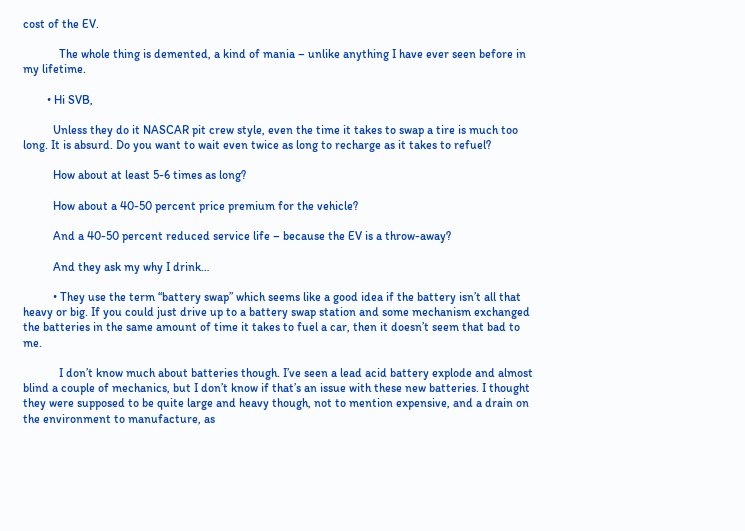cost of the EV.

            The whole thing is demented, a kind of mania – unlike anything I have ever seen before in my lifetime.

        • Hi SVB,

          Unless they do it NASCAR pit crew style, even the time it takes to swap a tire is much too long. It is absurd. Do you want to wait even twice as long to recharge as it takes to refuel?

          How about at least 5-6 times as long?

          How about a 40-50 percent price premium for the vehicle?

          And a 40-50 percent reduced service life – because the EV is a throw-away?

          And they ask my why I drink…

          • They use the term “battery swap” which seems like a good idea if the battery isn’t all that heavy or big. If you could just drive up to a battery swap station and some mechanism exchanged the batteries in the same amount of time it takes to fuel a car, then it doesn’t seem that bad to me.

            I don’t know much about batteries though. I’ve seen a lead acid battery explode and almost blind a couple of mechanics, but I don’t know if that’s an issue with these new batteries. I thought they were supposed to be quite large and heavy though, not to mention expensive, and a drain on the environment to manufacture, as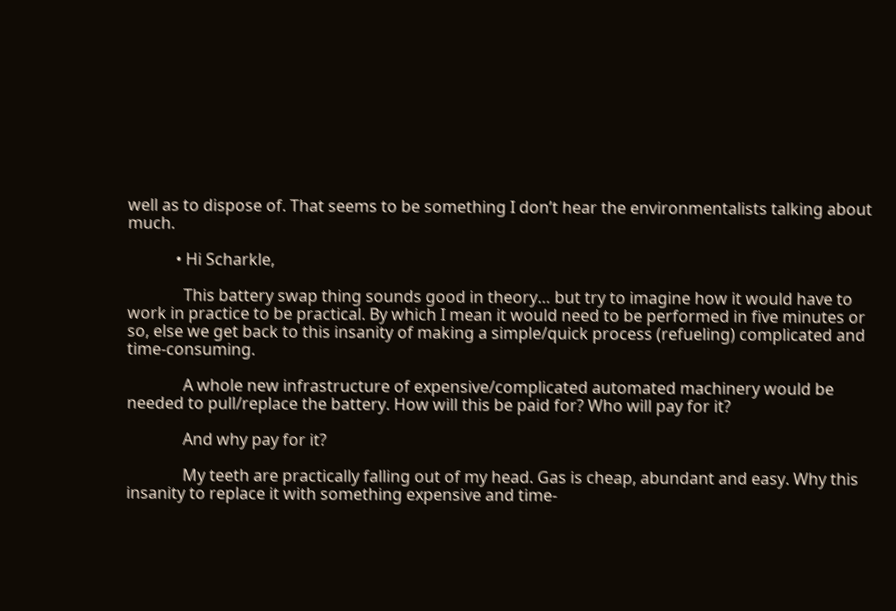well as to dispose of. That seems to be something I don’t hear the environmentalists talking about much.

            • Hi Scharkle,

              This battery swap thing sounds good in theory… but try to imagine how it would have to work in practice to be practical. By which I mean it would need to be performed in five minutes or so, else we get back to this insanity of making a simple/quick process (refueling) complicated and time-consuming.

              A whole new infrastructure of expensive/complicated automated machinery would be needed to pull/replace the battery. How will this be paid for? Who will pay for it?

              And why pay for it?

              My teeth are practically falling out of my head. Gas is cheap, abundant and easy. Why this insanity to replace it with something expensive and time-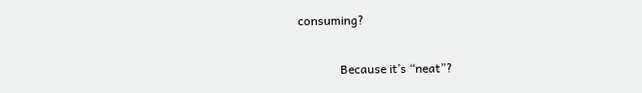consuming?

              Because it’s “neat”?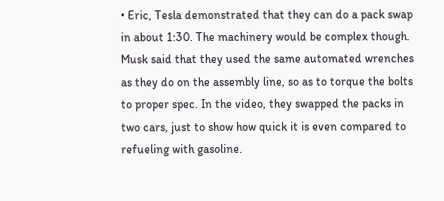• Eric, Tesla demonstrated that they can do a pack swap in about 1:30. The machinery would be complex though. Musk said that they used the same automated wrenches as they do on the assembly line, so as to torque the bolts to proper spec. In the video, they swapped the packs in two cars, just to show how quick it is even compared to refueling with gasoline.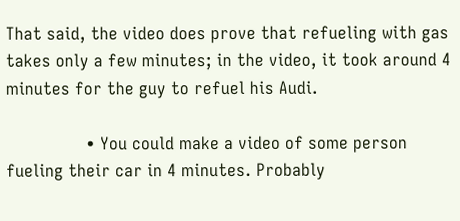That said, the video does prove that refueling with gas takes only a few minutes; in the video, it took around 4 minutes for the guy to refuel his Audi.

                • You could make a video of some person fueling their car in 4 minutes. Probably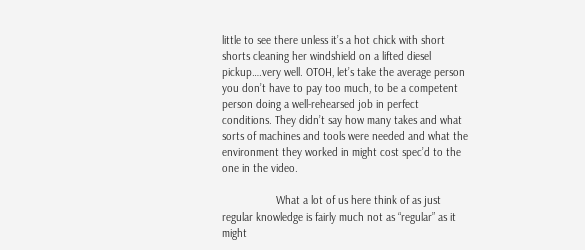little to see there unless it’s a hot chick with short shorts cleaning her windshield on a lifted diesel pickup….very well. OTOH, let’s take the average person you don’t have to pay too much, to be a competent person doing a well-rehearsed job in perfect conditions. They didn’t say how many takes and what sorts of machines and tools were needed and what the environment they worked in might cost spec’d to the one in the video.

                  What a lot of us here think of as just regular knowledge is fairly much not as “regular” as it might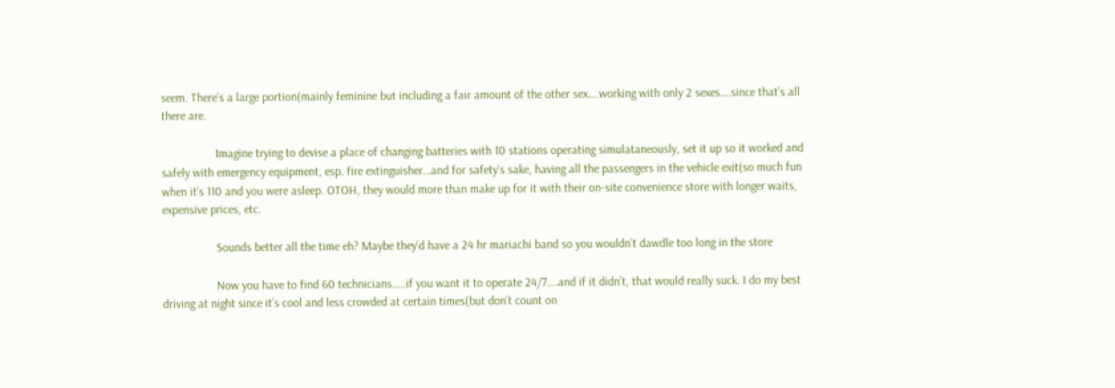seem. There’s a large portion(mainly feminine but including a fair amount of the other sex….working with only 2 sexes….since that’s all there are.

                  Imagine trying to devise a place of changing batteries with 10 stations operating simulataneously, set it up so it worked and safely with emergency equipment, esp. fire extinguisher…and for safety’s sake, having all the passengers in the vehicle exit(so much fun when it’s 110 and you were asleep. OTOH, they would more than make up for it with their on-site convenience store with longer waits, expensive prices, etc.

                  Sounds better all the time eh? Maybe they’d have a 24 hr mariachi band so you wouldn’t dawdle too long in the store

                  Now you have to find 60 technicians…..if you want it to operate 24/7….and if it didn’t, that would really suck. I do my best driving at night since it’s cool and less crowded at certain times(but don’t count on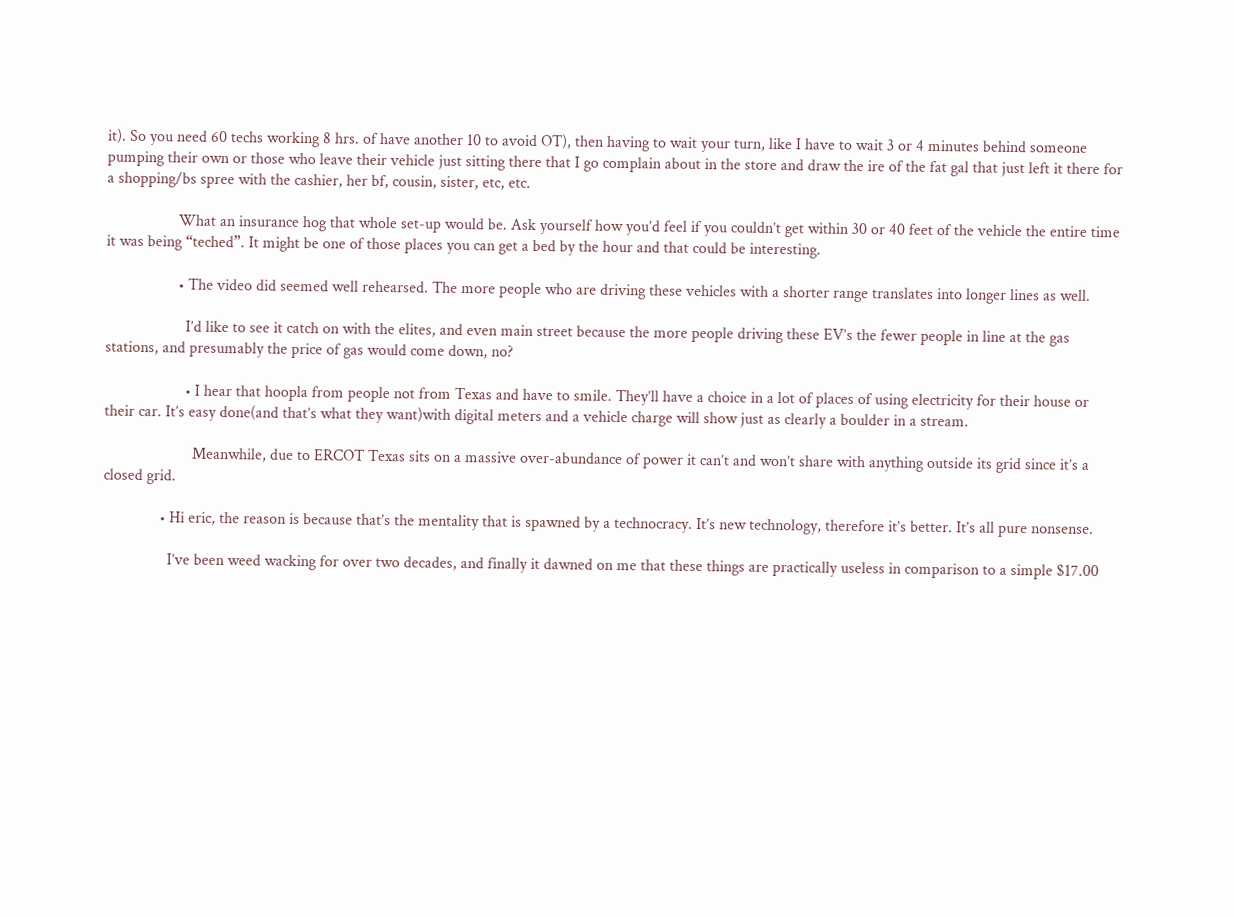it). So you need 60 techs working 8 hrs. of have another 10 to avoid OT), then having to wait your turn, like I have to wait 3 or 4 minutes behind someone pumping their own or those who leave their vehicle just sitting there that I go complain about in the store and draw the ire of the fat gal that just left it there for a shopping/bs spree with the cashier, her bf, cousin, sister, etc, etc.

                  What an insurance hog that whole set-up would be. Ask yourself how you’d feel if you couldn’t get within 30 or 40 feet of the vehicle the entire time it was being “teched”. It might be one of those places you can get a bed by the hour and that could be interesting.

                  • The video did seemed well rehearsed. The more people who are driving these vehicles with a shorter range translates into longer lines as well.

                    I’d like to see it catch on with the elites, and even main street because the more people driving these EV’s the fewer people in line at the gas stations, and presumably the price of gas would come down, no?

                    • I hear that hoopla from people not from Texas and have to smile. They’ll have a choice in a lot of places of using electricity for their house or their car. It’s easy done(and that’s what they want)with digital meters and a vehicle charge will show just as clearly a boulder in a stream.

                      Meanwhile, due to ERCOT Texas sits on a massive over-abundance of power it can’t and won’t share with anything outside its grid since it’s a closed grid.

              • Hi eric, the reason is because that’s the mentality that is spawned by a technocracy. It’s new technology, therefore it’s better. It’s all pure nonsense.

                I’ve been weed wacking for over two decades, and finally it dawned on me that these things are practically useless in comparison to a simple $17.00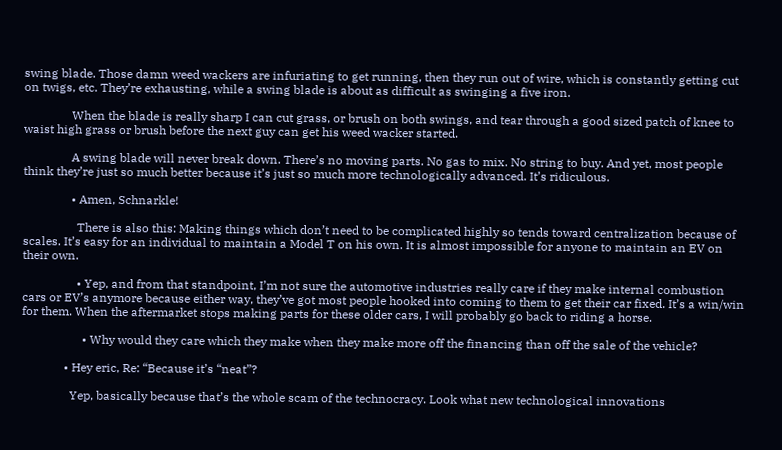swing blade. Those damn weed wackers are infuriating to get running, then they run out of wire, which is constantly getting cut on twigs, etc. They’re exhausting, while a swing blade is about as difficult as swinging a five iron.

                When the blade is really sharp I can cut grass, or brush on both swings, and tear through a good sized patch of knee to waist high grass or brush before the next guy can get his weed wacker started.

                A swing blade will never break down. There’s no moving parts. No gas to mix. No string to buy. And yet, most people think they’re just so much better because it’s just so much more technologically advanced. It’s ridiculous.

                • Amen, Schnarkle!

                  There is also this: Making things which don’t need to be complicated highly so tends toward centralization because of scales. It’s easy for an individual to maintain a Model T on his own. It is almost impossible for anyone to maintain an EV on their own.

                  • Yep, and from that standpoint, I’m not sure the automotive industries really care if they make internal combustion cars or EV’s anymore because either way, they’ve got most people hooked into coming to them to get their car fixed. It’s a win/win for them. When the aftermarket stops making parts for these older cars, I will probably go back to riding a horse.

                    • Why would they care which they make when they make more off the financing than off the sale of the vehicle?

              • Hey eric, Re: “Because it’s “neat”?

                Yep, basically because that’s the whole scam of the technocracy. Look what new technological innovations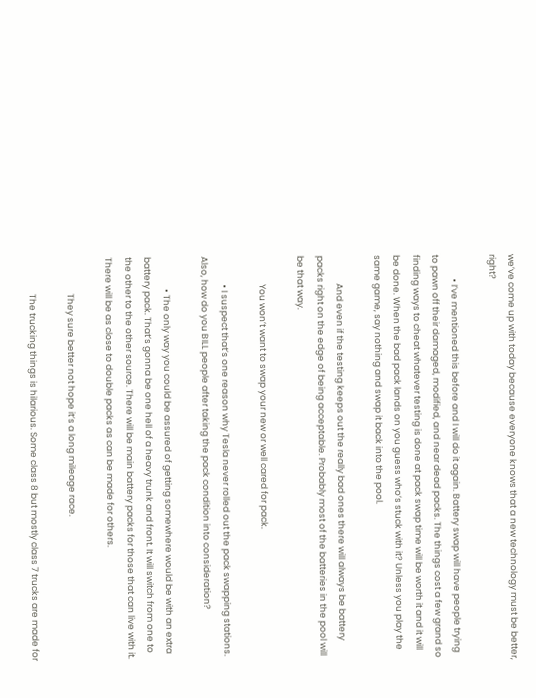we’ve come up with today because everyone knows that a new technology must be better, right?

            • I’ve mentioned this before and I will do it again. Battery swap will have people trying to pawn off their damaged, modified, and near dead packs. The things cost a few grand so finding ways to cheat whatever testing is done at pack swap time will be worth it and it will be done. When the bad pack lands on you guess who’s stuck with it? Unless you play the same game, say nothing and swap it back into the pool.

              And even if the testing keeps out the really bad ones there will always be battery packs right on the edge of being acceptable. Probably most of the batteries in the pool will be that way.

              You won’t want to swap your new or well cared for pack.

              • I suspect that’s one reason why Tesla never rolled out the pack swapping stations. Also, how do you BILL people after taking the pack condition into consideration?

                • The only way you could be assured of getting somewhere would be with an extra battery pack. That’s gonna be one hell of a heavy trunk and front. It will switch from one to the other to the other source. There will be main battery packs for those that can live with it. There will be as close to double packs as can be made for others.

                  They sure better not hope it’s a long mileage race.

                  The trucking things is hilarious. Some class 8 but mostly class 7 trucks are made for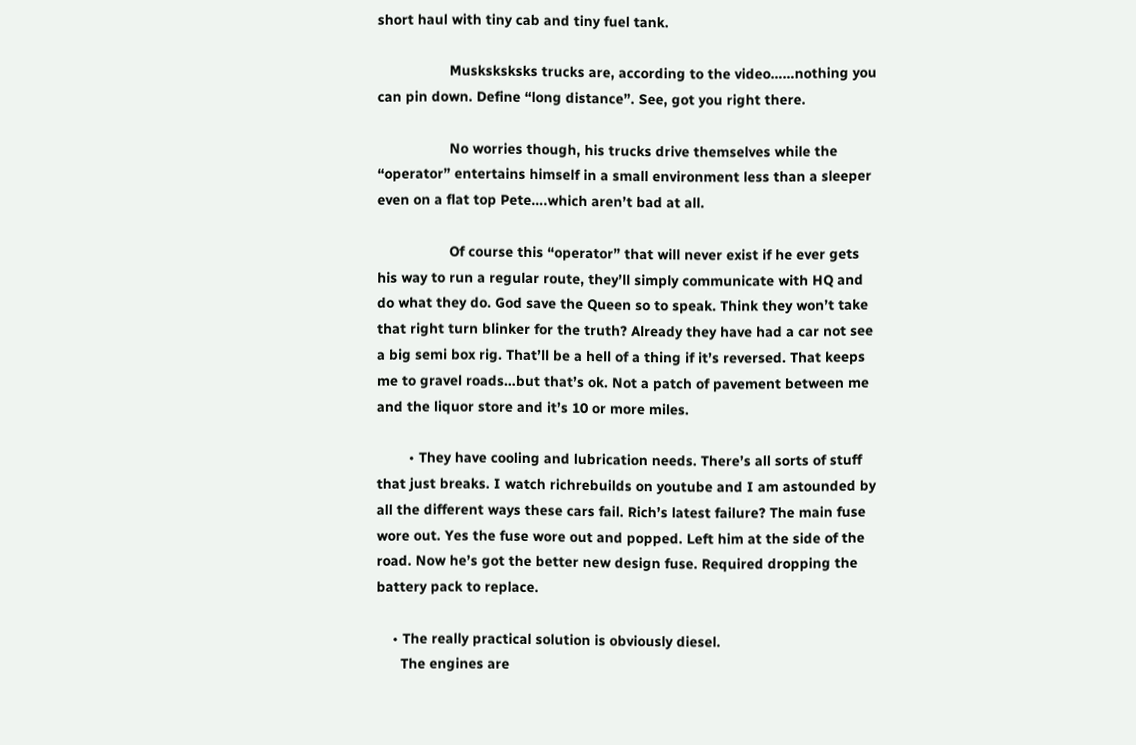short haul with tiny cab and tiny fuel tank.

                  Musksksksks trucks are, according to the video……nothing you can pin down. Define “long distance”. See, got you right there.

                  No worries though, his trucks drive themselves while the “operator” entertains himself in a small environment less than a sleeper even on a flat top Pete….which aren’t bad at all.

                  Of course this “operator” that will never exist if he ever gets his way to run a regular route, they’ll simply communicate with HQ and do what they do. God save the Queen so to speak. Think they won’t take that right turn blinker for the truth? Already they have had a car not see a big semi box rig. That’ll be a hell of a thing if it’s reversed. That keeps me to gravel roads…but that’s ok. Not a patch of pavement between me and the liquor store and it’s 10 or more miles.

        • They have cooling and lubrication needs. There’s all sorts of stuff that just breaks. I watch richrebuilds on youtube and I am astounded by all the different ways these cars fail. Rich’s latest failure? The main fuse wore out. Yes the fuse wore out and popped. Left him at the side of the road. Now he’s got the better new design fuse. Required dropping the battery pack to replace.

    • The really practical solution is obviously diesel.
      The engines are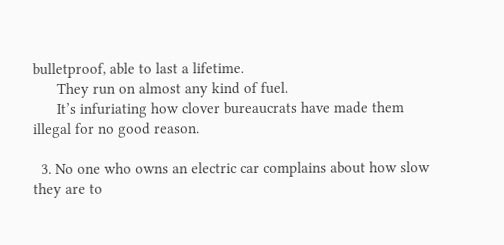bulletproof, able to last a lifetime.
      They run on almost any kind of fuel.
      It’s infuriating how clover bureaucrats have made them illegal for no good reason.

  3. No one who owns an electric car complains about how slow they are to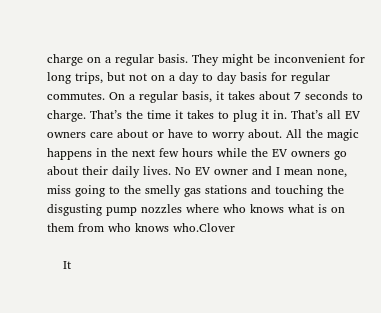charge on a regular basis. They might be inconvenient for long trips, but not on a day to day basis for regular commutes. On a regular basis, it takes about 7 seconds to charge. That’s the time it takes to plug it in. That’s all EV owners care about or have to worry about. All the magic happens in the next few hours while the EV owners go about their daily lives. No EV owner and I mean none, miss going to the smelly gas stations and touching the disgusting pump nozzles where who knows what is on them from who knows who.Clover

    It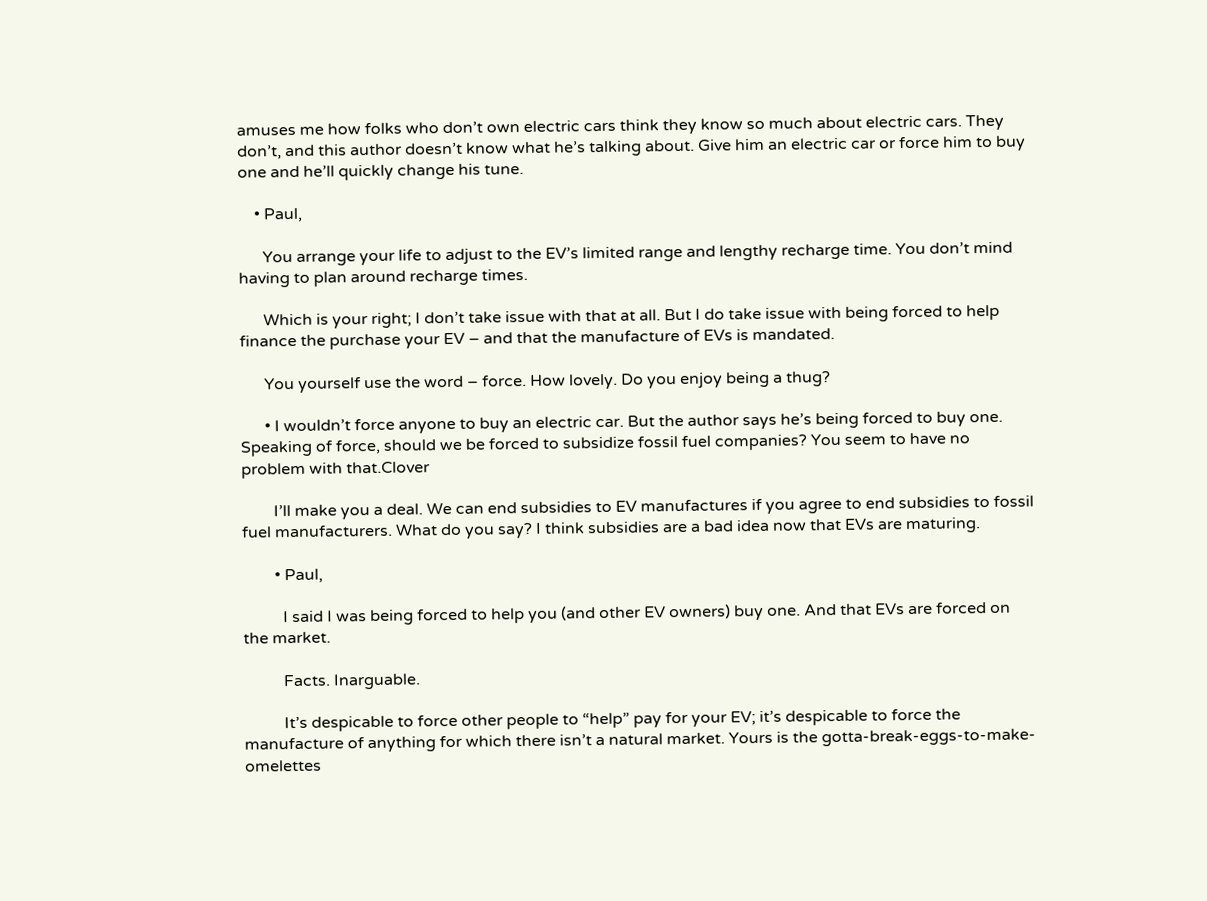amuses me how folks who don’t own electric cars think they know so much about electric cars. They don’t, and this author doesn’t know what he’s talking about. Give him an electric car or force him to buy one and he’ll quickly change his tune.

    • Paul,

      You arrange your life to adjust to the EV’s limited range and lengthy recharge time. You don’t mind having to plan around recharge times.

      Which is your right; I don’t take issue with that at all. But I do take issue with being forced to help finance the purchase your EV – and that the manufacture of EVs is mandated.

      You yourself use the word – force. How lovely. Do you enjoy being a thug?

      • I wouldn’t force anyone to buy an electric car. But the author says he’s being forced to buy one. Speaking of force, should we be forced to subsidize fossil fuel companies? You seem to have no problem with that.Clover

        I’ll make you a deal. We can end subsidies to EV manufactures if you agree to end subsidies to fossil fuel manufacturers. What do you say? I think subsidies are a bad idea now that EVs are maturing.

        • Paul,

          I said I was being forced to help you (and other EV owners) buy one. And that EVs are forced on the market.

          Facts. Inarguable.

          It’s despicable to force other people to “help” pay for your EV; it’s despicable to force the manufacture of anything for which there isn’t a natural market. Yours is the gotta-break-eggs-to-make-omelettes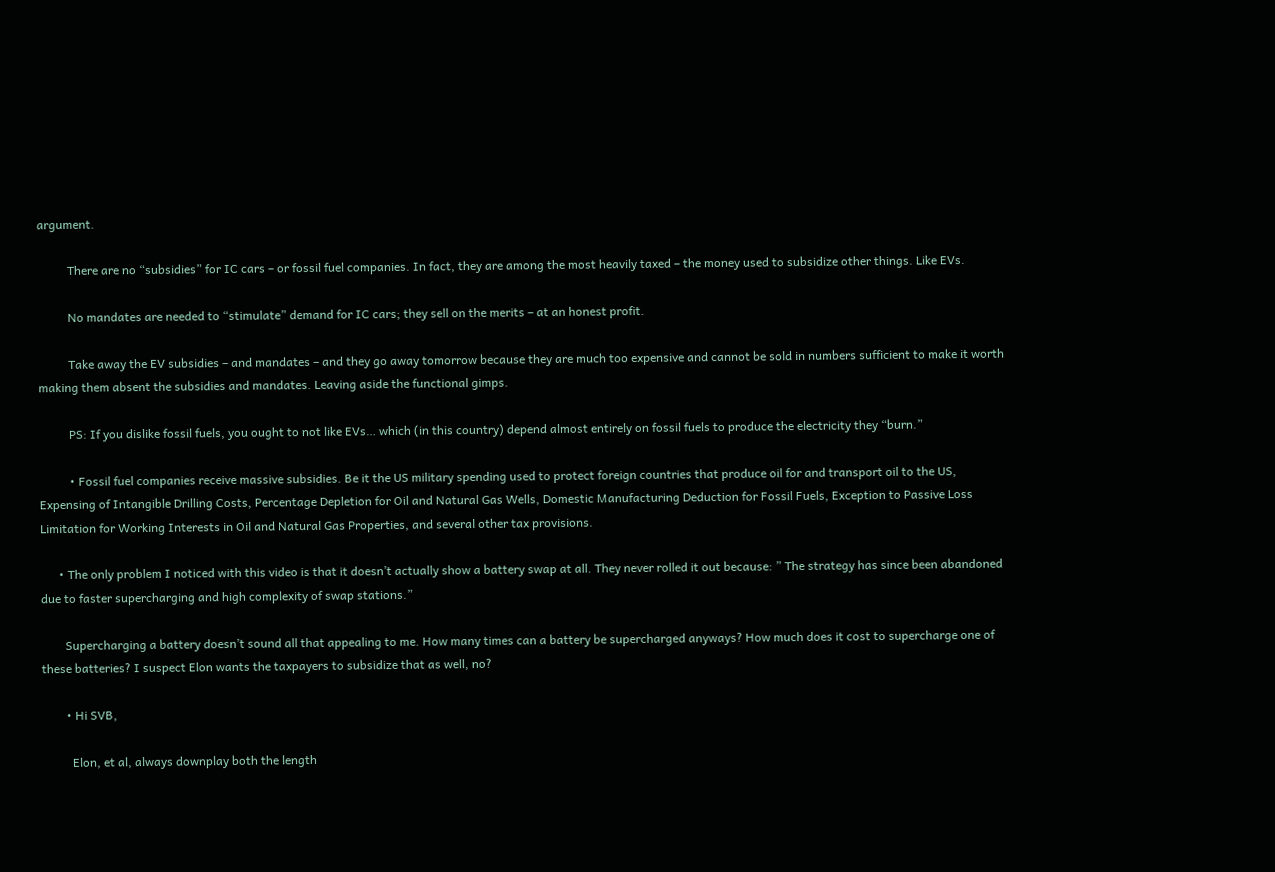argument.

          There are no “subsidies” for IC cars – or fossil fuel companies. In fact, they are among the most heavily taxed – the money used to subsidize other things. Like EVs.

          No mandates are needed to “stimulate” demand for IC cars; they sell on the merits – at an honest profit.

          Take away the EV subsidies – and mandates – and they go away tomorrow because they are much too expensive and cannot be sold in numbers sufficient to make it worth making them absent the subsidies and mandates. Leaving aside the functional gimps.

          PS: If you dislike fossil fuels, you ought to not like EVs… which (in this country) depend almost entirely on fossil fuels to produce the electricity they “burn.”

          • Fossil fuel companies receive massive subsidies. Be it the US military spending used to protect foreign countries that produce oil for and transport oil to the US, Expensing of Intangible Drilling Costs, Percentage Depletion for Oil and Natural Gas Wells, Domestic Manufacturing Deduction for Fossil Fuels, Exception to Passive Loss Limitation for Working Interests in Oil and Natural Gas Properties, and several other tax provisions.

      • The only problem I noticed with this video is that it doesn’t actually show a battery swap at all. They never rolled it out because: ” The strategy has since been abandoned due to faster supercharging and high complexity of swap stations.”

        Supercharging a battery doesn’t sound all that appealing to me. How many times can a battery be supercharged anyways? How much does it cost to supercharge one of these batteries? I suspect Elon wants the taxpayers to subsidize that as well, no?

        • Hi SVB,

          Elon, et al, always downplay both the length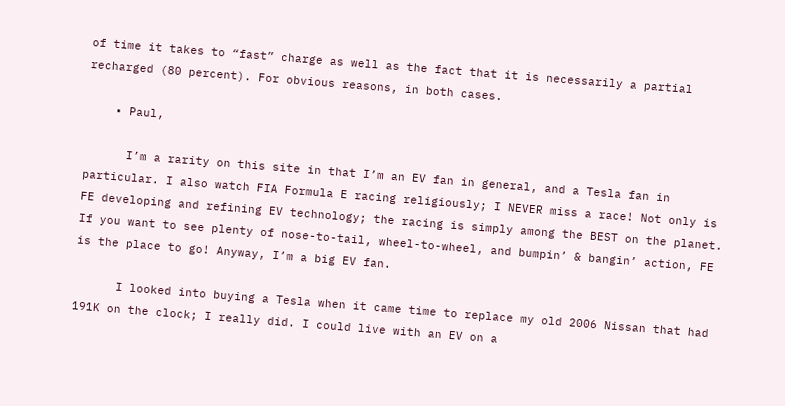of time it takes to “fast” charge as well as the fact that it is necessarily a partial recharged (80 percent). For obvious reasons, in both cases.

    • Paul,

      I’m a rarity on this site in that I’m an EV fan in general, and a Tesla fan in particular. I also watch FIA Formula E racing religiously; I NEVER miss a race! Not only is FE developing and refining EV technology; the racing is simply among the BEST on the planet. If you want to see plenty of nose-to-tail, wheel-to-wheel, and bumpin’ & bangin’ action, FE is the place to go! Anyway, I’m a big EV fan.

      I looked into buying a Tesla when it came time to replace my old 2006 Nissan that had 191K on the clock; I really did. I could live with an EV on a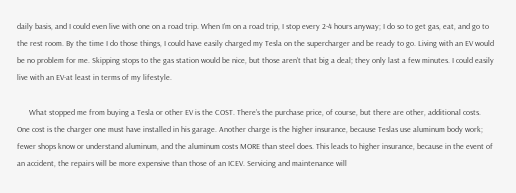daily basis, and I could even live with one on a road trip. When I’m on a road trip, I stop every 2-4 hours anyway; I do so to get gas, eat, and go to the rest room. By the time I do those things, I could have easily charged my Tesla on the supercharger and be ready to go. Living with an EV would be no problem for me. Skipping stops to the gas station would be nice, but those aren’t that big a deal; they only last a few minutes. I could easily live with an EV-at least in terms of my lifestyle.

      What stopped me from buying a Tesla or other EV is the COST. There’s the purchase price, of course, but there are other, additional costs. One cost is the charger one must have installed in his garage. Another charge is the higher insurance, because Teslas use aluminum body work; fewer shops know or understand aluminum, and the aluminum costs MORE than steel does. This leads to higher insurance, because in the event of an accident, the repairs will be more expensive than those of an ICEV. Servicing and maintenance will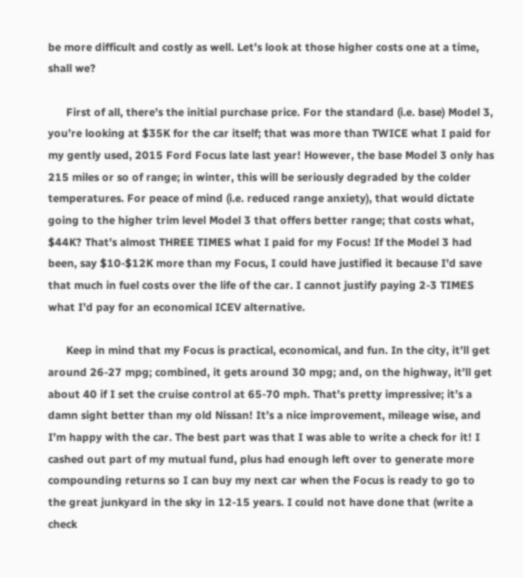be more difficult and costly as well. Let’s look at those higher costs one at a time, shall we?

      First of all, there’s the initial purchase price. For the standard (i.e. base) Model 3, you’re looking at $35K for the car itself; that was more than TWICE what I paid for my gently used, 2015 Ford Focus late last year! However, the base Model 3 only has 215 miles or so of range; in winter, this will be seriously degraded by the colder temperatures. For peace of mind (i.e. reduced range anxiety), that would dictate going to the higher trim level Model 3 that offers better range; that costs what, $44K? That’s almost THREE TIMES what I paid for my Focus! If the Model 3 had been, say $10-$12K more than my Focus, I could have justified it because I’d save that much in fuel costs over the life of the car. I cannot justify paying 2-3 TIMES what I’d pay for an economical ICEV alternative.

      Keep in mind that my Focus is practical, economical, and fun. In the city, it’ll get around 26-27 mpg; combined, it gets around 30 mpg; and, on the highway, it’ll get about 40 if I set the cruise control at 65-70 mph. That’s pretty impressive; it’s a damn sight better than my old Nissan! It’s a nice improvement, mileage wise, and I’m happy with the car. The best part was that I was able to write a check for it! I cashed out part of my mutual fund, plus had enough left over to generate more compounding returns so I can buy my next car when the Focus is ready to go to the great junkyard in the sky in 12-15 years. I could not have done that (write a check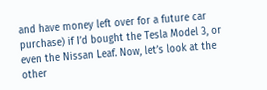and have money left over for a future car purchase) if I’d bought the Tesla Model 3, or even the Nissan Leaf. Now, let’s look at the other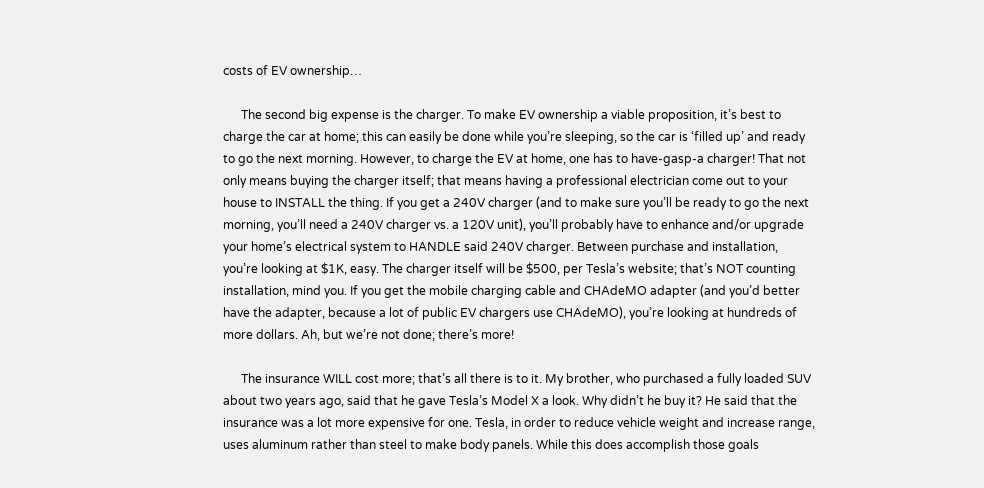costs of EV ownership…

      The second big expense is the charger. To make EV ownership a viable proposition, it’s best to charge the car at home; this can easily be done while you’re sleeping, so the car is ‘filled up’ and ready to go the next morning. However, to charge the EV at home, one has to have-gasp-a charger! That not only means buying the charger itself; that means having a professional electrician come out to your house to INSTALL the thing. If you get a 240V charger (and to make sure you’ll be ready to go the next morning, you’ll need a 240V charger vs. a 120V unit), you’ll probably have to enhance and/or upgrade your home’s electrical system to HANDLE said 240V charger. Between purchase and installation, you’re looking at $1K, easy. The charger itself will be $500, per Tesla’s website; that’s NOT counting installation, mind you. If you get the mobile charging cable and CHAdeMO adapter (and you’d better have the adapter, because a lot of public EV chargers use CHAdeMO), you’re looking at hundreds of more dollars. Ah, but we’re not done; there’s more!

      The insurance WILL cost more; that’s all there is to it. My brother, who purchased a fully loaded SUV about two years ago, said that he gave Tesla’s Model X a look. Why didn’t he buy it? He said that the insurance was a lot more expensive for one. Tesla, in order to reduce vehicle weight and increase range, uses aluminum rather than steel to make body panels. While this does accomplish those goals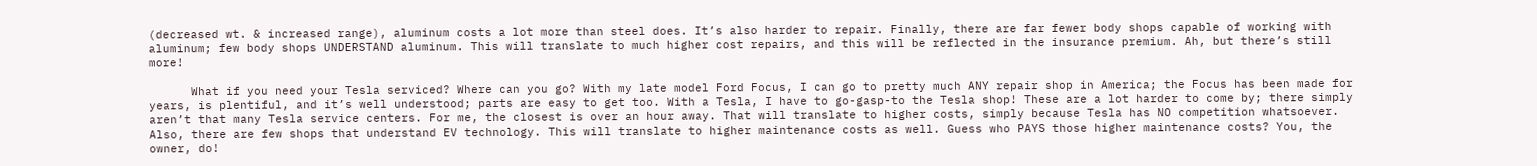(decreased wt. & increased range), aluminum costs a lot more than steel does. It’s also harder to repair. Finally, there are far fewer body shops capable of working with aluminum; few body shops UNDERSTAND aluminum. This will translate to much higher cost repairs, and this will be reflected in the insurance premium. Ah, but there’s still more!

      What if you need your Tesla serviced? Where can you go? With my late model Ford Focus, I can go to pretty much ANY repair shop in America; the Focus has been made for years, is plentiful, and it’s well understood; parts are easy to get too. With a Tesla, I have to go-gasp-to the Tesla shop! These are a lot harder to come by; there simply aren’t that many Tesla service centers. For me, the closest is over an hour away. That will translate to higher costs, simply because Tesla has NO competition whatsoever. Also, there are few shops that understand EV technology. This will translate to higher maintenance costs as well. Guess who PAYS those higher maintenance costs? You, the owner, do!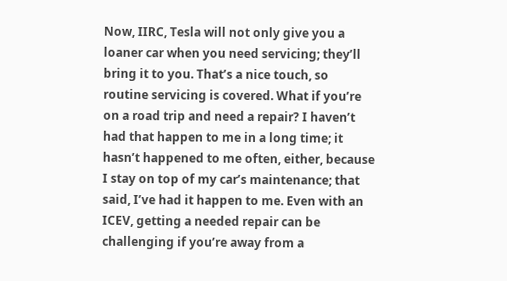Now, IIRC, Tesla will not only give you a loaner car when you need servicing; they’ll bring it to you. That’s a nice touch, so routine servicing is covered. What if you’re on a road trip and need a repair? I haven’t had that happen to me in a long time; it hasn’t happened to me often, either, because I stay on top of my car’s maintenance; that said, I’ve had it happen to me. Even with an ICEV, getting a needed repair can be challenging if you’re away from a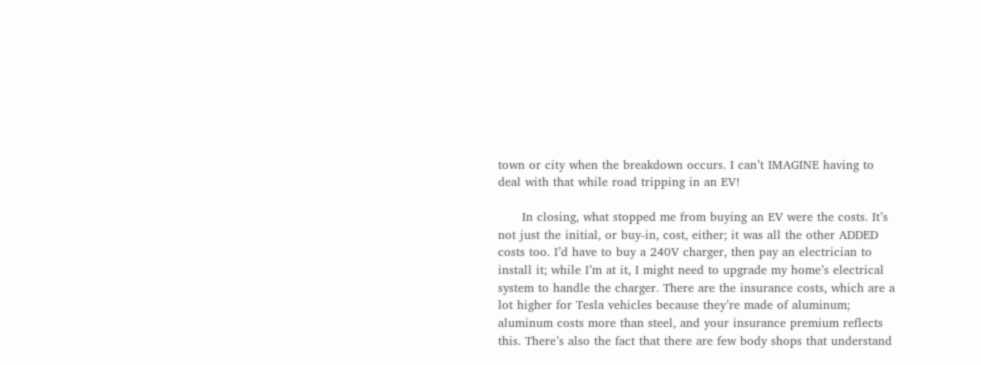town or city when the breakdown occurs. I can’t IMAGINE having to deal with that while road tripping in an EV!

      In closing, what stopped me from buying an EV were the costs. It’s not just the initial, or buy-in, cost, either; it was all the other ADDED costs too. I’d have to buy a 240V charger, then pay an electrician to install it; while I’m at it, I might need to upgrade my home’s electrical system to handle the charger. There are the insurance costs, which are a lot higher for Tesla vehicles because they’re made of aluminum; aluminum costs more than steel, and your insurance premium reflects this. There’s also the fact that there are few body shops that understand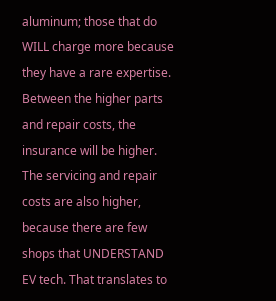aluminum; those that do WILL charge more because they have a rare expertise. Between the higher parts and repair costs, the insurance will be higher. The servicing and repair costs are also higher, because there are few shops that UNDERSTAND EV tech. That translates to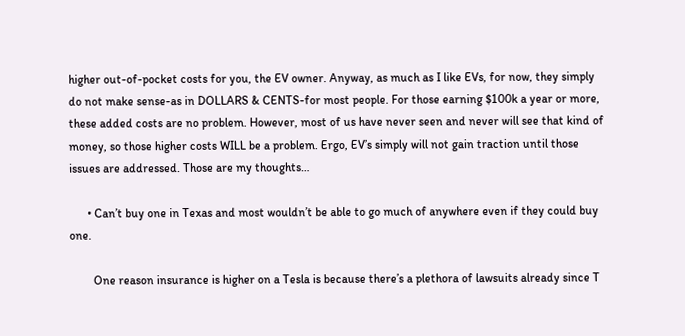higher out-of-pocket costs for you, the EV owner. Anyway, as much as I like EVs, for now, they simply do not make sense-as in DOLLARS & CENTS-for most people. For those earning $100k a year or more, these added costs are no problem. However, most of us have never seen and never will see that kind of money, so those higher costs WILL be a problem. Ergo, EV’s simply will not gain traction until those issues are addressed. Those are my thoughts…

      • Can’t buy one in Texas and most wouldn’t be able to go much of anywhere even if they could buy one.

        One reason insurance is higher on a Tesla is because there’s a plethora of lawsuits already since T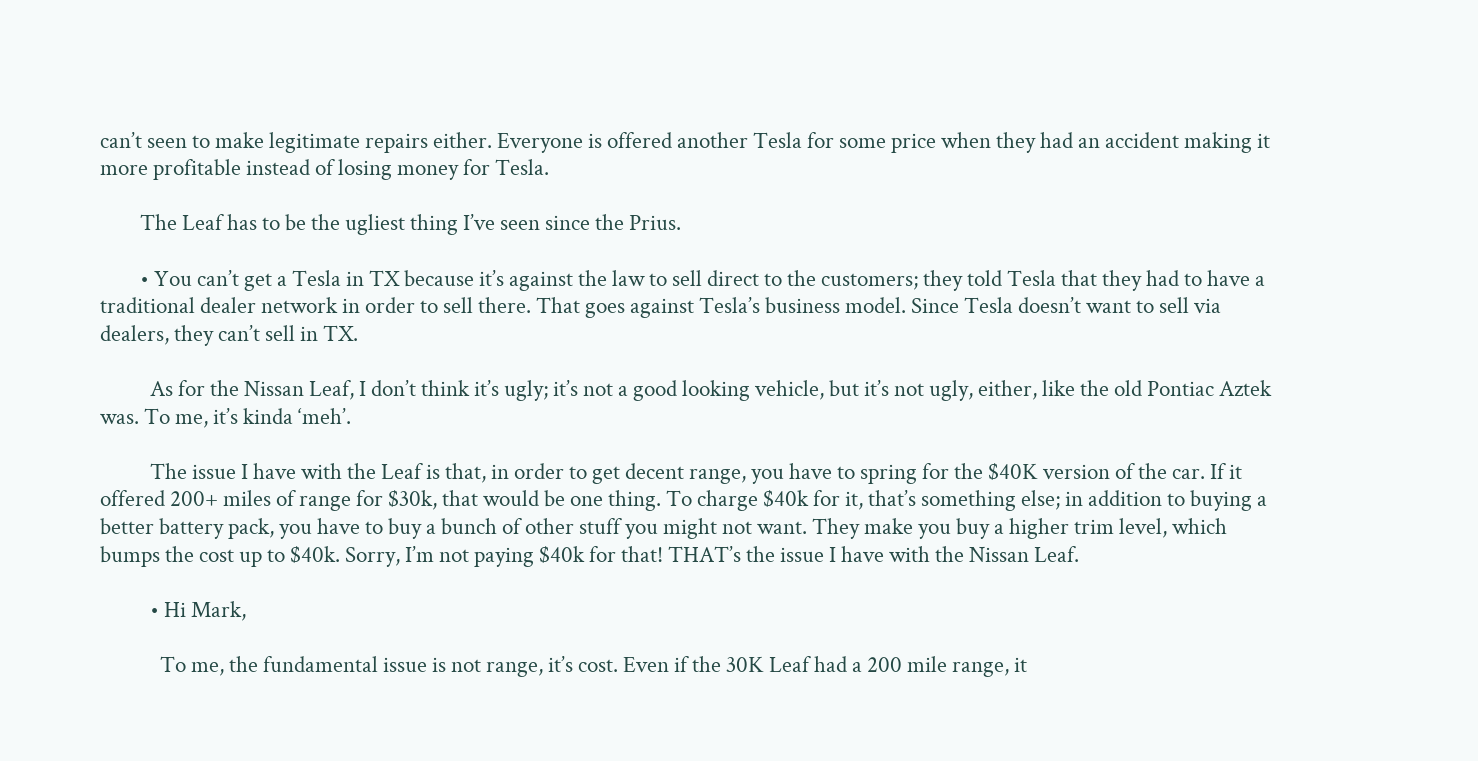can’t seen to make legitimate repairs either. Everyone is offered another Tesla for some price when they had an accident making it more profitable instead of losing money for Tesla.

        The Leaf has to be the ugliest thing I’ve seen since the Prius.

        • You can’t get a Tesla in TX because it’s against the law to sell direct to the customers; they told Tesla that they had to have a traditional dealer network in order to sell there. That goes against Tesla’s business model. Since Tesla doesn’t want to sell via dealers, they can’t sell in TX.

          As for the Nissan Leaf, I don’t think it’s ugly; it’s not a good looking vehicle, but it’s not ugly, either, like the old Pontiac Aztek was. To me, it’s kinda ‘meh’.

          The issue I have with the Leaf is that, in order to get decent range, you have to spring for the $40K version of the car. If it offered 200+ miles of range for $30k, that would be one thing. To charge $40k for it, that’s something else; in addition to buying a better battery pack, you have to buy a bunch of other stuff you might not want. They make you buy a higher trim level, which bumps the cost up to $40k. Sorry, I’m not paying $40k for that! THAT’s the issue I have with the Nissan Leaf.

          • Hi Mark,

            To me, the fundamental issue is not range, it’s cost. Even if the 30K Leaf had a 200 mile range, it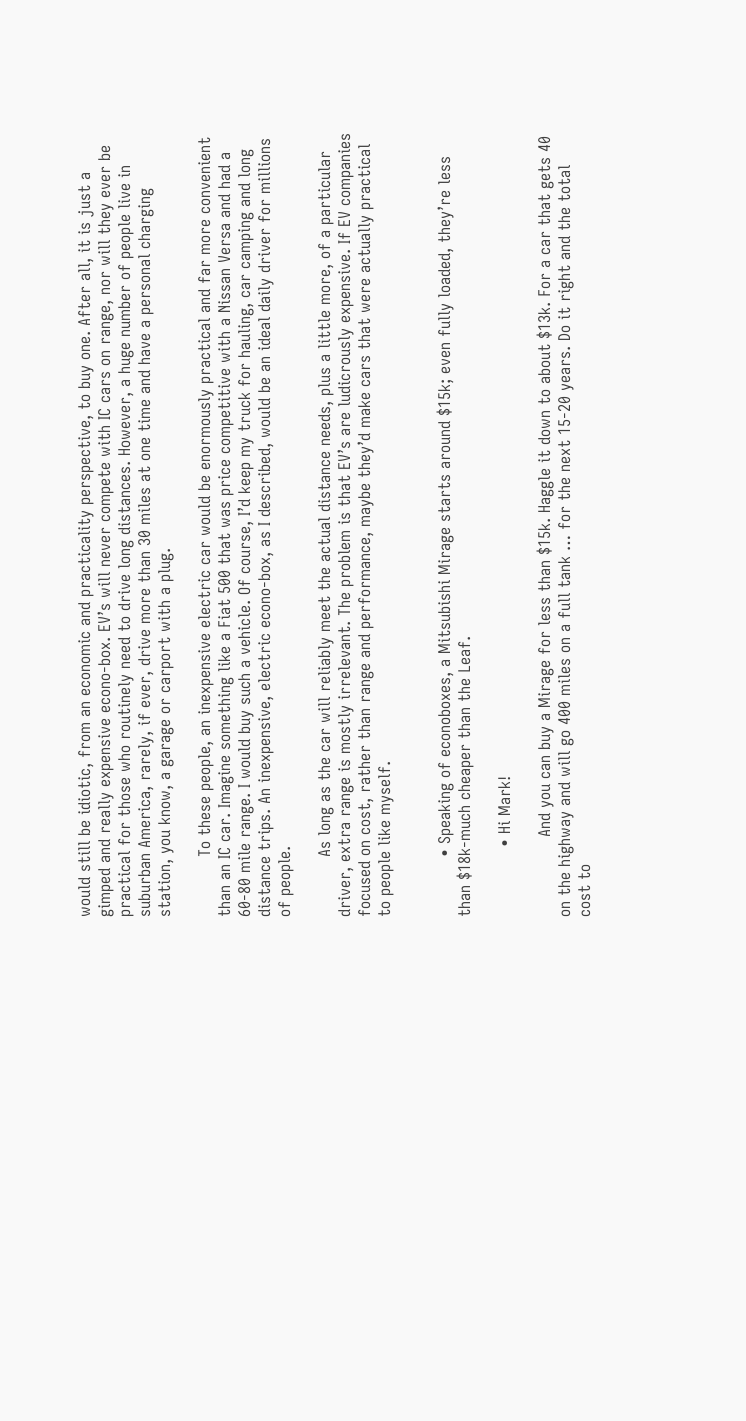would still be idiotic, from an economic and practicality perspective, to buy one. After all, it is just a gimped and really expensive econo-box. EV’s will never compete with IC cars on range, nor will they ever be practical for those who routinely need to drive long distances. However, a huge number of people live in suburban America, rarely, if ever, drive more than 30 miles at one time and have a personal charging station, you know, a garage or carport with a plug.

            To these people, an inexpensive electric car would be enormously practical and far more convenient than an IC car. Imagine something like a Fiat 500 that was price competitive with a Nissan Versa and had a 60-80 mile range. I would buy such a vehicle. Of course, I’d keep my truck for hauling, car camping and long distance trips. An inexpensive, electric econo-box, as I described, would be an ideal daily driver for millions of people.

            As long as the car will reliably meet the actual distance needs, plus a little more, of a particular driver, extra range is mostly irrelevant. The problem is that EV’s are ludicrously expensive. If EV companies focused on cost, rather than range and performance, maybe they’d make cars that were actually practical to people like myself.


            • Speaking of econoboxes, a Mitsubishi Mirage starts around $15k; even fully loaded, they’re less than $18k-much cheaper than the Leaf.

              • Hi Mark!

                And you can buy a Mirage for less than $15k. Haggle it down to about $13k. For a car that gets 40 on the highway and will go 400 miles on a full tank … for the next 15-20 years. Do it right and the total cost to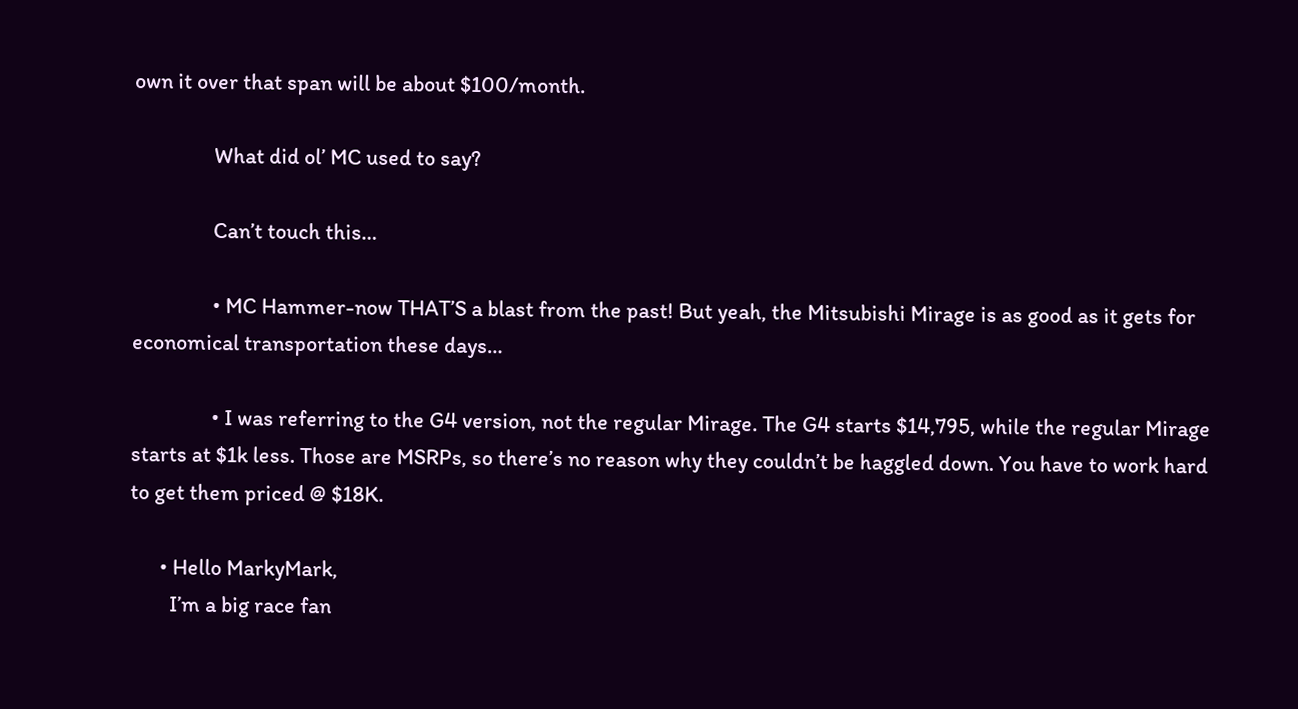own it over that span will be about $100/month.

                What did ol’ MC used to say?

                Can’t touch this…

                • MC Hammer-now THAT’S a blast from the past! But yeah, the Mitsubishi Mirage is as good as it gets for economical transportation these days…

                • I was referring to the G4 version, not the regular Mirage. The G4 starts $14,795, while the regular Mirage starts at $1k less. Those are MSRPs, so there’s no reason why they couldn’t be haggled down. You have to work hard to get them priced @ $18K.

      • Hello MarkyMark,
        I’m a big race fan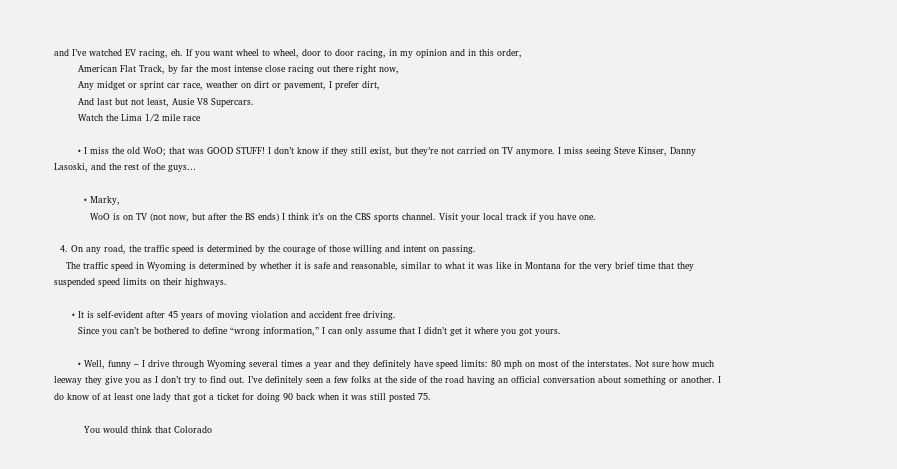and I’ve watched EV racing, eh. If you want wheel to wheel, door to door racing, in my opinion and in this order,
        American Flat Track, by far the most intense close racing out there right now,
        Any midget or sprint car race, weather on dirt or pavement, I prefer dirt,
        And last but not least, Ausie V8 Supercars.
        Watch the Lima 1/2 mile race

        • I miss the old WoO; that was GOOD STUFF! I don’t know if they still exist, but they’re not carried on TV anymore. I miss seeing Steve Kinser, Danny Lasoski, and the rest of the guys…

          • Marky,
            WoO is on TV (not now, but after the BS ends) I think it’s on the CBS sports channel. Visit your local track if you have one.

  4. On any road, the traffic speed is determined by the courage of those willing and intent on passing.
    The traffic speed in Wyoming is determined by whether it is safe and reasonable, similar to what it was like in Montana for the very brief time that they suspended speed limits on their highways.

      • It is self-evident after 45 years of moving violation and accident free driving.
        Since you can’t be bothered to define “wrong information,” I can only assume that I didn’t get it where you got yours.

        • Well, funny – I drive through Wyoming several times a year and they definitely have speed limits: 80 mph on most of the interstates. Not sure how much leeway they give you as I don’t try to find out. I’ve definitely seen a few folks at the side of the road having an official conversation about something or another. I do know of at least one lady that got a ticket for doing 90 back when it was still posted 75.

          You would think that Colorado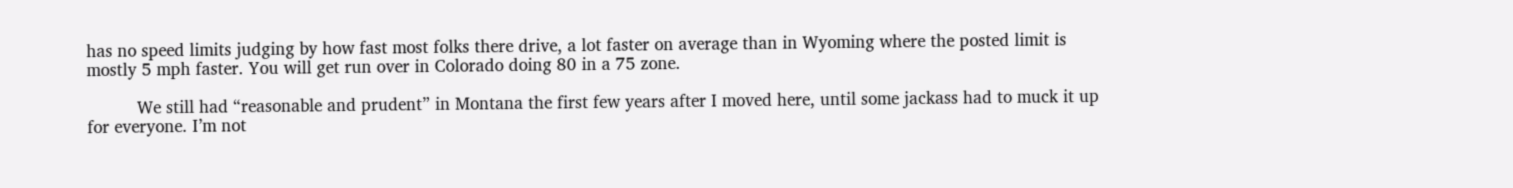has no speed limits judging by how fast most folks there drive, a lot faster on average than in Wyoming where the posted limit is mostly 5 mph faster. You will get run over in Colorado doing 80 in a 75 zone.

          We still had “reasonable and prudent” in Montana the first few years after I moved here, until some jackass had to muck it up for everyone. I’m not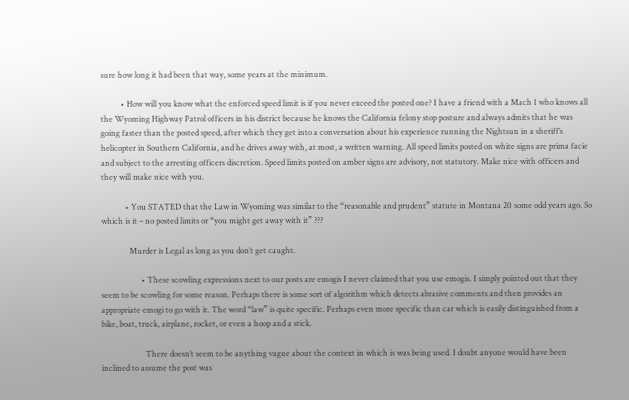sure how long it had been that way, some years at the minimum.

          • How will you know what the enforced speed limit is if you never exceed the posted one? I have a friend with a Mach 1 who knows all the Wyoming Highway Patrol officers in his district because he knows the California felony stop posture and always admits that he was going faster than the posted speed, after which they get into a conversation about his experience running the Nightsun in a sheriff’s helicopter in Southern California, and he drives away with, at most, a written warning. All speed limits posted on white signs are prima facie and subject to the arresting officers discretion. Speed limits posted on amber signs are advisory, not statutory. Make nice with officers and they will make nice with you.

            • You STATED that the Law in Wyoming was similar to the “reasonable and prudent” statute in Montana 20 some odd years ago. So which is it – no posted limits or “you might get away with it” ???

              Murder is Legal as long as you don’t get caught.

                    • These scowling expressions next to our posts are emogis I never claimed that you use emogis. I simply pointed out that they seem to be scowling for some reason. Perhaps there is some sort of algorithm which detects abrasive comments and then provides an appropriate emogi to go with it. The word “law” is quite specific. Perhaps even more specific than car which is easily distinguished from a bike, boat, truck, airplane, rocket, or even a hoop and a stick.

                      There doesn’t seem to be anything vague about the context in which is was being used. I doubt anyone would have been inclined to assume the post was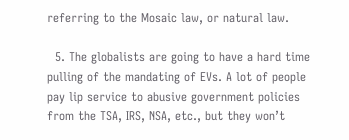referring to the Mosaic law, or natural law.

  5. The globalists are going to have a hard time pulling of the mandating of EVs. A lot of people pay lip service to abusive government policies from the TSA, IRS, NSA, etc., but they won’t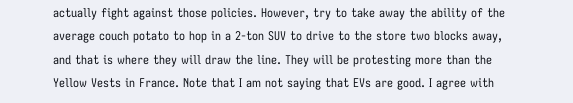actually fight against those policies. However, try to take away the ability of the average couch potato to hop in a 2-ton SUV to drive to the store two blocks away, and that is where they will draw the line. They will be protesting more than the Yellow Vests in France. Note that I am not saying that EVs are good. I agree with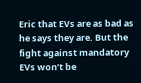Eric that EVs are as bad as he says they are. But the fight against mandatory EVs won’t be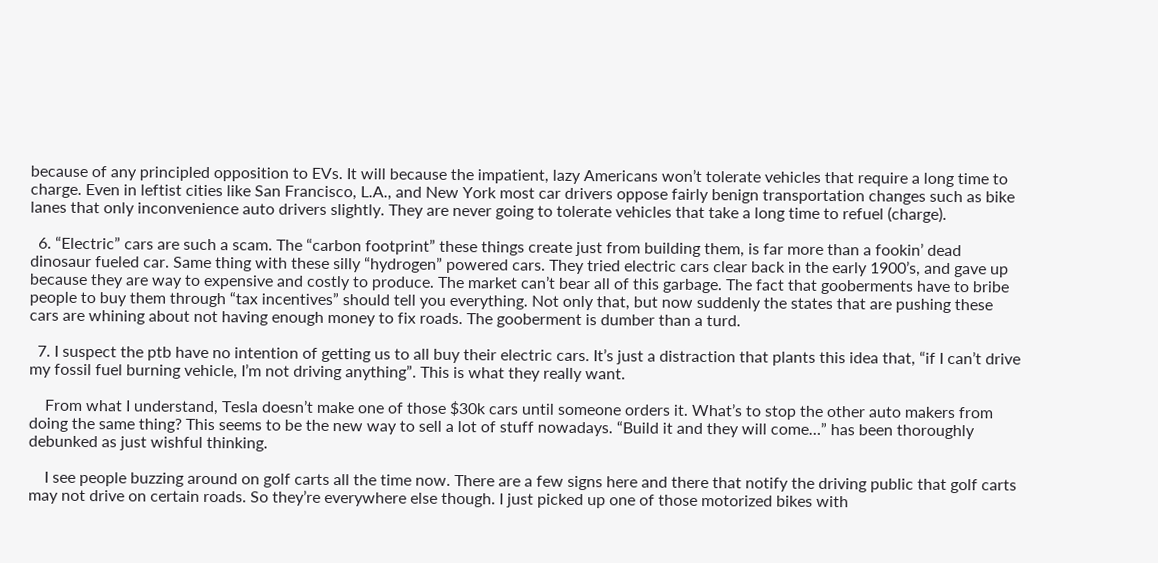because of any principled opposition to EVs. It will because the impatient, lazy Americans won’t tolerate vehicles that require a long time to charge. Even in leftist cities like San Francisco, L.A., and New York most car drivers oppose fairly benign transportation changes such as bike lanes that only inconvenience auto drivers slightly. They are never going to tolerate vehicles that take a long time to refuel (charge).

  6. “Electric” cars are such a scam. The “carbon footprint” these things create just from building them, is far more than a fookin’ dead dinosaur fueled car. Same thing with these silly “hydrogen” powered cars. They tried electric cars clear back in the early 1900’s, and gave up because they are way to expensive and costly to produce. The market can’t bear all of this garbage. The fact that gooberments have to bribe people to buy them through “tax incentives” should tell you everything. Not only that, but now suddenly the states that are pushing these cars are whining about not having enough money to fix roads. The gooberment is dumber than a turd.

  7. I suspect the ptb have no intention of getting us to all buy their electric cars. It’s just a distraction that plants this idea that, “if I can’t drive my fossil fuel burning vehicle, I’m not driving anything”. This is what they really want.

    From what I understand, Tesla doesn’t make one of those $30k cars until someone orders it. What’s to stop the other auto makers from doing the same thing? This seems to be the new way to sell a lot of stuff nowadays. “Build it and they will come…” has been thoroughly debunked as just wishful thinking.

    I see people buzzing around on golf carts all the time now. There are a few signs here and there that notify the driving public that golf carts may not drive on certain roads. So they’re everywhere else though. I just picked up one of those motorized bikes with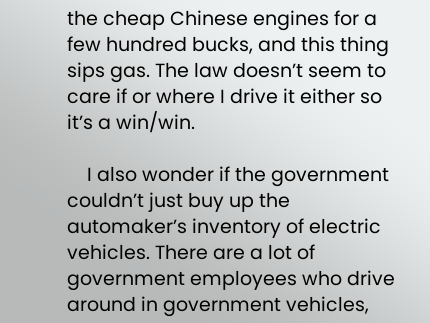the cheap Chinese engines for a few hundred bucks, and this thing sips gas. The law doesn’t seem to care if or where I drive it either so it’s a win/win.

    I also wonder if the government couldn’t just buy up the automaker’s inventory of electric vehicles. There are a lot of government employees who drive around in government vehicles,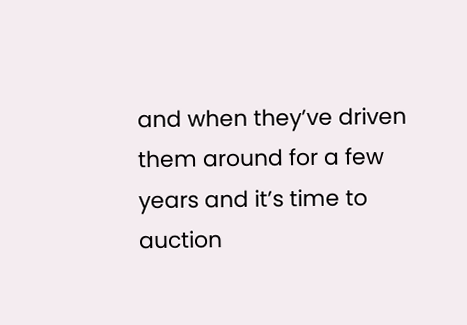and when they’ve driven them around for a few years and it’s time to auction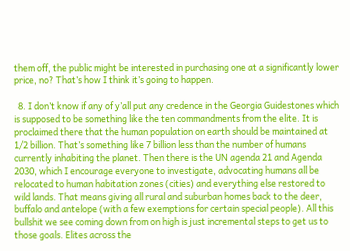them off, the public might be interested in purchasing one at a significantly lower price, no? That’s how I think it’s going to happen.

  8. I don’t know if any of y’all put any credence in the Georgia Guidestones which is supposed to be something like the ten commandments from the elite. It is proclaimed there that the human population on earth should be maintained at 1/2 billion. That’s something like 7 billion less than the number of humans currently inhabiting the planet. Then there is the UN agenda 21 and Agenda 2030, which I encourage everyone to investigate, advocating humans all be relocated to human habitation zones (cities) and everything else restored to wild lands. That means giving all rural and suburban homes back to the deer, buffalo and antelope (with a few exemptions for certain special people). All this bullshit we see coming down from on high is just incremental steps to get us to those goals. Elites across the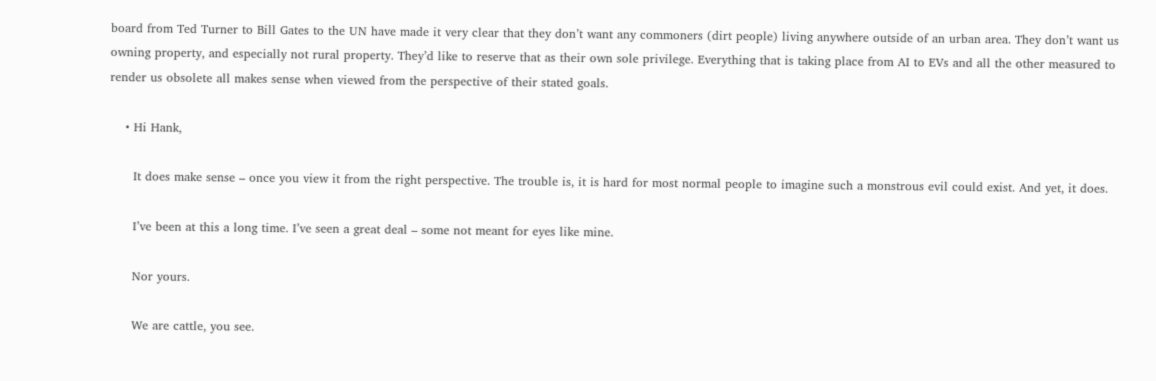board from Ted Turner to Bill Gates to the UN have made it very clear that they don’t want any commoners (dirt people) living anywhere outside of an urban area. They don’t want us owning property, and especially not rural property. They’d like to reserve that as their own sole privilege. Everything that is taking place from AI to EVs and all the other measured to render us obsolete all makes sense when viewed from the perspective of their stated goals.

    • Hi Hank,

      It does make sense – once you view it from the right perspective. The trouble is, it is hard for most normal people to imagine such a monstrous evil could exist. And yet, it does.

      I’ve been at this a long time. I’ve seen a great deal – some not meant for eyes like mine.

      Nor yours.

      We are cattle, you see.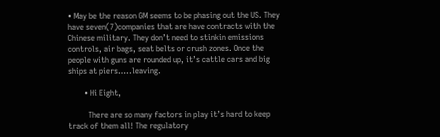• May be the reason GM seems to be phasing out the US. They have seven(7)companies that are have contracts with the Chinese military. They don’t need to stinkin emissions controls, air bags, seat belts or crush zones. Once the people with guns are rounded up, it’s cattle cars and big ships at piers…..leaving.

        • Hi Eight,

          There are so many factors in play it’s hard to keep track of them all! The regulatory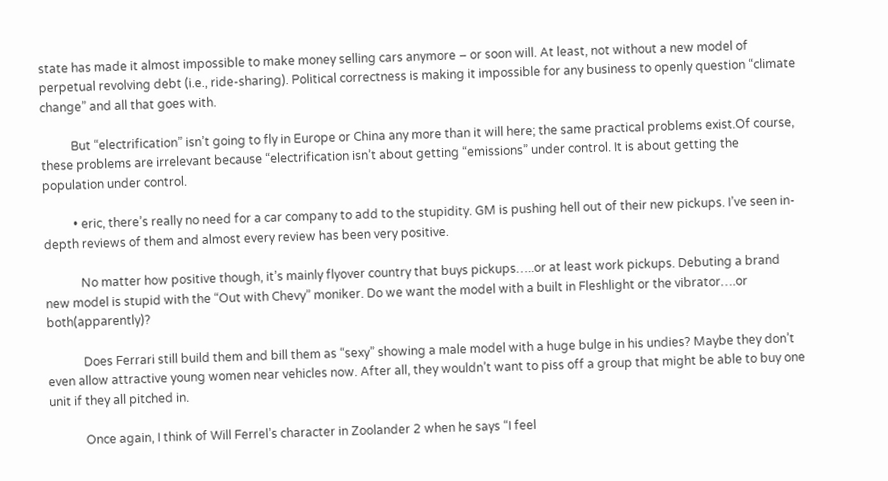state has made it almost impossible to make money selling cars anymore – or soon will. At least, not without a new model of perpetual revolving debt (i.e., ride-sharing). Political correctness is making it impossible for any business to openly question “climate change” and all that goes with.

          But “electrification” isn’t going to fly in Europe or China any more than it will here; the same practical problems exist.Of course, these problems are irrelevant because “electrification isn’t about getting “emissions” under control. It is about getting the population under control.

          • eric, there’s really no need for a car company to add to the stupidity. GM is pushing hell out of their new pickups. I’ve seen in-depth reviews of them and almost every review has been very positive.

            No matter how positive though, it’s mainly flyover country that buys pickups…..or at least work pickups. Debuting a brand new model is stupid with the “Out with Chevy” moniker. Do we want the model with a built in Fleshlight or the vibrator….or both(apparently)?

            Does Ferrari still build them and bill them as “sexy” showing a male model with a huge bulge in his undies? Maybe they don’t even allow attractive young women near vehicles now. After all, they wouldn’t want to piss off a group that might be able to buy one unit if they all pitched in.

            Once again, I think of Will Ferrel’s character in Zoolander 2 when he says “I feel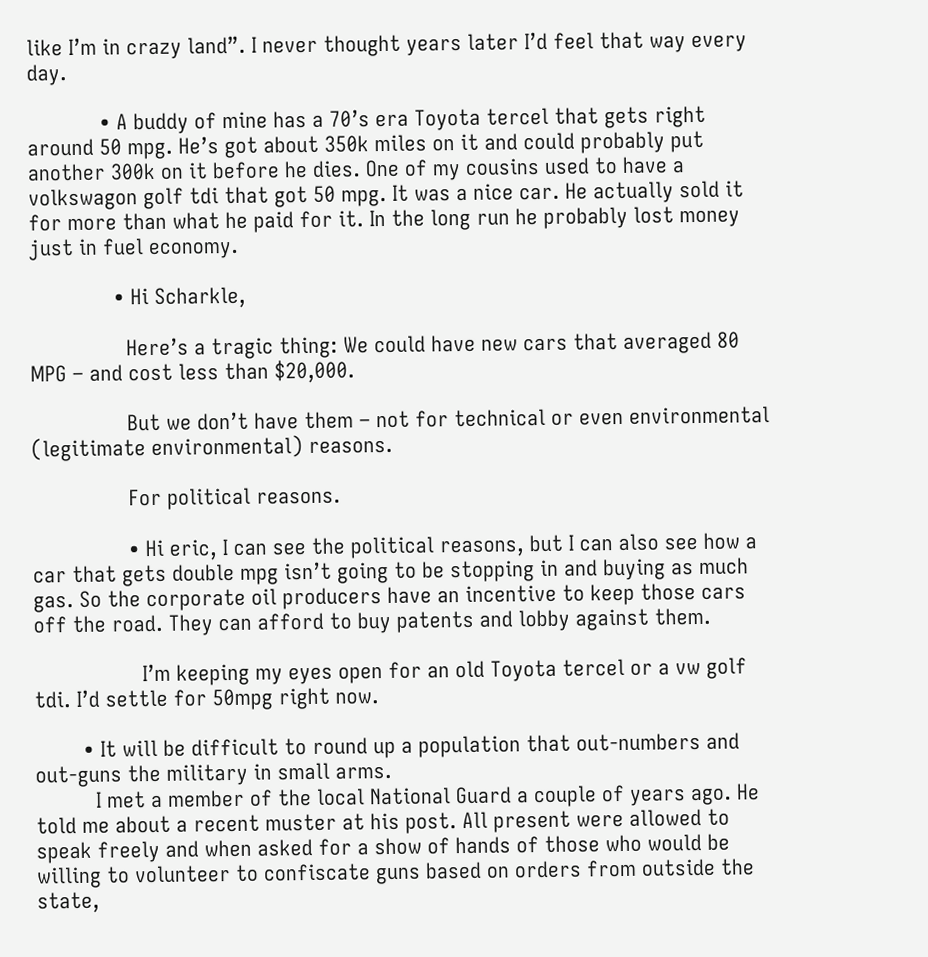like I’m in crazy land”. I never thought years later I’d feel that way every day.

            • A buddy of mine has a 70’s era Toyota tercel that gets right around 50 mpg. He’s got about 350k miles on it and could probably put another 300k on it before he dies. One of my cousins used to have a volkswagon golf tdi that got 50 mpg. It was a nice car. He actually sold it for more than what he paid for it. In the long run he probably lost money just in fuel economy.

              • Hi Scharkle,

                Here’s a tragic thing: We could have new cars that averaged 80 MPG – and cost less than $20,000.

                But we don’t have them – not for technical or even environmental (legitimate environmental) reasons.

                For political reasons.

                • Hi eric, I can see the political reasons, but I can also see how a car that gets double mpg isn’t going to be stopping in and buying as much gas. So the corporate oil producers have an incentive to keep those cars off the road. They can afford to buy patents and lobby against them.

                  I’m keeping my eyes open for an old Toyota tercel or a vw golf tdi. I’d settle for 50mpg right now.

        • It will be difficult to round up a population that out-numbers and out-guns the military in small arms.
          I met a member of the local National Guard a couple of years ago. He told me about a recent muster at his post. All present were allowed to speak freely and when asked for a show of hands of those who would be willing to volunteer to confiscate guns based on orders from outside the state,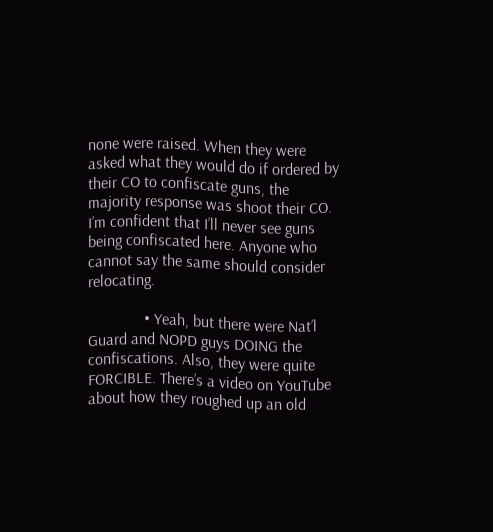none were raised. When they were asked what they would do if ordered by their CO to confiscate guns, the majority response was shoot their CO. I’m confident that I’ll never see guns being confiscated here. Anyone who cannot say the same should consider relocating.

              • Yeah, but there were Nat’l Guard and NOPD guys DOING the confiscations. Also, they were quite FORCIBLE. There’s a video on YouTube about how they roughed up an old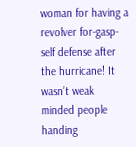woman for having a revolver for-gasp-self defense after the hurricane! It wasn’t weak minded people handing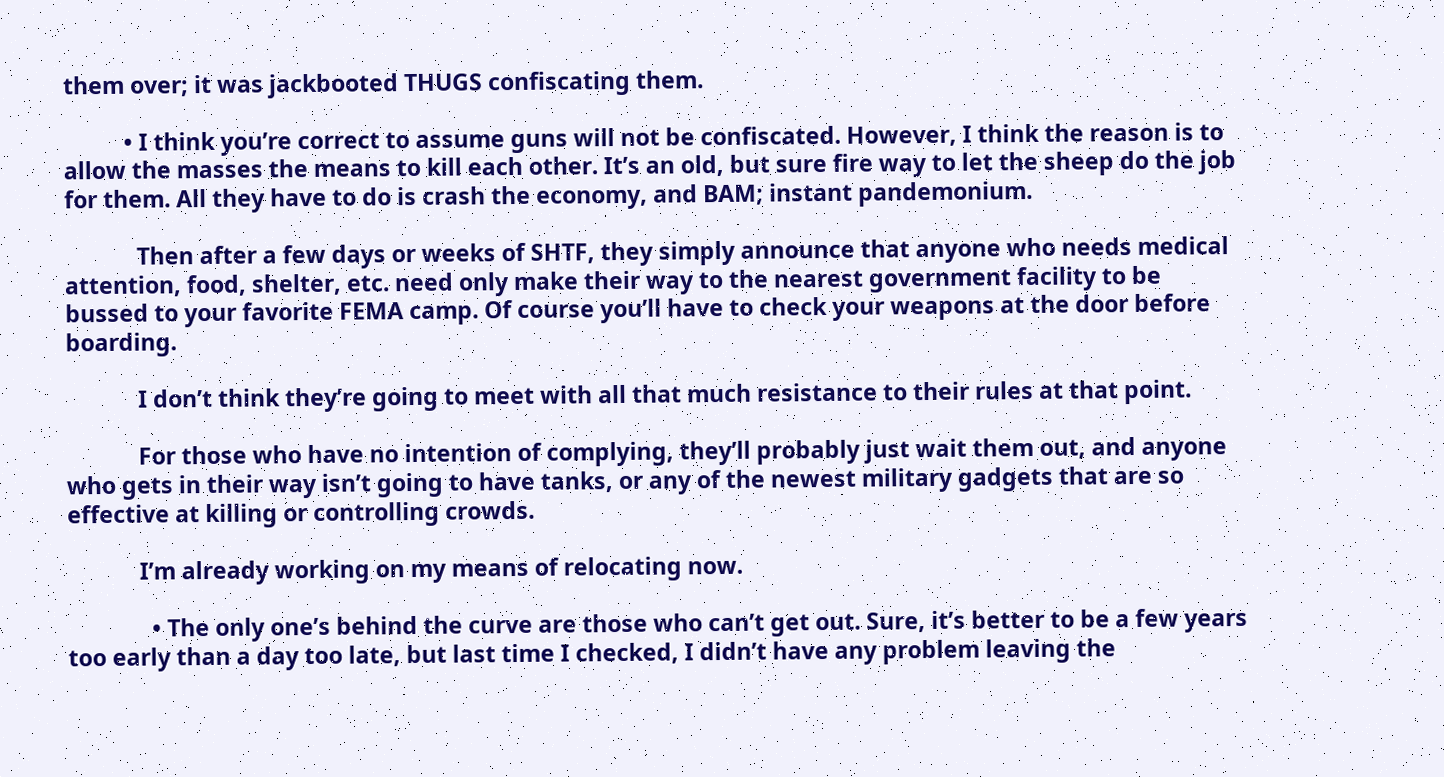them over; it was jackbooted THUGS confiscating them.

          • I think you’re correct to assume guns will not be confiscated. However, I think the reason is to allow the masses the means to kill each other. It’s an old, but sure fire way to let the sheep do the job for them. All they have to do is crash the economy, and BAM; instant pandemonium.

            Then after a few days or weeks of SHTF, they simply announce that anyone who needs medical attention, food, shelter, etc. need only make their way to the nearest government facility to be bussed to your favorite FEMA camp. Of course you’ll have to check your weapons at the door before boarding.

            I don’t think they’re going to meet with all that much resistance to their rules at that point.

            For those who have no intention of complying, they’ll probably just wait them out, and anyone who gets in their way isn’t going to have tanks, or any of the newest military gadgets that are so effective at killing or controlling crowds.

            I’m already working on my means of relocating now.

              • The only one’s behind the curve are those who can’t get out. Sure, it’s better to be a few years too early than a day too late, but last time I checked, I didn’t have any problem leaving the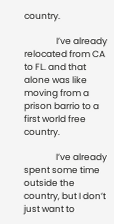country.

                I’ve already relocated from CA to FL. and that alone was like moving from a prison barrio to a first world free country.

                I’ve already spent some time outside the country, but I don’t just want to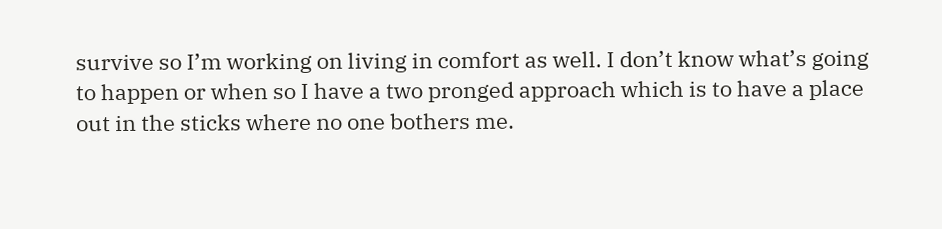survive so I’m working on living in comfort as well. I don’t know what’s going to happen or when so I have a two pronged approach which is to have a place out in the sticks where no one bothers me.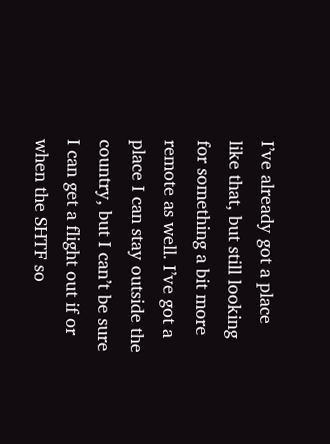I’ve already got a place like that, but still looking for something a bit more remote as well. I’ve got a place I can stay outside the country, but I can’t be sure I can get a flight out if or when the SHTF so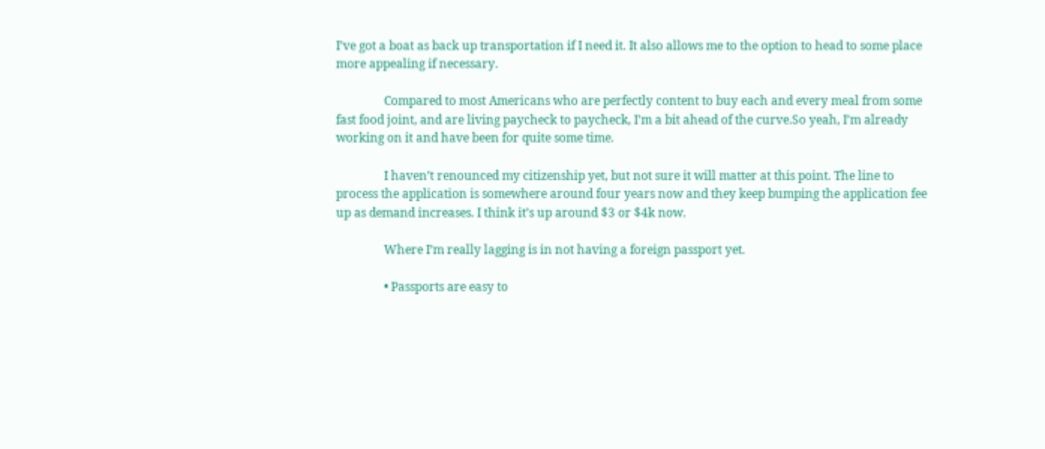I’ve got a boat as back up transportation if I need it. It also allows me to the option to head to some place more appealing if necessary.

                Compared to most Americans who are perfectly content to buy each and every meal from some fast food joint, and are living paycheck to paycheck, I’m a bit ahead of the curve.So yeah, I’m already working on it and have been for quite some time.

                I haven’t renounced my citizenship yet, but not sure it will matter at this point. The line to process the application is somewhere around four years now and they keep bumping the application fee up as demand increases. I think it’s up around $3 or $4k now.

                Where I’m really lagging is in not having a foreign passport yet.

                • Passports are easy to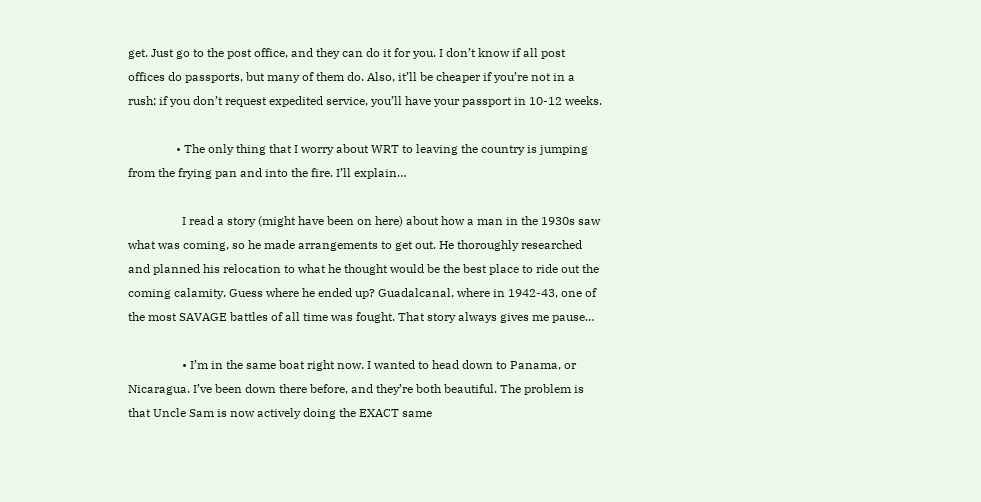get. Just go to the post office, and they can do it for you. I don’t know if all post offices do passports, but many of them do. Also, it’ll be cheaper if you’re not in a rush; if you don’t request expedited service, you’ll have your passport in 10-12 weeks.

                • The only thing that I worry about WRT to leaving the country is jumping from the frying pan and into the fire. I’ll explain…

                  I read a story (might have been on here) about how a man in the 1930s saw what was coming, so he made arrangements to get out. He thoroughly researched and planned his relocation to what he thought would be the best place to ride out the coming calamity. Guess where he ended up? Guadalcanal, where in 1942-43, one of the most SAVAGE battles of all time was fought. That story always gives me pause…

                  • I’m in the same boat right now. I wanted to head down to Panama, or Nicaragua. I’ve been down there before, and they’re both beautiful. The problem is that Uncle Sam is now actively doing the EXACT same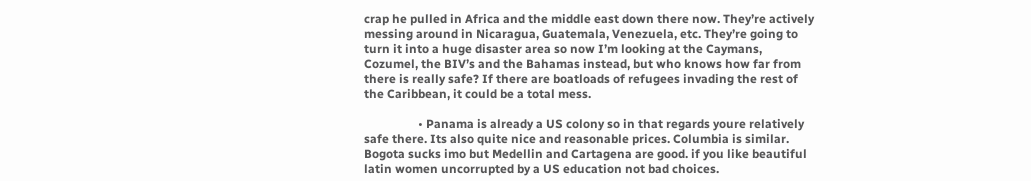crap he pulled in Africa and the middle east down there now. They’re actively messing around in Nicaragua, Guatemala, Venezuela, etc. They’re going to turn it into a huge disaster area so now I’m looking at the Caymans, Cozumel, the BIV’s and the Bahamas instead, but who knows how far from there is really safe? If there are boatloads of refugees invading the rest of the Caribbean, it could be a total mess.

                  • Panama is already a US colony so in that regards youre relatively safe there. Its also quite nice and reasonable prices. Columbia is similar. Bogota sucks imo but Medellin and Cartagena are good. if you like beautiful latin women uncorrupted by a US education not bad choices.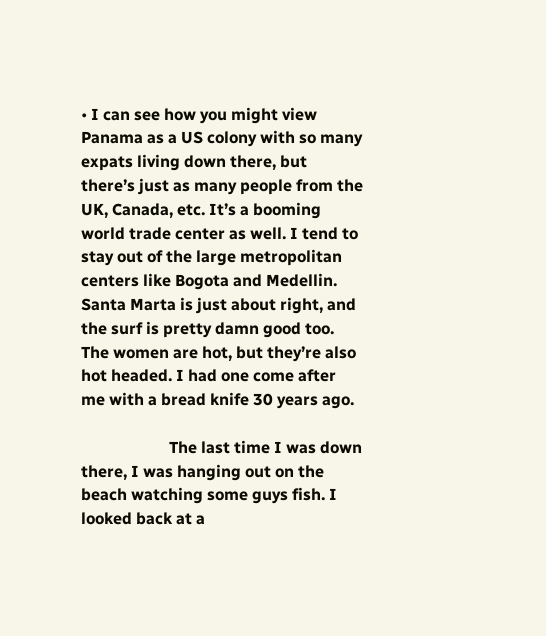• I can see how you might view Panama as a US colony with so many expats living down there, but there’s just as many people from the UK, Canada, etc. It’s a booming world trade center as well. I tend to stay out of the large metropolitan centers like Bogota and Medellin. Santa Marta is just about right, and the surf is pretty damn good too. The women are hot, but they’re also hot headed. I had one come after me with a bread knife 30 years ago.

                      The last time I was down there, I was hanging out on the beach watching some guys fish. I looked back at a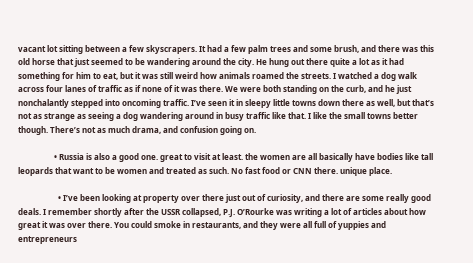vacant lot sitting between a few skyscrapers. It had a few palm trees and some brush, and there was this old horse that just seemed to be wandering around the city. He hung out there quite a lot as it had something for him to eat, but it was still weird how animals roamed the streets. I watched a dog walk across four lanes of traffic as if none of it was there. We were both standing on the curb, and he just nonchalantly stepped into oncoming traffic. I’ve seen it in sleepy little towns down there as well, but that’s not as strange as seeing a dog wandering around in busy traffic like that. I like the small towns better though. There’s not as much drama, and confusion going on.

                  • Russia is also a good one. great to visit at least. the women are all basically have bodies like tall leopards that want to be women and treated as such. No fast food or CNN there. unique place.

                    • I’ve been looking at property over there just out of curiosity, and there are some really good deals. I remember shortly after the USSR collapsed, P.J. O’Rourke was writing a lot of articles about how great it was over there. You could smoke in restaurants, and they were all full of yuppies and entrepreneurs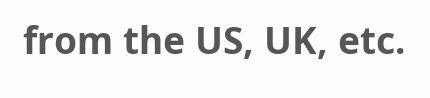from the US, UK, etc.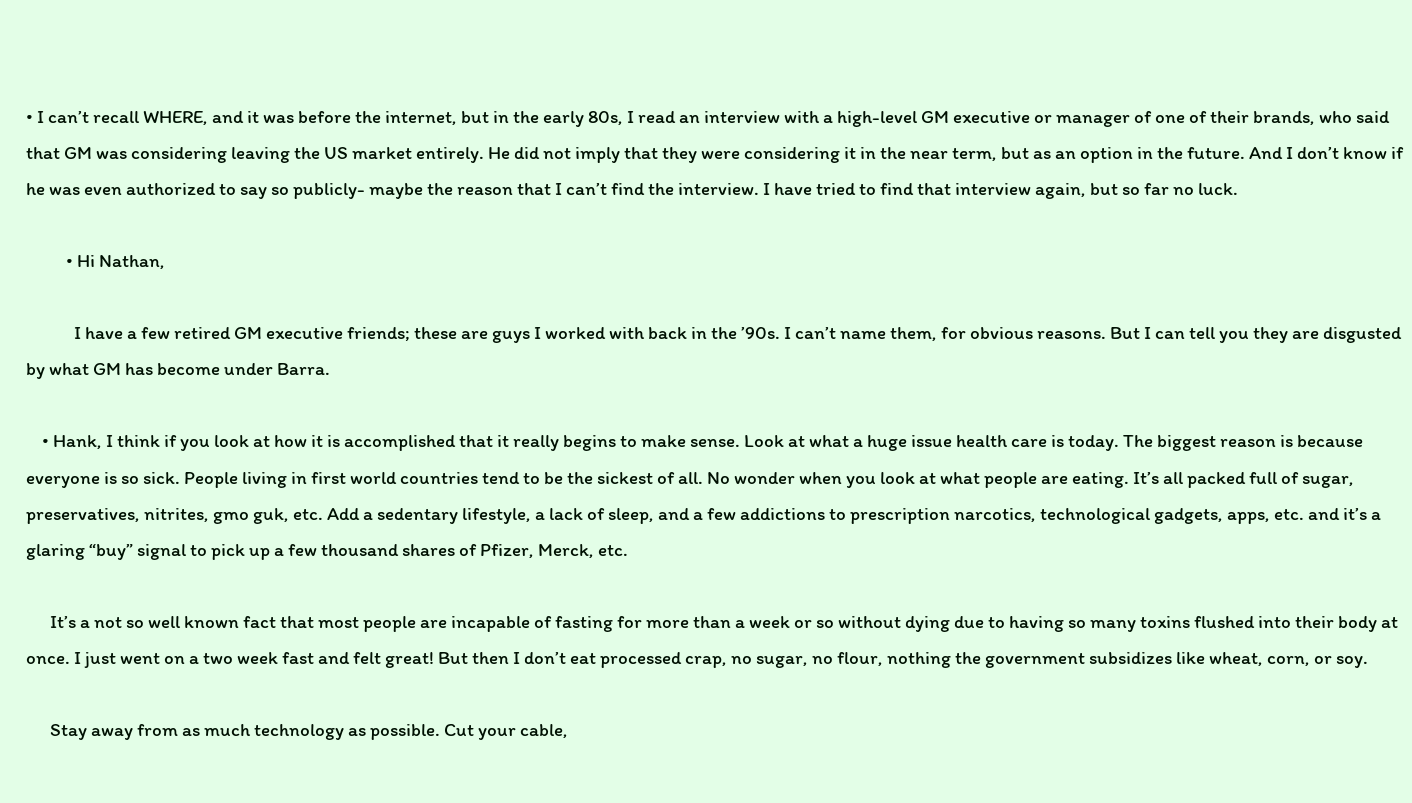• I can’t recall WHERE, and it was before the internet, but in the early 80s, I read an interview with a high-level GM executive or manager of one of their brands, who said that GM was considering leaving the US market entirely. He did not imply that they were considering it in the near term, but as an option in the future. And I don’t know if he was even authorized to say so publicly- maybe the reason that I can’t find the interview. I have tried to find that interview again, but so far no luck.

          • Hi Nathan,

            I have a few retired GM executive friends; these are guys I worked with back in the ’90s. I can’t name them, for obvious reasons. But I can tell you they are disgusted by what GM has become under Barra.

    • Hank, I think if you look at how it is accomplished that it really begins to make sense. Look at what a huge issue health care is today. The biggest reason is because everyone is so sick. People living in first world countries tend to be the sickest of all. No wonder when you look at what people are eating. It’s all packed full of sugar, preservatives, nitrites, gmo guk, etc. Add a sedentary lifestyle, a lack of sleep, and a few addictions to prescription narcotics, technological gadgets, apps, etc. and it’s a glaring “buy” signal to pick up a few thousand shares of Pfizer, Merck, etc.

      It’s a not so well known fact that most people are incapable of fasting for more than a week or so without dying due to having so many toxins flushed into their body at once. I just went on a two week fast and felt great! But then I don’t eat processed crap, no sugar, no flour, nothing the government subsidizes like wheat, corn, or soy.

      Stay away from as much technology as possible. Cut your cable,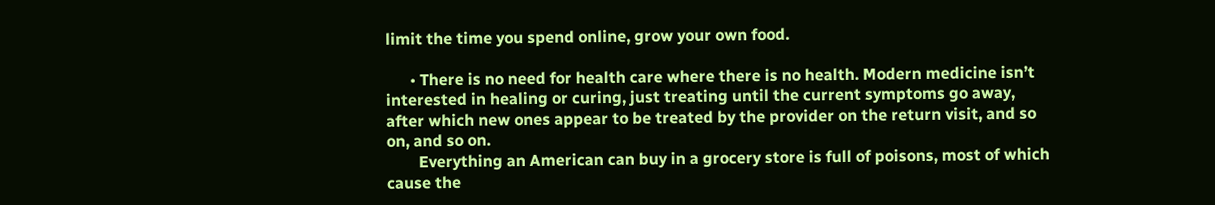limit the time you spend online, grow your own food.

      • There is no need for health care where there is no health. Modern medicine isn’t interested in healing or curing, just treating until the current symptoms go away, after which new ones appear to be treated by the provider on the return visit, and so on, and so on.
        Everything an American can buy in a grocery store is full of poisons, most of which cause the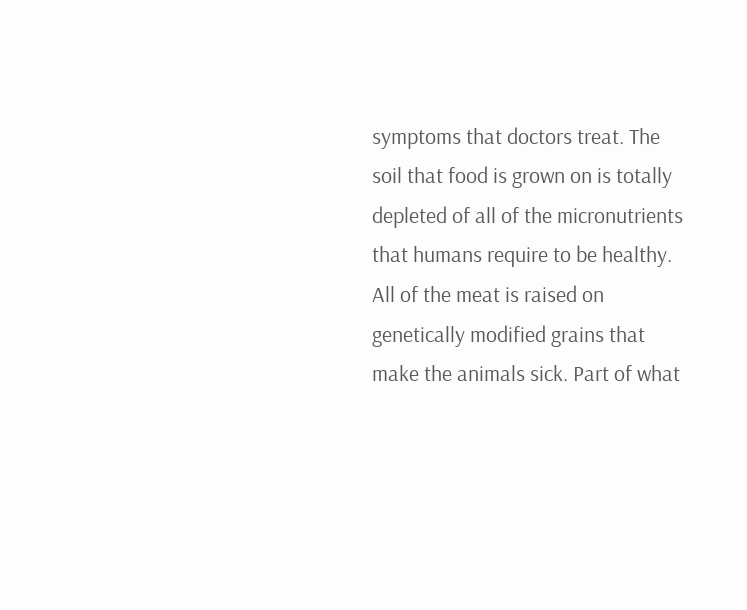symptoms that doctors treat. The soil that food is grown on is totally depleted of all of the micronutrients that humans require to be healthy. All of the meat is raised on genetically modified grains that make the animals sick. Part of what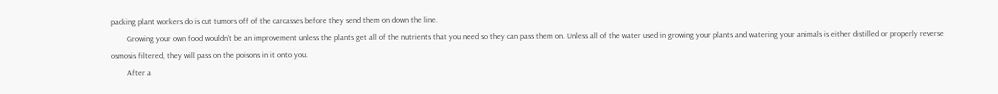packing plant workers do is cut tumors off of the carcasses before they send them on down the line.
        Growing your own food wouldn’t be an improvement unless the plants get all of the nutrients that you need so they can pass them on. Unless all of the water used in growing your plants and watering your animals is either distilled or properly reverse osmosis filtered, they will pass on the poisons in it onto you.
        After a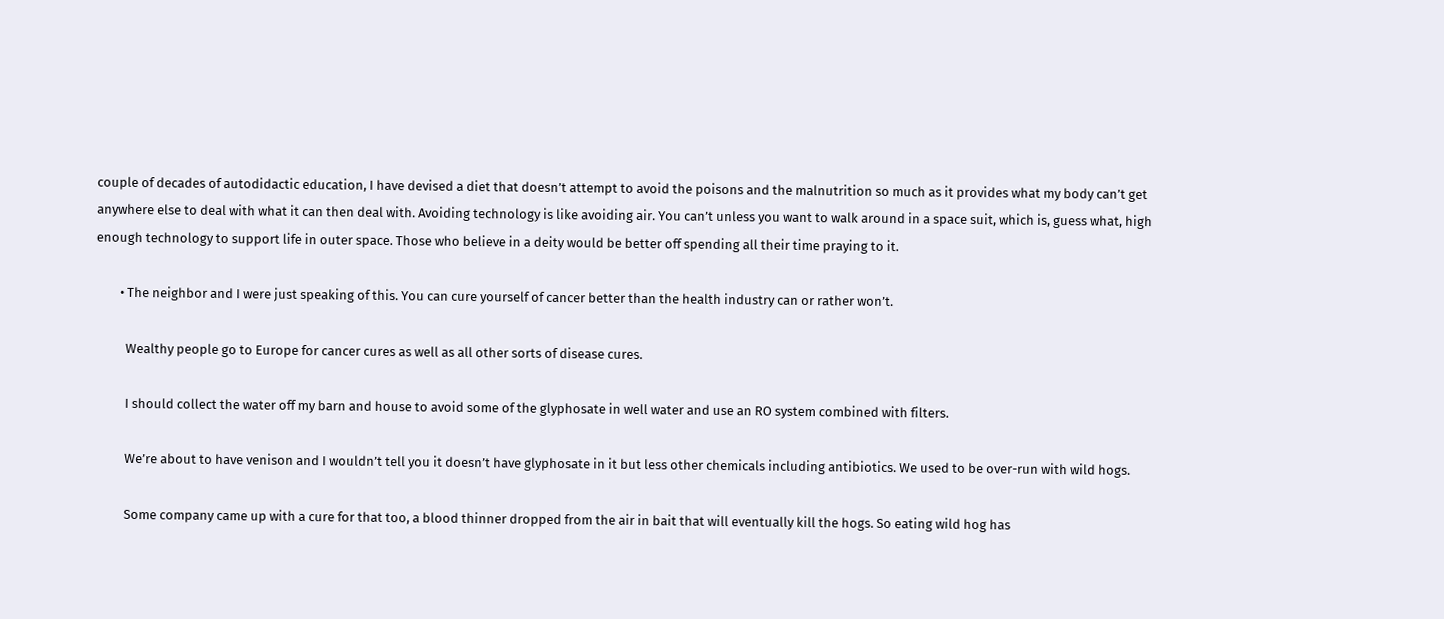couple of decades of autodidactic education, I have devised a diet that doesn’t attempt to avoid the poisons and the malnutrition so much as it provides what my body can’t get anywhere else to deal with what it can then deal with. Avoiding technology is like avoiding air. You can’t unless you want to walk around in a space suit, which is, guess what, high enough technology to support life in outer space. Those who believe in a deity would be better off spending all their time praying to it.

        • The neighbor and I were just speaking of this. You can cure yourself of cancer better than the health industry can or rather won’t.

          Wealthy people go to Europe for cancer cures as well as all other sorts of disease cures.

          I should collect the water off my barn and house to avoid some of the glyphosate in well water and use an RO system combined with filters.

          We’re about to have venison and I wouldn’t tell you it doesn’t have glyphosate in it but less other chemicals including antibiotics. We used to be over-run with wild hogs.

          Some company came up with a cure for that too, a blood thinner dropped from the air in bait that will eventually kill the hogs. So eating wild hog has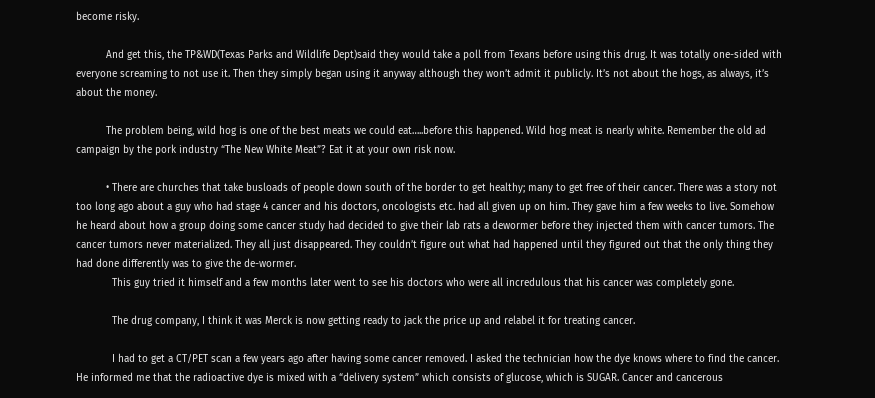become risky.

          And get this, the TP&WD(Texas Parks and Wildlife Dept)said they would take a poll from Texans before using this drug. It was totally one-sided with everyone screaming to not use it. Then they simply began using it anyway although they won’t admit it publicly. It’s not about the hogs, as always, it’s about the money.

          The problem being, wild hog is one of the best meats we could eat…..before this happened. Wild hog meat is nearly white. Remember the old ad campaign by the pork industry “The New White Meat”? Eat it at your own risk now.

          • There are churches that take busloads of people down south of the border to get healthy; many to get free of their cancer. There was a story not too long ago about a guy who had stage 4 cancer and his doctors, oncologists etc. had all given up on him. They gave him a few weeks to live. Somehow he heard about how a group doing some cancer study had decided to give their lab rats a dewormer before they injected them with cancer tumors. The cancer tumors never materialized. They all just disappeared. They couldn’t figure out what had happened until they figured out that the only thing they had done differently was to give the de-wormer.
            This guy tried it himself and a few months later went to see his doctors who were all incredulous that his cancer was completely gone.

            The drug company, I think it was Merck is now getting ready to jack the price up and relabel it for treating cancer.

            I had to get a CT/PET scan a few years ago after having some cancer removed. I asked the technician how the dye knows where to find the cancer. He informed me that the radioactive dye is mixed with a “delivery system” which consists of glucose, which is SUGAR. Cancer and cancerous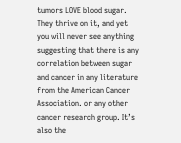tumors LOVE blood sugar. They thrive on it, and yet you will never see anything suggesting that there is any correlation between sugar and cancer in any literature from the American Cancer Association. or any other cancer research group. It’s also the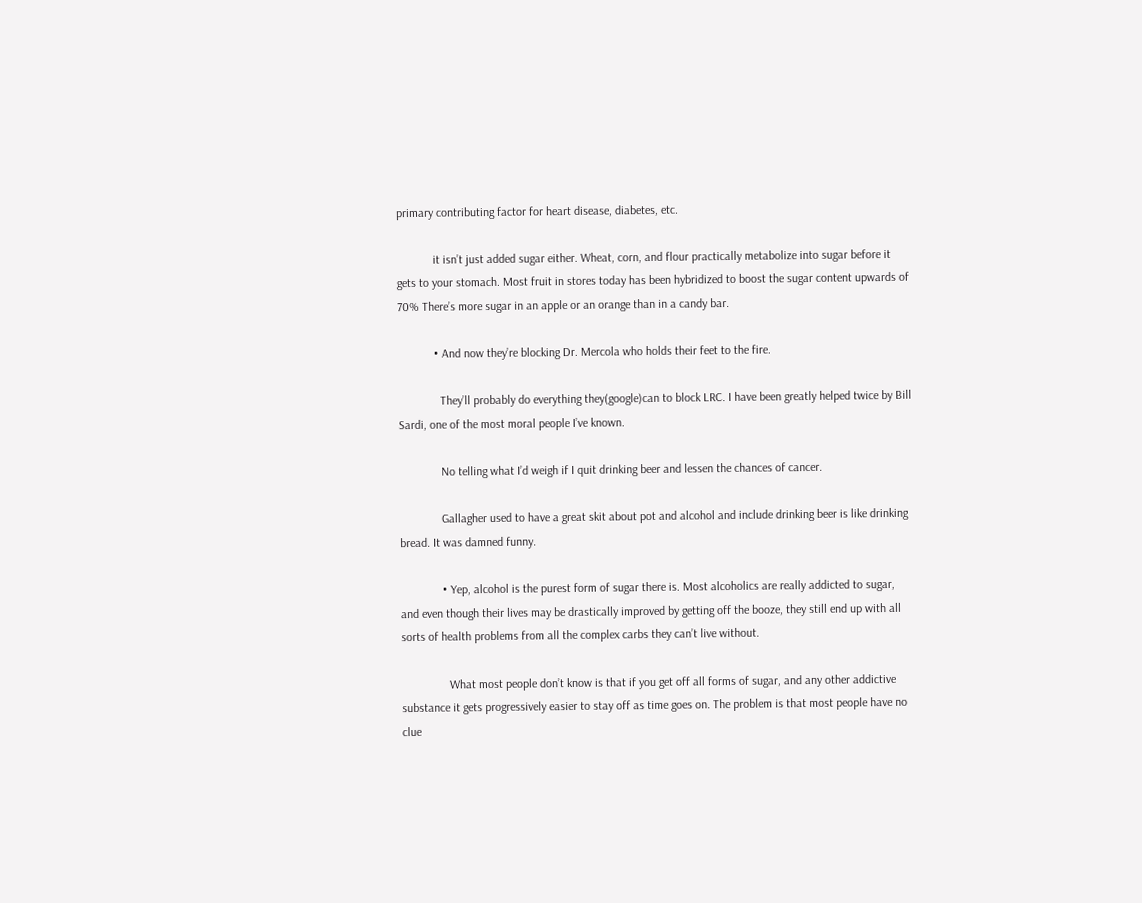primary contributing factor for heart disease, diabetes, etc.

            it isn’t just added sugar either. Wheat, corn, and flour practically metabolize into sugar before it gets to your stomach. Most fruit in stores today has been hybridized to boost the sugar content upwards of 70% There’s more sugar in an apple or an orange than in a candy bar.

            • And now they’re blocking Dr. Mercola who holds their feet to the fire.

              They’ll probably do everything they(google)can to block LRC. I have been greatly helped twice by Bill Sardi, one of the most moral people I’ve known.

              No telling what I’d weigh if I quit drinking beer and lessen the chances of cancer.

              Gallagher used to have a great skit about pot and alcohol and include drinking beer is like drinking bread. It was damned funny.

              • Yep, alcohol is the purest form of sugar there is. Most alcoholics are really addicted to sugar, and even though their lives may be drastically improved by getting off the booze, they still end up with all sorts of health problems from all the complex carbs they can’t live without.

                What most people don’t know is that if you get off all forms of sugar, and any other addictive substance it gets progressively easier to stay off as time goes on. The problem is that most people have no clue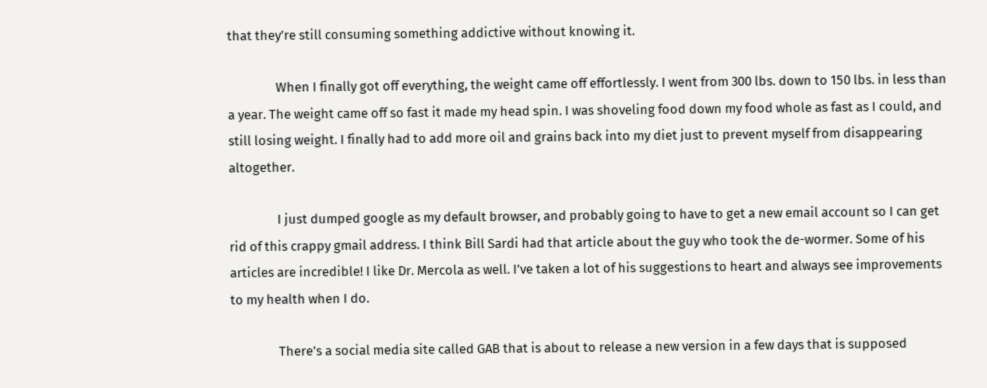that they’re still consuming something addictive without knowing it.

                When I finally got off everything, the weight came off effortlessly. I went from 300 lbs. down to 150 lbs. in less than a year. The weight came off so fast it made my head spin. I was shoveling food down my food whole as fast as I could, and still losing weight. I finally had to add more oil and grains back into my diet just to prevent myself from disappearing altogether.

                I just dumped google as my default browser, and probably going to have to get a new email account so I can get rid of this crappy gmail address. I think Bill Sardi had that article about the guy who took the de-wormer. Some of his articles are incredible! I like Dr. Mercola as well. I’ve taken a lot of his suggestions to heart and always see improvements to my health when I do.

                There’s a social media site called GAB that is about to release a new version in a few days that is supposed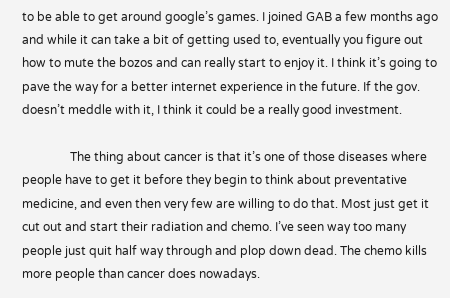to be able to get around google’s games. I joined GAB a few months ago and while it can take a bit of getting used to, eventually you figure out how to mute the bozos and can really start to enjoy it. I think it’s going to pave the way for a better internet experience in the future. If the gov. doesn’t meddle with it, I think it could be a really good investment.

                The thing about cancer is that it’s one of those diseases where people have to get it before they begin to think about preventative medicine, and even then very few are willing to do that. Most just get it cut out and start their radiation and chemo. I’ve seen way too many people just quit half way through and plop down dead. The chemo kills more people than cancer does nowadays.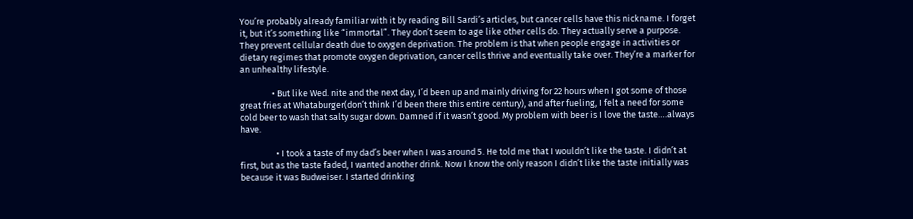You’re probably already familiar with it by reading Bill Sardi’s articles, but cancer cells have this nickname. I forget it, but it’s something like “immortal”. They don’t seem to age like other cells do. They actually serve a purpose. They prevent cellular death due to oxygen deprivation. The problem is that when people engage in activities or dietary regimes that promote oxygen deprivation, cancer cells thrive and eventually take over. They’re a marker for an unhealthy lifestyle.

                • But like Wed. nite and the next day, I’d been up and mainly driving for 22 hours when I got some of those great fries at Whataburger(don’t think I’d been there this entire century), and after fueling, I felt a need for some cold beer to wash that salty sugar down. Damned if it wasn’t good. My problem with beer is I love the taste….always have.

                  • I took a taste of my dad’s beer when I was around 5. He told me that I wouldn’t like the taste. I didn’t at first, but as the taste faded, I wanted another drink. Now I know the only reason I didn’t like the taste initially was because it was Budweiser. I started drinking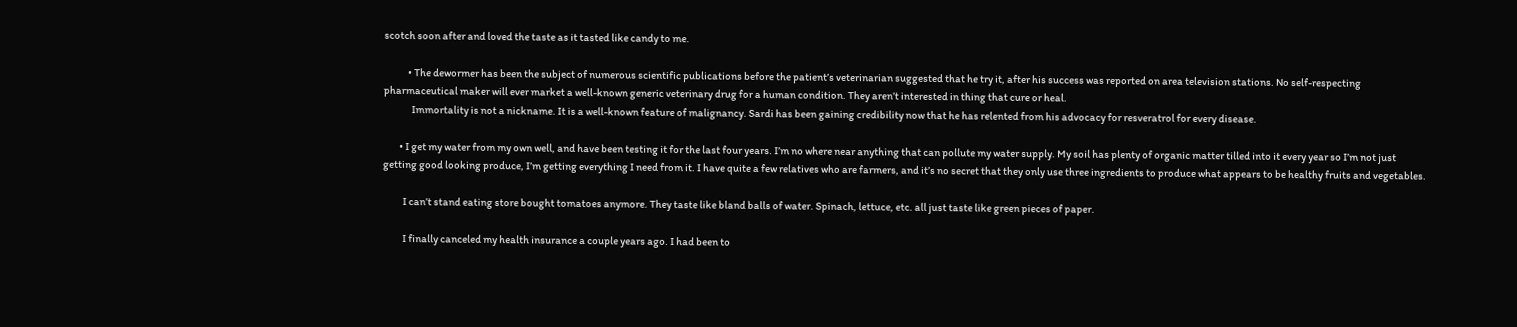scotch soon after and loved the taste as it tasted like candy to me.

            • The dewormer has been the subject of numerous scientific publications before the patient’s veterinarian suggested that he try it, after his success was reported on area television stations. No self-respecting pharmaceutical maker will ever market a well-known generic veterinary drug for a human condition. They aren’t interested in thing that cure or heal.
              Immortality is not a nickname. It is a well-known feature of malignancy. Sardi has been gaining credibility now that he has relented from his advocacy for resveratrol for every disease.

        • I get my water from my own well, and have been testing it for the last four years. I’m no where near anything that can pollute my water supply. My soil has plenty of organic matter tilled into it every year so I’m not just getting good looking produce, I’m getting everything I need from it. I have quite a few relatives who are farmers, and it’s no secret that they only use three ingredients to produce what appears to be healthy fruits and vegetables.

          I can’t stand eating store bought tomatoes anymore. They taste like bland balls of water. Spinach, lettuce, etc. all just taste like green pieces of paper.

          I finally canceled my health insurance a couple years ago. I had been to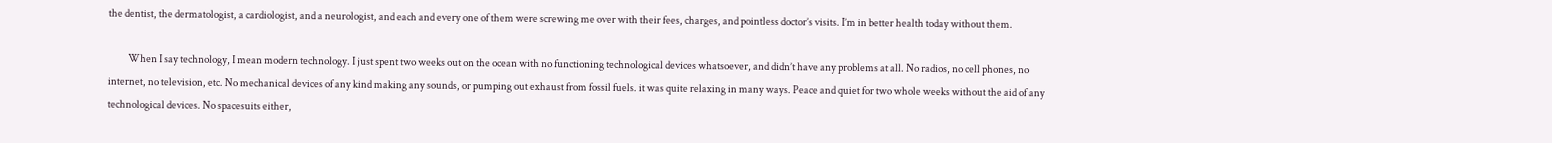the dentist, the dermatologist, a cardiologist, and a neurologist, and each and every one of them were screwing me over with their fees, charges, and pointless doctor’s visits. I’m in better health today without them.

          When I say technology, I mean modern technology. I just spent two weeks out on the ocean with no functioning technological devices whatsoever, and didn’t have any problems at all. No radios, no cell phones, no internet, no television, etc. No mechanical devices of any kind making any sounds, or pumping out exhaust from fossil fuels. it was quite relaxing in many ways. Peace and quiet for two whole weeks without the aid of any technological devices. No spacesuits either,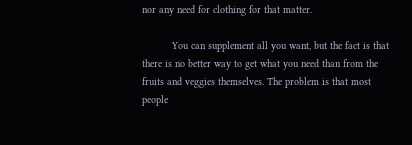nor any need for clothing for that matter.

          You can supplement all you want, but the fact is that there is no better way to get what you need than from the fruits and veggies themselves. The problem is that most people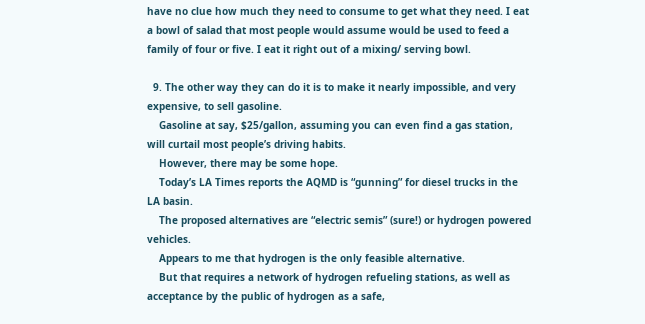have no clue how much they need to consume to get what they need. I eat a bowl of salad that most people would assume would be used to feed a family of four or five. I eat it right out of a mixing/ serving bowl.

  9. The other way they can do it is to make it nearly impossible, and very expensive, to sell gasoline.
    Gasoline at say, $25/gallon, assuming you can even find a gas station, will curtail most people’s driving habits.
    However, there may be some hope.
    Today’s LA Times reports the AQMD is “gunning” for diesel trucks in the LA basin.
    The proposed alternatives are “electric semis” (sure!) or hydrogen powered vehicles.
    Appears to me that hydrogen is the only feasible alternative.
    But that requires a network of hydrogen refueling stations, as well as acceptance by the public of hydrogen as a safe,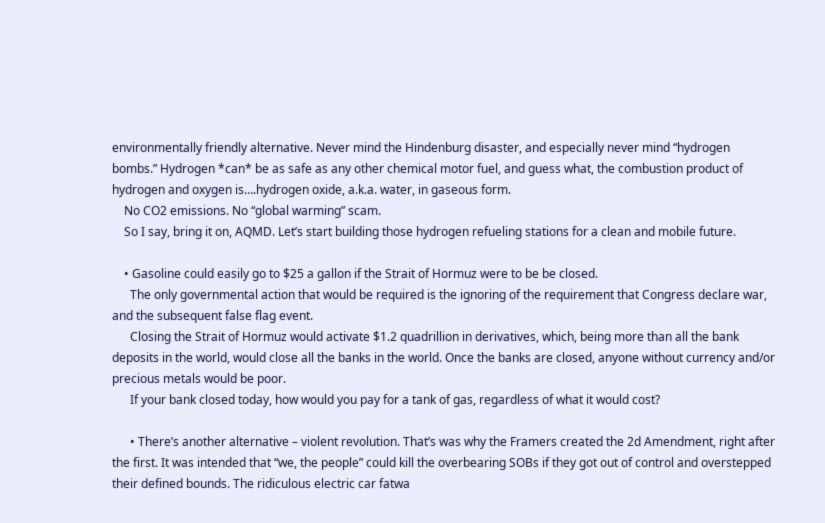environmentally friendly alternative. Never mind the Hindenburg disaster, and especially never mind “hydrogen bombs.” Hydrogen *can* be as safe as any other chemical motor fuel, and guess what, the combustion product of hydrogen and oxygen is….hydrogen oxide, a.k.a. water, in gaseous form.
    No CO2 emissions. No “global warming” scam.
    So I say, bring it on, AQMD. Let’s start building those hydrogen refueling stations for a clean and mobile future.

    • Gasoline could easily go to $25 a gallon if the Strait of Hormuz were to be be closed.
      The only governmental action that would be required is the ignoring of the requirement that Congress declare war, and the subsequent false flag event.
      Closing the Strait of Hormuz would activate $1.2 quadrillion in derivatives, which, being more than all the bank deposits in the world, would close all the banks in the world. Once the banks are closed, anyone without currency and/or precious metals would be poor.
      If your bank closed today, how would you pay for a tank of gas, regardless of what it would cost?

      • There’s another alternative – violent revolution. That’s was why the Framers created the 2d Amendment, right after the first. It was intended that “we, the people” could kill the overbearing SOBs if they got out of control and overstepped their defined bounds. The ridiculous electric car fatwa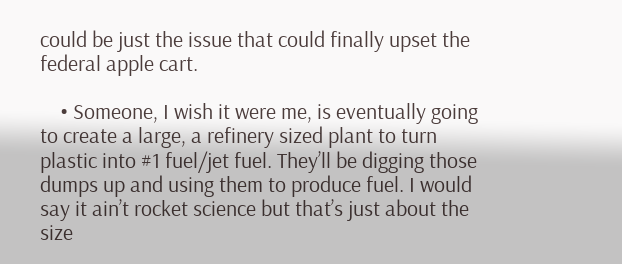could be just the issue that could finally upset the federal apple cart.

    • Someone, I wish it were me, is eventually going to create a large, a refinery sized plant to turn plastic into #1 fuel/jet fuel. They’ll be digging those dumps up and using them to produce fuel. I would say it ain’t rocket science but that’s just about the size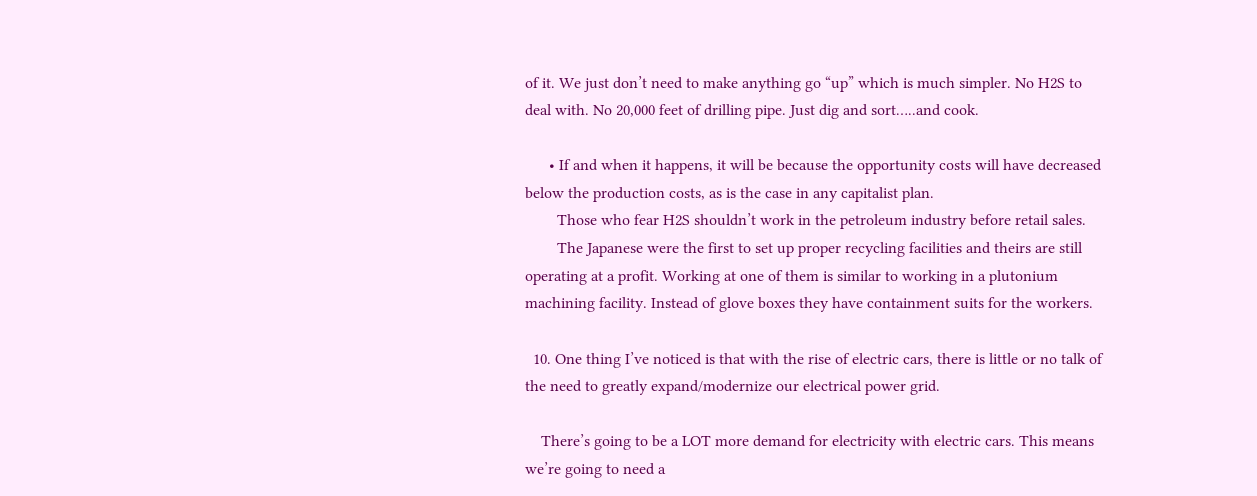of it. We just don’t need to make anything go “up” which is much simpler. No H2S to deal with. No 20,000 feet of drilling pipe. Just dig and sort…..and cook.

      • If and when it happens, it will be because the opportunity costs will have decreased below the production costs, as is the case in any capitalist plan.
        Those who fear H2S shouldn’t work in the petroleum industry before retail sales.
        The Japanese were the first to set up proper recycling facilities and theirs are still operating at a profit. Working at one of them is similar to working in a plutonium machining facility. Instead of glove boxes they have containment suits for the workers.

  10. One thing I’ve noticed is that with the rise of electric cars, there is little or no talk of the need to greatly expand/modernize our electrical power grid.

    There’s going to be a LOT more demand for electricity with electric cars. This means we’re going to need a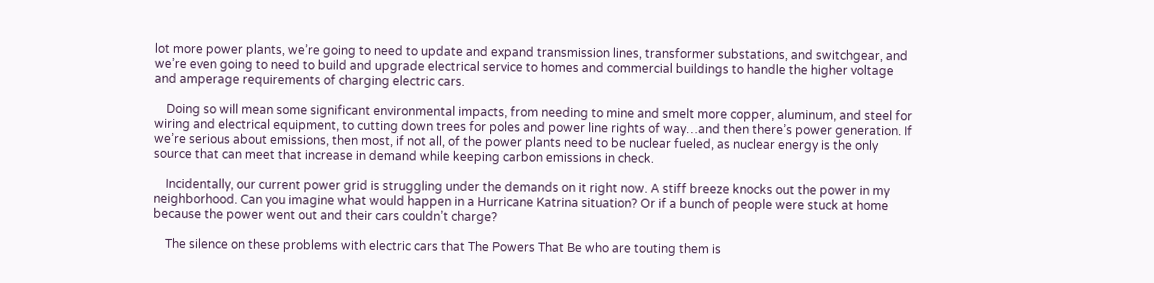lot more power plants, we’re going to need to update and expand transmission lines, transformer substations, and switchgear, and we’re even going to need to build and upgrade electrical service to homes and commercial buildings to handle the higher voltage and amperage requirements of charging electric cars.

    Doing so will mean some significant environmental impacts, from needing to mine and smelt more copper, aluminum, and steel for wiring and electrical equipment, to cutting down trees for poles and power line rights of way…and then there’s power generation. If we’re serious about emissions, then most, if not all, of the power plants need to be nuclear fueled, as nuclear energy is the only source that can meet that increase in demand while keeping carbon emissions in check.

    Incidentally, our current power grid is struggling under the demands on it right now. A stiff breeze knocks out the power in my neighborhood. Can you imagine what would happen in a Hurricane Katrina situation? Or if a bunch of people were stuck at home because the power went out and their cars couldn’t charge?

    The silence on these problems with electric cars that The Powers That Be who are touting them is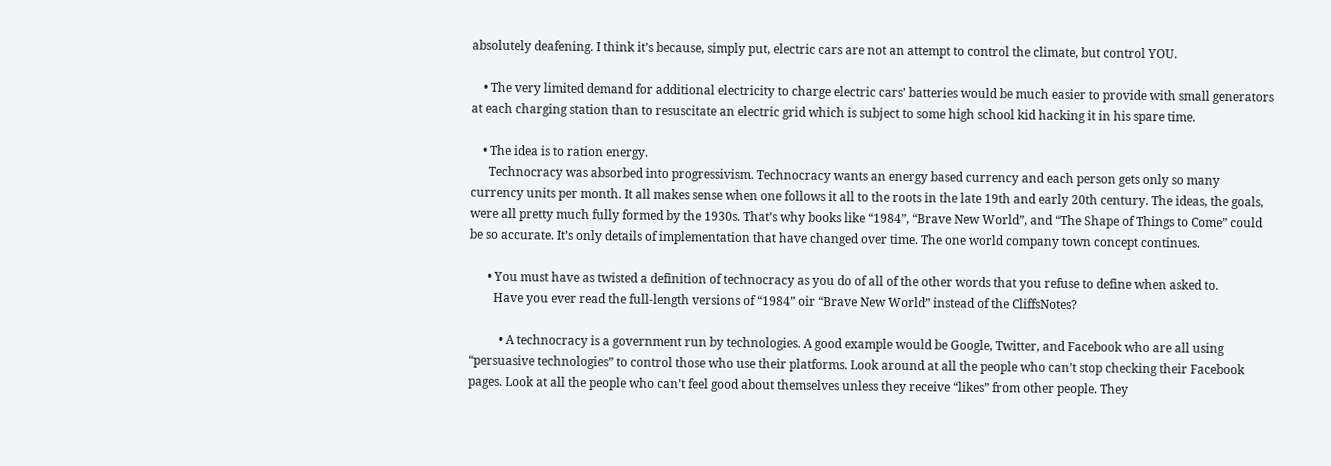absolutely deafening. I think it’s because, simply put, electric cars are not an attempt to control the climate, but control YOU.

    • The very limited demand for additional electricity to charge electric cars’ batteries would be much easier to provide with small generators at each charging station than to resuscitate an electric grid which is subject to some high school kid hacking it in his spare time.

    • The idea is to ration energy.
      Technocracy was absorbed into progressivism. Technocracy wants an energy based currency and each person gets only so many currency units per month. It all makes sense when one follows it all to the roots in the late 19th and early 20th century. The ideas, the goals, were all pretty much fully formed by the 1930s. That’s why books like “1984”, “Brave New World”, and “The Shape of Things to Come” could be so accurate. It’s only details of implementation that have changed over time. The one world company town concept continues.

      • You must have as twisted a definition of technocracy as you do of all of the other words that you refuse to define when asked to.
        Have you ever read the full-length versions of “1984” oir “Brave New World” instead of the CliffsNotes?

          • A technocracy is a government run by technologies. A good example would be Google, Twitter, and Facebook who are all using “persuasive technologies” to control those who use their platforms. Look around at all the people who can’t stop checking their Facebook pages. Look at all the people who can’t feel good about themselves unless they receive “likes” from other people. They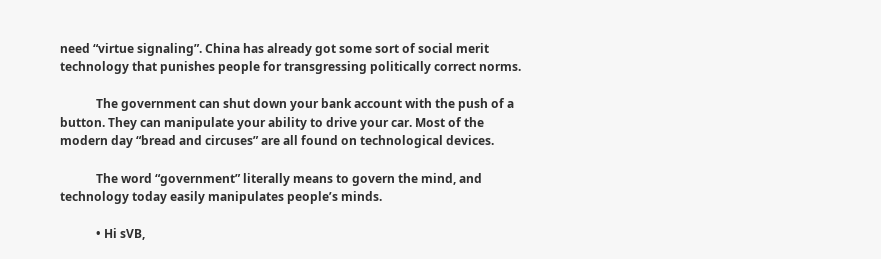need “virtue signaling”. China has already got some sort of social merit technology that punishes people for transgressing politically correct norms.

            The government can shut down your bank account with the push of a button. They can manipulate your ability to drive your car. Most of the modern day “bread and circuses” are all found on technological devices.

            The word “government” literally means to govern the mind, and technology today easily manipulates people’s minds.

            • Hi sVB,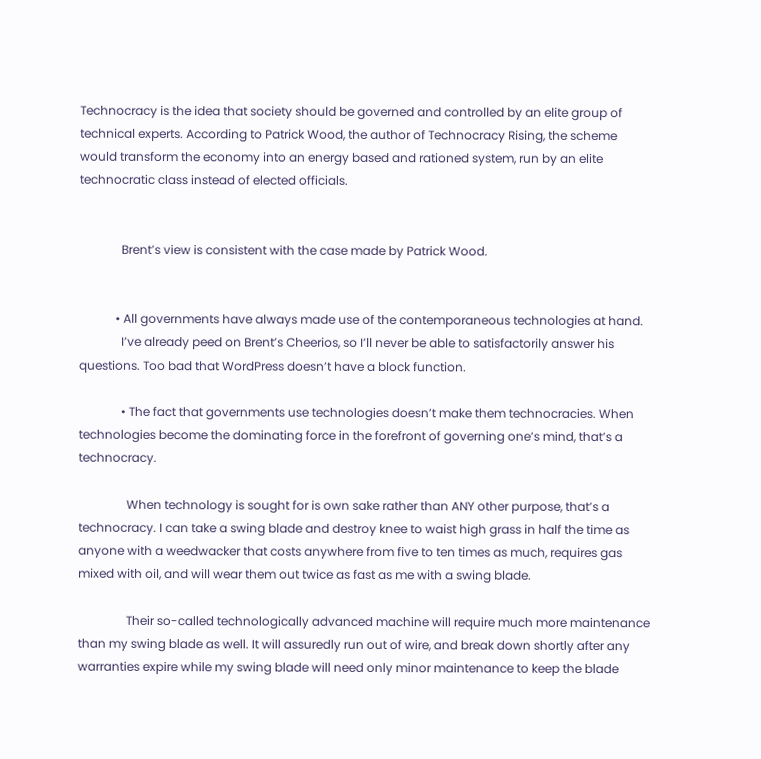Technocracy is the idea that society should be governed and controlled by an elite group of technical experts. According to Patrick Wood, the author of Technocracy Rising, the scheme would transform the economy into an energy based and rationed system, run by an elite technocratic class instead of elected officials.


              Brent’s view is consistent with the case made by Patrick Wood.


            • All governments have always made use of the contemporaneous technologies at hand.
              I’ve already peed on Brent’s Cheerios, so I’ll never be able to satisfactorily answer his questions. Too bad that WordPress doesn’t have a block function.

              • The fact that governments use technologies doesn’t make them technocracies. When technologies become the dominating force in the forefront of governing one’s mind, that’s a technocracy.

                When technology is sought for is own sake rather than ANY other purpose, that’s a technocracy. I can take a swing blade and destroy knee to waist high grass in half the time as anyone with a weedwacker that costs anywhere from five to ten times as much, requires gas mixed with oil, and will wear them out twice as fast as me with a swing blade.

                Their so-called technologically advanced machine will require much more maintenance than my swing blade as well. It will assuredly run out of wire, and break down shortly after any warranties expire while my swing blade will need only minor maintenance to keep the blade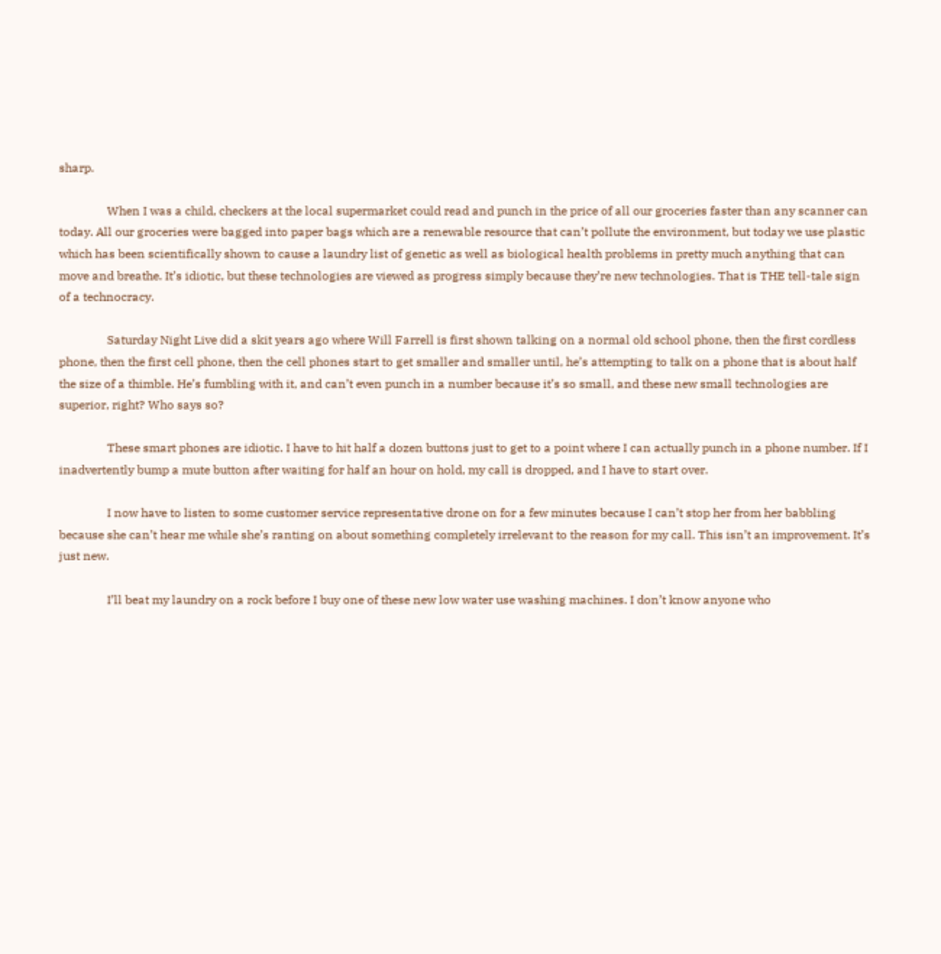sharp.

                When I was a child, checkers at the local supermarket could read and punch in the price of all our groceries faster than any scanner can today. All our groceries were bagged into paper bags which are a renewable resource that can’t pollute the environment, but today we use plastic which has been scientifically shown to cause a laundry list of genetic as well as biological health problems in pretty much anything that can move and breathe. It’s idiotic, but these technologies are viewed as progress simply because they’re new technologies. That is THE tell-tale sign of a technocracy.

                Saturday Night Live did a skit years ago where Will Farrell is first shown talking on a normal old school phone, then the first cordless phone, then the first cell phone, then the cell phones start to get smaller and smaller until, he’s attempting to talk on a phone that is about half the size of a thimble. He’s fumbling with it, and can’t even punch in a number because it’s so small, and these new small technologies are superior, right? Who says so?

                These smart phones are idiotic. I have to hit half a dozen buttons just to get to a point where I can actually punch in a phone number. If I inadvertently bump a mute button after waiting for half an hour on hold, my call is dropped, and I have to start over.

                I now have to listen to some customer service representative drone on for a few minutes because I can’t stop her from her babbling because she can’t hear me while she’s ranting on about something completely irrelevant to the reason for my call. This isn’t an improvement. It’s just new.

                I’ll beat my laundry on a rock before I buy one of these new low water use washing machines. I don’t know anyone who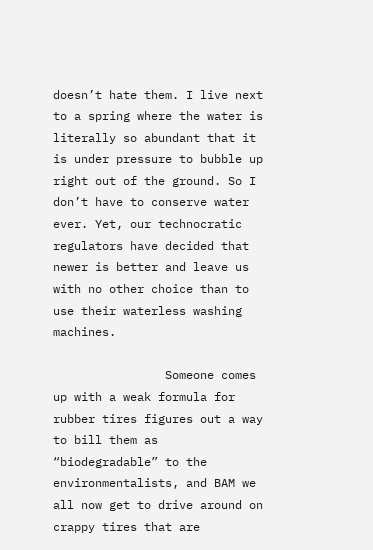doesn’t hate them. I live next to a spring where the water is literally so abundant that it is under pressure to bubble up right out of the ground. So I don’t have to conserve water ever. Yet, our technocratic regulators have decided that newer is better and leave us with no other choice than to use their waterless washing machines.

                Someone comes up with a weak formula for rubber tires figures out a way to bill them as “biodegradable” to the environmentalists, and BAM we all now get to drive around on crappy tires that are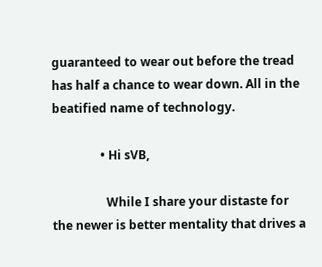guaranteed to wear out before the tread has half a chance to wear down. All in the beatified name of technology.

                • Hi sVB,

                  While I share your distaste for the newer is better mentality that drives a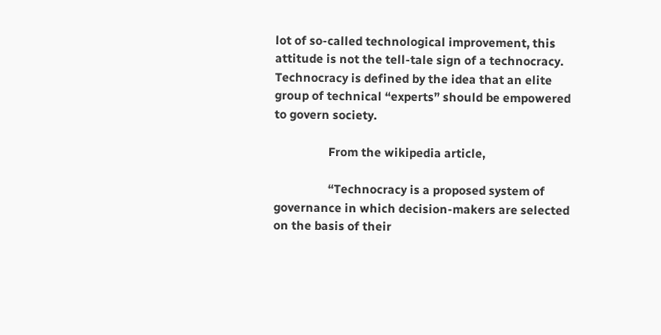lot of so-called technological improvement, this attitude is not the tell-tale sign of a technocracy. Technocracy is defined by the idea that an elite group of technical “experts” should be empowered to govern society.

                  From the wikipedia article,

                  “Technocracy is a proposed system of governance in which decision-makers are selected on the basis of their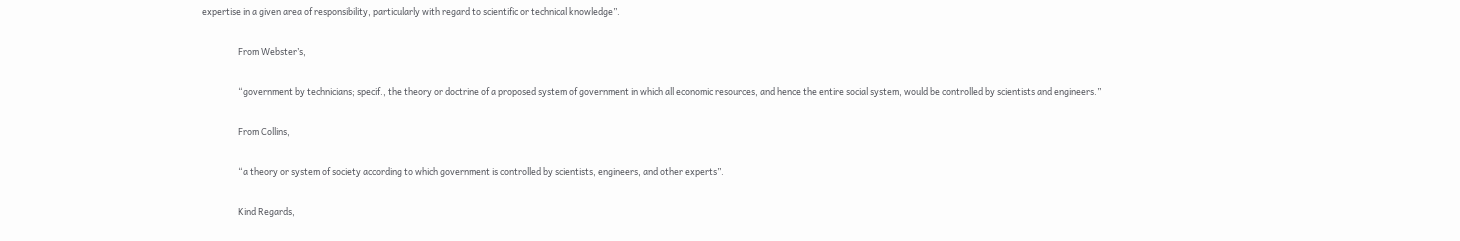expertise in a given area of responsibility, particularly with regard to scientific or technical knowledge”.

                  From Webster’s,

                  “government by technicians; specif., the theory or doctrine of a proposed system of government in which all economic resources, and hence the entire social system, would be controlled by scientists and engineers.”

                  From Collins,

                  “a theory or system of society according to which government is controlled by scientists, engineers, and other experts”.

                  Kind Regards,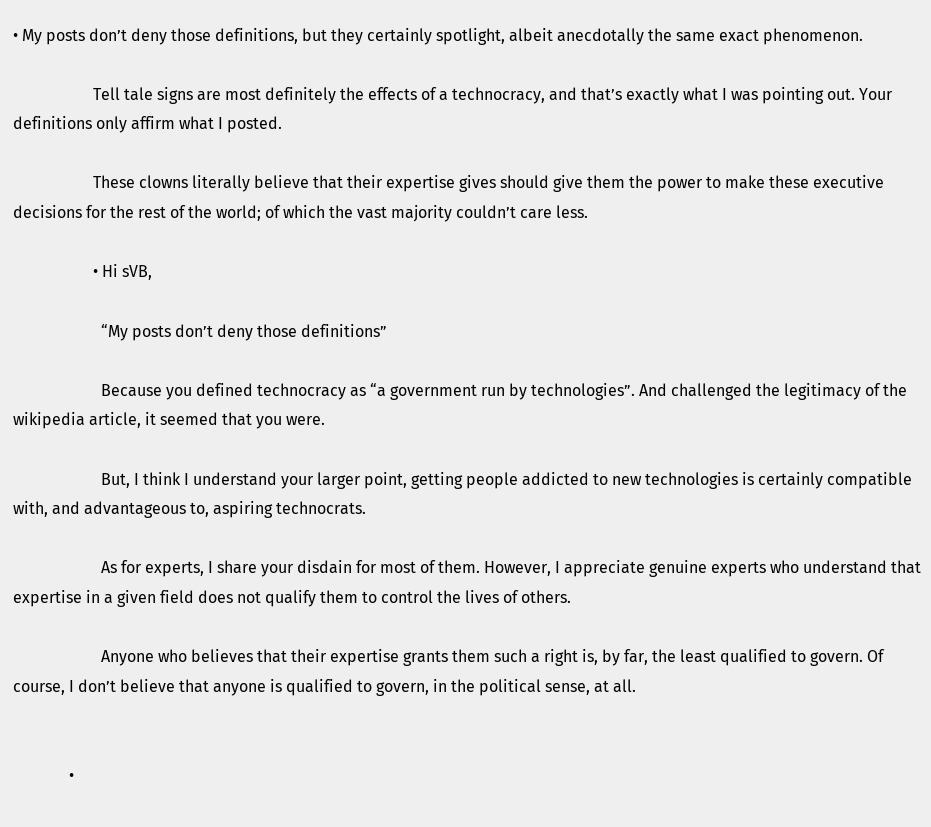• My posts don’t deny those definitions, but they certainly spotlight, albeit anecdotally the same exact phenomenon.

                    Tell tale signs are most definitely the effects of a technocracy, and that’s exactly what I was pointing out. Your definitions only affirm what I posted.

                    These clowns literally believe that their expertise gives should give them the power to make these executive decisions for the rest of the world; of which the vast majority couldn’t care less.

                    • Hi sVB,

                      “My posts don’t deny those definitions”

                      Because you defined technocracy as “a government run by technologies”. And challenged the legitimacy of the wikipedia article, it seemed that you were.

                      But, I think I understand your larger point, getting people addicted to new technologies is certainly compatible with, and advantageous to, aspiring technocrats.

                      As for experts, I share your disdain for most of them. However, I appreciate genuine experts who understand that expertise in a given field does not qualify them to control the lives of others.

                      Anyone who believes that their expertise grants them such a right is, by far, the least qualified to govern. Of course, I don’t believe that anyone is qualified to govern, in the political sense, at all.


              •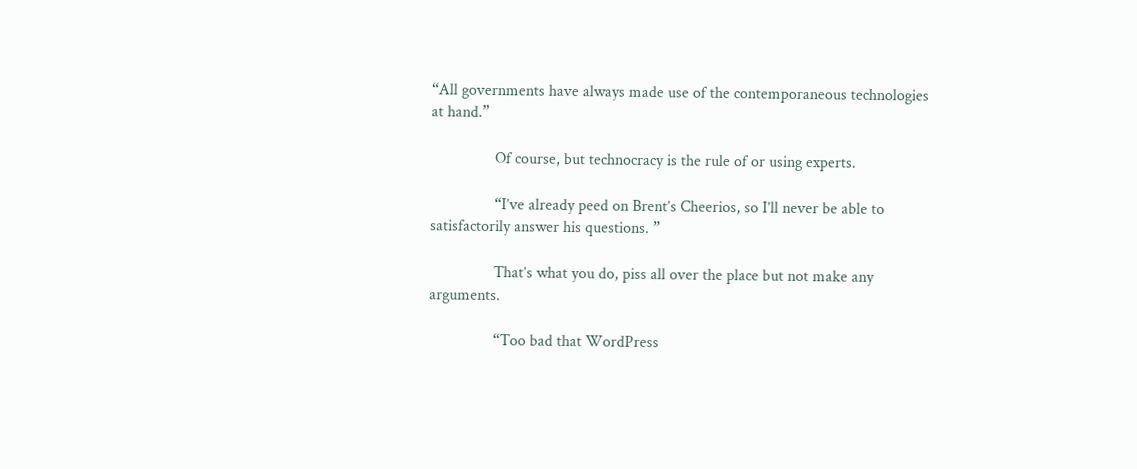“All governments have always made use of the contemporaneous technologies at hand.”

                Of course, but technocracy is the rule of or using experts.

                “I’ve already peed on Brent’s Cheerios, so I’ll never be able to satisfactorily answer his questions. ”

                That’s what you do, piss all over the place but not make any arguments.

                “Too bad that WordPress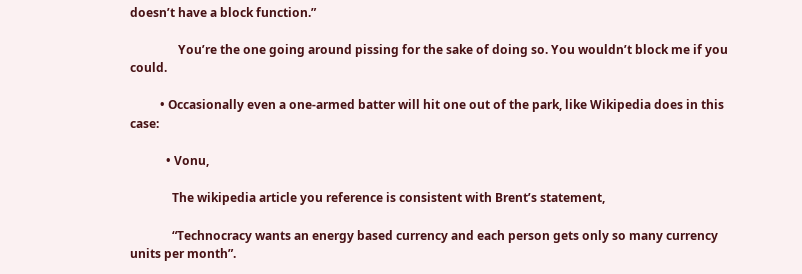doesn’t have a block function.”

                You’re the one going around pissing for the sake of doing so. You wouldn’t block me if you could.

          • Occasionally even a one-armed batter will hit one out of the park, like Wikipedia does in this case:

            • Vonu,

              The wikipedia article you reference is consistent with Brent’s statement,

              “Technocracy wants an energy based currency and each person gets only so many currency units per month”.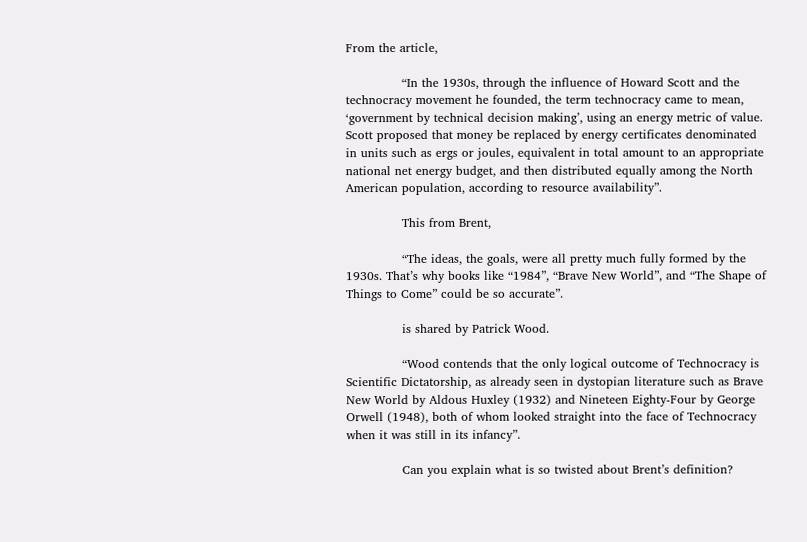From the article,

              “In the 1930s, through the influence of Howard Scott and the technocracy movement he founded, the term technocracy came to mean, ‘government by technical decision making’, using an energy metric of value. Scott proposed that money be replaced by energy certificates denominated in units such as ergs or joules, equivalent in total amount to an appropriate national net energy budget, and then distributed equally among the North American population, according to resource availability”.

              This from Brent,

              “The ideas, the goals, were all pretty much fully formed by the 1930s. That’s why books like “1984”, “Brave New World”, and “The Shape of Things to Come” could be so accurate”.

              is shared by Patrick Wood.

              “Wood contends that the only logical outcome of Technocracy is Scientific Dictatorship, as already seen in dystopian literature such as Brave New World by Aldous Huxley (1932) and Nineteen Eighty-Four by George Orwell (1948), both of whom looked straight into the face of Technocracy when it was still in its infancy”.

              Can you explain what is so twisted about Brent’s definition?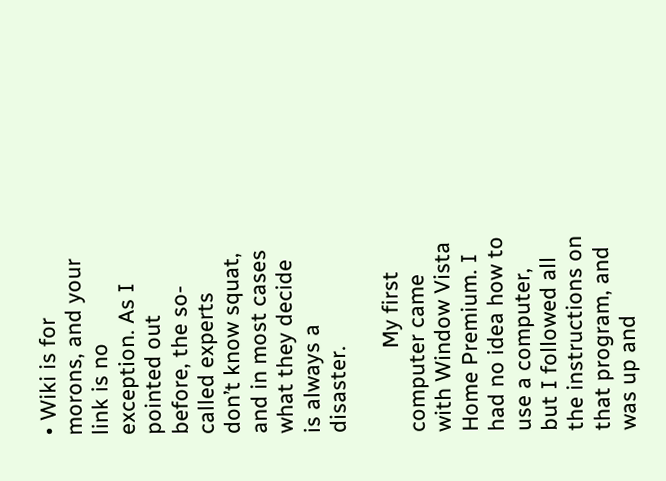• Wiki is for morons, and your link is no exception. As I pointed out before, the so-called experts don’t know squat, and in most cases what they decide is always a disaster.

              My first computer came with Window Vista Home Premium. I had no idea how to use a computer, but I followed all the instructions on that program, and was up and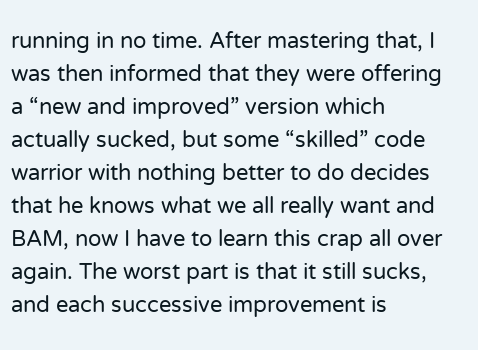running in no time. After mastering that, I was then informed that they were offering a “new and improved” version which actually sucked, but some “skilled” code warrior with nothing better to do decides that he knows what we all really want and BAM, now I have to learn this crap all over again. The worst part is that it still sucks, and each successive improvement is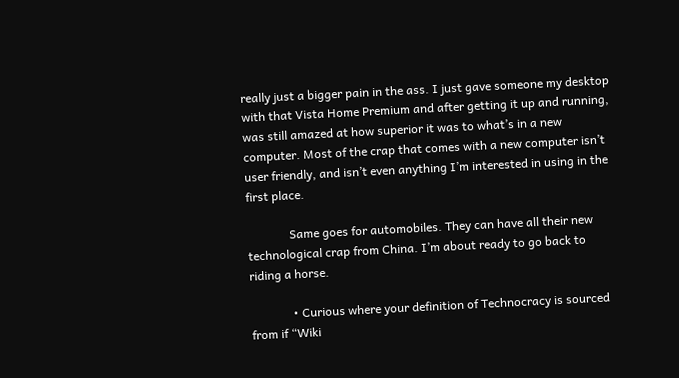really just a bigger pain in the ass. I just gave someone my desktop with that Vista Home Premium and after getting it up and running, was still amazed at how superior it was to what’s in a new computer. Most of the crap that comes with a new computer isn’t user friendly, and isn’t even anything I’m interested in using in the first place.

              Same goes for automobiles. They can have all their new technological crap from China. I’m about ready to go back to riding a horse.

              • Curious where your definition of Technocracy is sourced from if “Wiki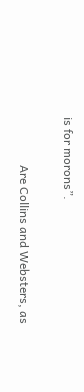is for morons”.

                Are Collins and Websters, as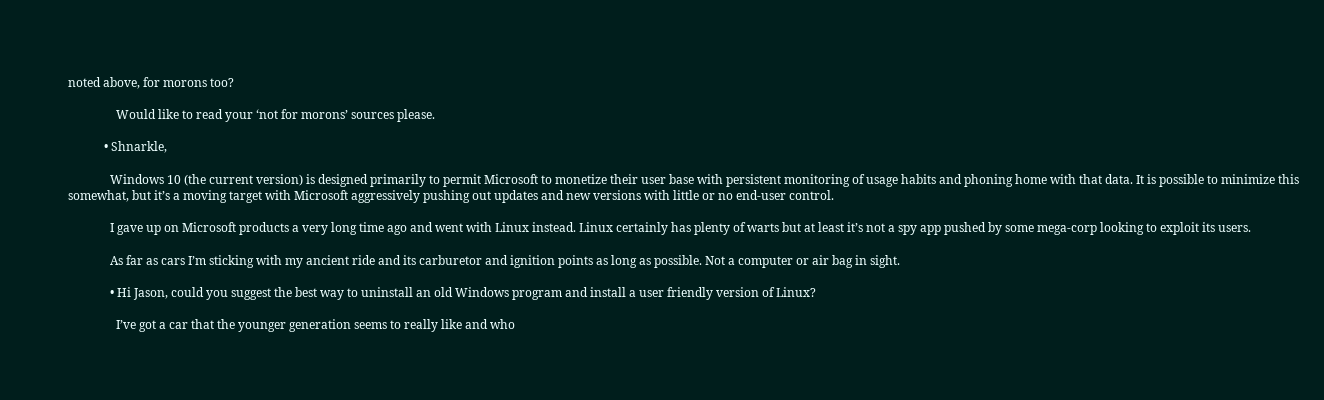noted above, for morons too?

                Would like to read your ‘not for morons’ sources please.

            • Shnarkle,

              Windows 10 (the current version) is designed primarily to permit Microsoft to monetize their user base with persistent monitoring of usage habits and phoning home with that data. It is possible to minimize this somewhat, but it’s a moving target with Microsoft aggressively pushing out updates and new versions with little or no end-user control.

              I gave up on Microsoft products a very long time ago and went with Linux instead. Linux certainly has plenty of warts but at least it’s not a spy app pushed by some mega-corp looking to exploit its users.

              As far as cars I’m sticking with my ancient ride and its carburetor and ignition points as long as possible. Not a computer or air bag in sight.

              • Hi Jason, could you suggest the best way to uninstall an old Windows program and install a user friendly version of Linux?

                I’ve got a car that the younger generation seems to really like and who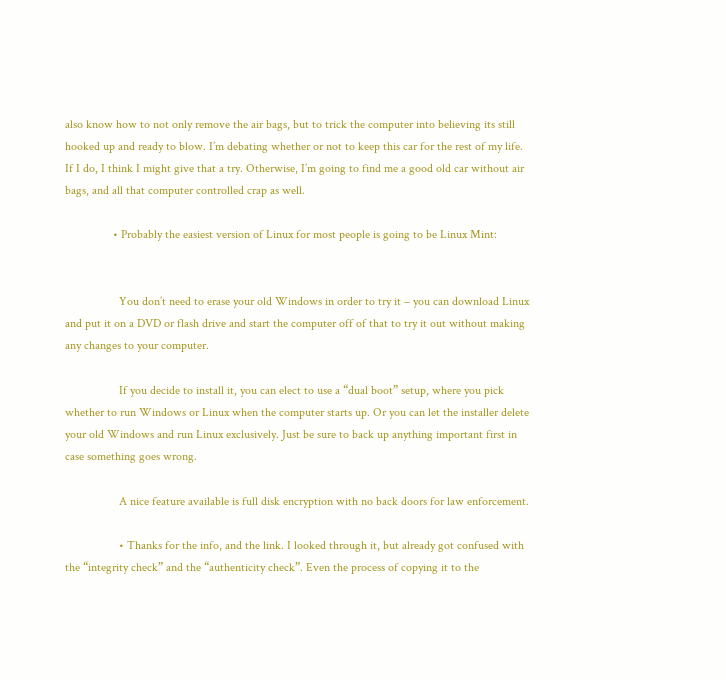also know how to not only remove the air bags, but to trick the computer into believing its still hooked up and ready to blow. I’m debating whether or not to keep this car for the rest of my life. If I do, I think I might give that a try. Otherwise, I’m going to find me a good old car without air bags, and all that computer controlled crap as well.

                • Probably the easiest version of Linux for most people is going to be Linux Mint:


                  You don’t need to erase your old Windows in order to try it – you can download Linux and put it on a DVD or flash drive and start the computer off of that to try it out without making any changes to your computer.

                  If you decide to install it, you can elect to use a “dual boot” setup, where you pick whether to run Windows or Linux when the computer starts up. Or you can let the installer delete your old Windows and run Linux exclusively. Just be sure to back up anything important first in case something goes wrong.

                  A nice feature available is full disk encryption with no back doors for law enforcement.

                  • Thanks for the info, and the link. I looked through it, but already got confused with the “integrity check” and the “authenticity check”. Even the process of copying it to the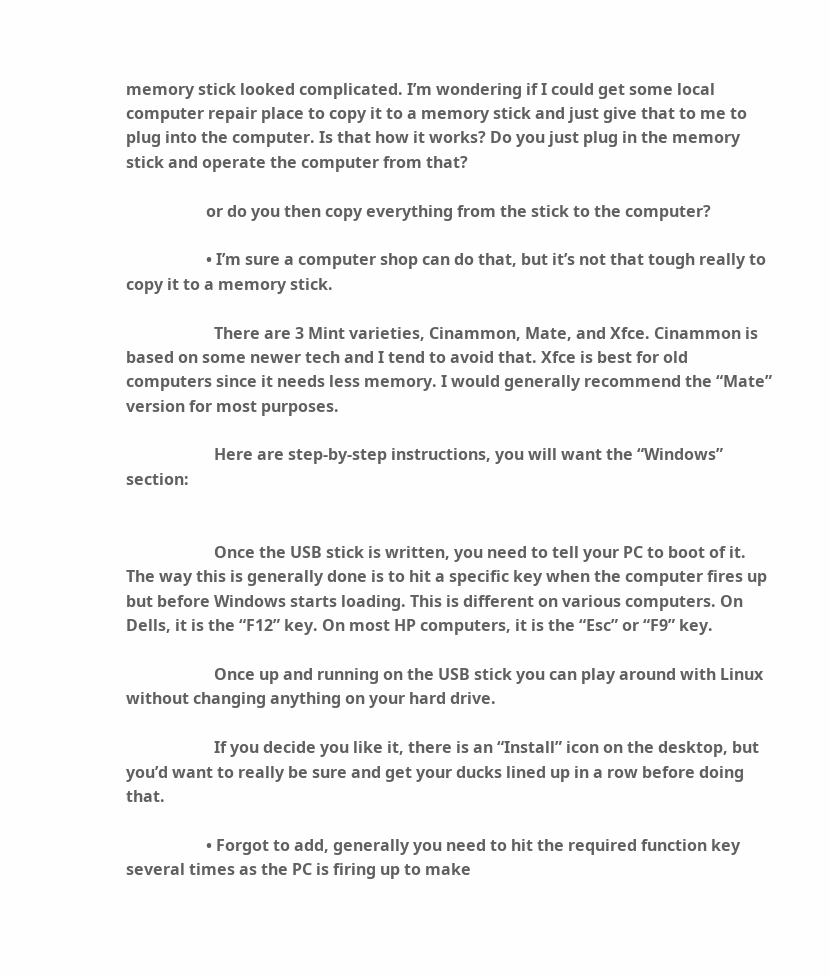memory stick looked complicated. I’m wondering if I could get some local computer repair place to copy it to a memory stick and just give that to me to plug into the computer. Is that how it works? Do you just plug in the memory stick and operate the computer from that?

                    or do you then copy everything from the stick to the computer?

                    • I’m sure a computer shop can do that, but it’s not that tough really to copy it to a memory stick.

                      There are 3 Mint varieties, Cinammon, Mate, and Xfce. Cinammon is based on some newer tech and I tend to avoid that. Xfce is best for old computers since it needs less memory. I would generally recommend the “Mate” version for most purposes.

                      Here are step-by-step instructions, you will want the “Windows” section:


                      Once the USB stick is written, you need to tell your PC to boot of it. The way this is generally done is to hit a specific key when the computer fires up but before Windows starts loading. This is different on various computers. On Dells, it is the “F12” key. On most HP computers, it is the “Esc” or “F9” key.

                      Once up and running on the USB stick you can play around with Linux without changing anything on your hard drive.

                      If you decide you like it, there is an “Install” icon on the desktop, but you’d want to really be sure and get your ducks lined up in a row before doing that.

                    • Forgot to add, generally you need to hit the required function key several times as the PC is firing up to make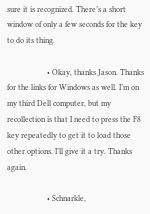sure it is recognized. There’s a short window of only a few seconds for the key to do its thing.

                    • Okay, thanks Jason. Thanks for the links for Windows as well. I’m on my third Dell computer, but my recollection is that I need to press the F8 key repeatedly to get it to load those other options. I’ll give it a try. Thanks again.

                    • Schnarkle,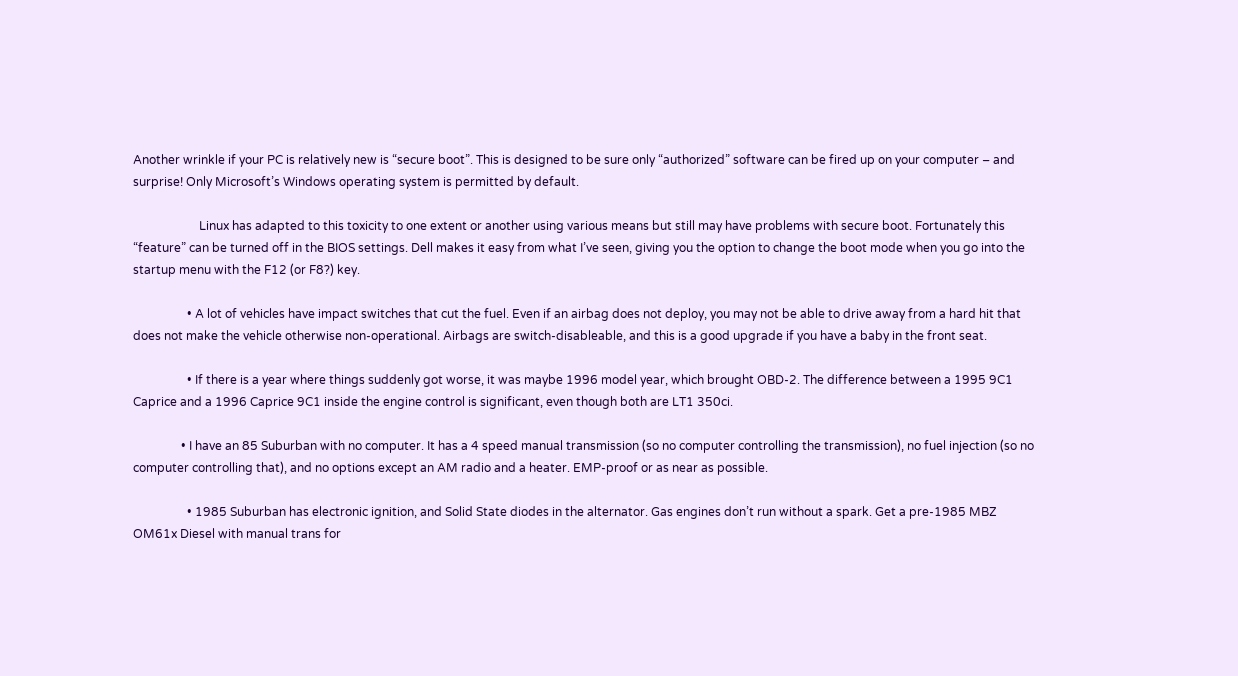Another wrinkle if your PC is relatively new is “secure boot”. This is designed to be sure only “authorized” software can be fired up on your computer – and surprise! Only Microsoft’s Windows operating system is permitted by default.

                      Linux has adapted to this toxicity to one extent or another using various means but still may have problems with secure boot. Fortunately this “feature” can be turned off in the BIOS settings. Dell makes it easy from what I’ve seen, giving you the option to change the boot mode when you go into the startup menu with the F12 (or F8?) key.

                  • A lot of vehicles have impact switches that cut the fuel. Even if an airbag does not deploy, you may not be able to drive away from a hard hit that does not make the vehicle otherwise non-operational. Airbags are switch-disableable, and this is a good upgrade if you have a baby in the front seat.

                  • If there is a year where things suddenly got worse, it was maybe 1996 model year, which brought OBD-2. The difference between a 1995 9C1 Caprice and a 1996 Caprice 9C1 inside the engine control is significant, even though both are LT1 350ci.

                • I have an 85 Suburban with no computer. It has a 4 speed manual transmission (so no computer controlling the transmission), no fuel injection (so no computer controlling that), and no options except an AM radio and a heater. EMP-proof or as near as possible.

                  • 1985 Suburban has electronic ignition, and Solid State diodes in the alternator. Gas engines don’t run without a spark. Get a pre-1985 MBZ OM61x Diesel with manual trans for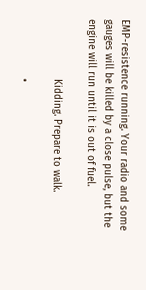EMP-resistence running. Your radio and some gauges will be killed by a close pulse, but the engine will run until it is out of fuel.

                    Kidding. Prepare to walk.

                    •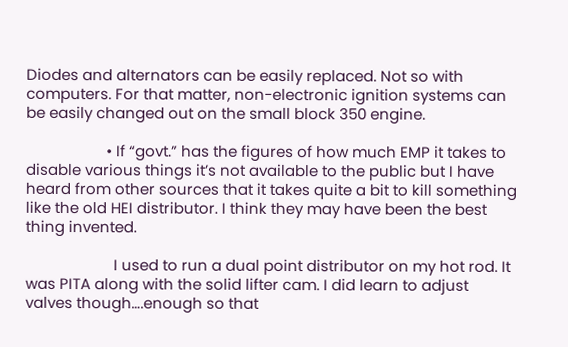Diodes and alternators can be easily replaced. Not so with computers. For that matter, non-electronic ignition systems can be easily changed out on the small block 350 engine.

                    • If “govt.” has the figures of how much EMP it takes to disable various things it’s not available to the public but I have heard from other sources that it takes quite a bit to kill something like the old HEI distributor. I think they may have been the best thing invented.

                      I used to run a dual point distributor on my hot rod. It was PITA along with the solid lifter cam. I did learn to adjust valves though….enough so that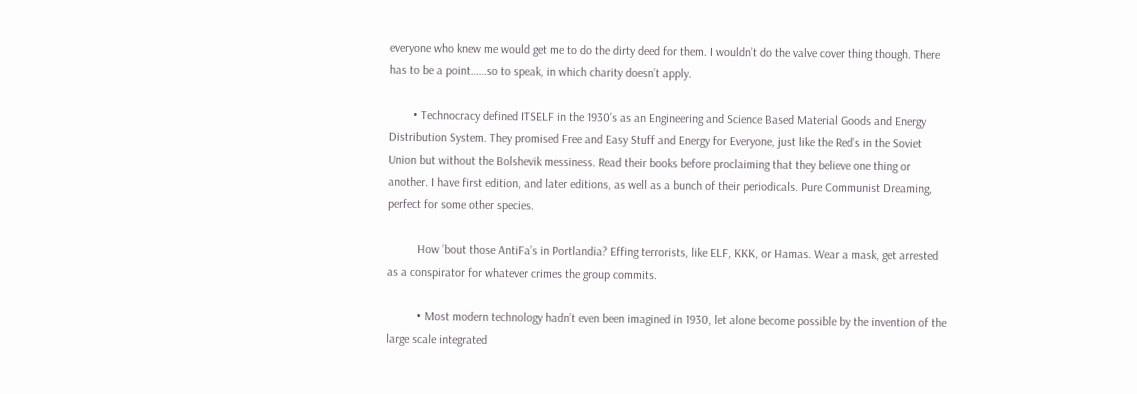everyone who knew me would get me to do the dirty deed for them. I wouldn’t do the valve cover thing though. There has to be a point……so to speak, in which charity doesn’t apply.

        • Technocracy defined ITSELF in the 1930’s as an Engineering and Science Based Material Goods and Energy Distribution System. They promised Free and Easy Stuff and Energy for Everyone, just like the Red’s in the Soviet Union but without the Bolshevik messiness. Read their books before proclaiming that they believe one thing or another. I have first edition, and later editions, as well as a bunch of their periodicals. Pure Communist Dreaming, perfect for some other species.

          How ’bout those AntiFa’s in Portlandia? Effing terrorists, like ELF, KKK, or Hamas. Wear a mask, get arrested as a conspirator for whatever crimes the group commits.

          • Most modern technology hadn’t even been imagined in 1930, let alone become possible by the invention of the large scale integrated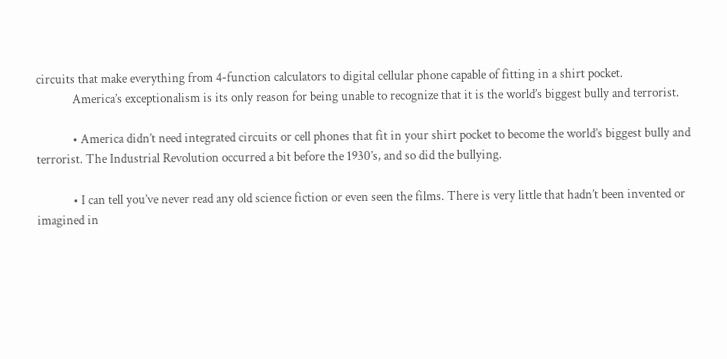circuits that make everything from 4-function calculators to digital cellular phone capable of fitting in a shirt pocket.
            America’s exceptionalism is its only reason for being unable to recognize that it is the world’s biggest bully and terrorist.

            • America didn’t need integrated circuits or cell phones that fit in your shirt pocket to become the world’s biggest bully and terrorist. The Industrial Revolution occurred a bit before the 1930’s, and so did the bullying.

            • I can tell you’ve never read any old science fiction or even seen the films. There is very little that hadn’t been invented or imagined in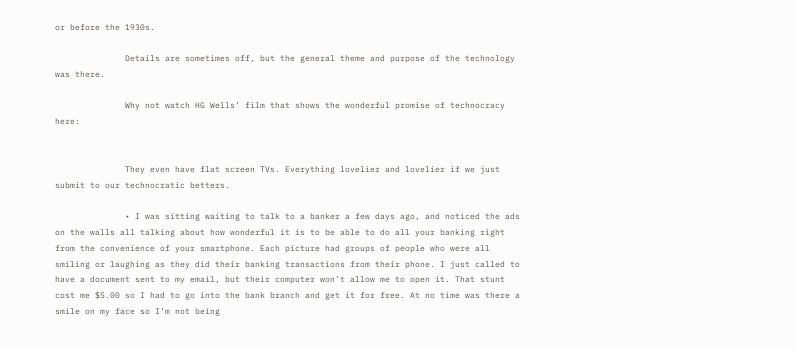or before the 1930s.

              Details are sometimes off, but the general theme and purpose of the technology was there.

              Why not watch HG Wells’ film that shows the wonderful promise of technocracy here:


              They even have flat screen TVs. Everything lovelier and lovelier if we just submit to our technocratic betters.

              • I was sitting waiting to talk to a banker a few days ago, and noticed the ads on the walls all talking about how wonderful it is to be able to do all your banking right from the convenience of your smartphone. Each picture had groups of people who were all smiling or laughing as they did their banking transactions from their phone. I just called to have a document sent to my email, but their computer won’t allow me to open it. That stunt cost me $5.00 so I had to go into the bank branch and get it for free. At no time was there a smile on my face so I’m not being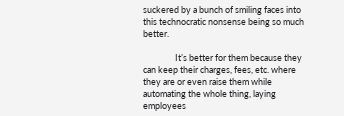suckered by a bunch of smiling faces into this technocratic nonsense being so much better.

                It’s better for them because they can keep their charges, fees, etc. where they are or even raise them while automating the whole thing, laying employees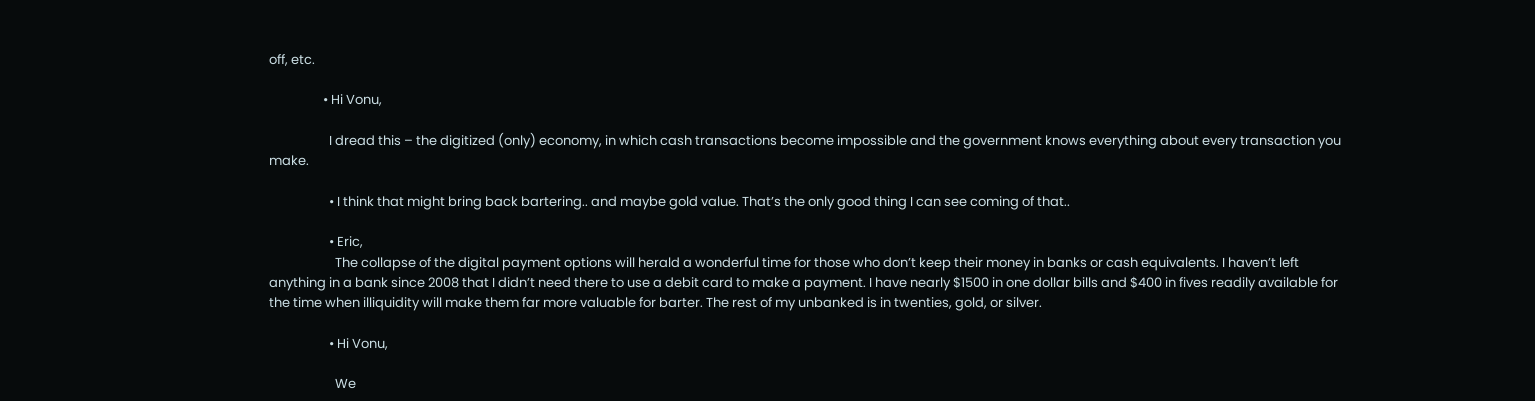off, etc.

                  • Hi Vonu,

                    I dread this – the digitized (only) economy, in which cash transactions become impossible and the government knows everything about every transaction you make.

                    • I think that might bring back bartering.. and maybe gold value. That’s the only good thing I can see coming of that..

                    • Eric,
                      The collapse of the digital payment options will herald a wonderful time for those who don’t keep their money in banks or cash equivalents. I haven’t left anything in a bank since 2008 that I didn’t need there to use a debit card to make a payment. I have nearly $1500 in one dollar bills and $400 in fives readily available for the time when illiquidity will make them far more valuable for barter. The rest of my unbanked is in twenties, gold, or silver.

                    • Hi Vonu,

                      We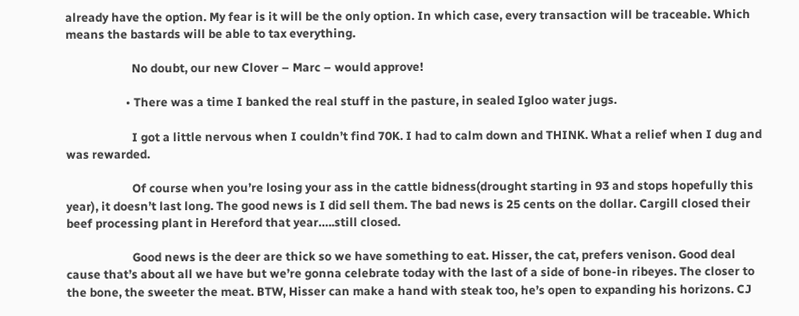already have the option. My fear is it will be the only option. In which case, every transaction will be traceable. Which means the bastards will be able to tax everything.

                      No doubt, our new Clover – Marc – would approve!

                    • There was a time I banked the real stuff in the pasture, in sealed Igloo water jugs.

                      I got a little nervous when I couldn’t find 70K. I had to calm down and THINK. What a relief when I dug and was rewarded.

                      Of course when you’re losing your ass in the cattle bidness(drought starting in 93 and stops hopefully this year), it doesn’t last long. The good news is I did sell them. The bad news is 25 cents on the dollar. Cargill closed their beef processing plant in Hereford that year…..still closed.

                      Good news is the deer are thick so we have something to eat. Hisser, the cat, prefers venison. Good deal cause that’s about all we have but we’re gonna celebrate today with the last of a side of bone-in ribeyes. The closer to the bone, the sweeter the meat. BTW, Hisser can make a hand with steak too, he’s open to expanding his horizons. CJ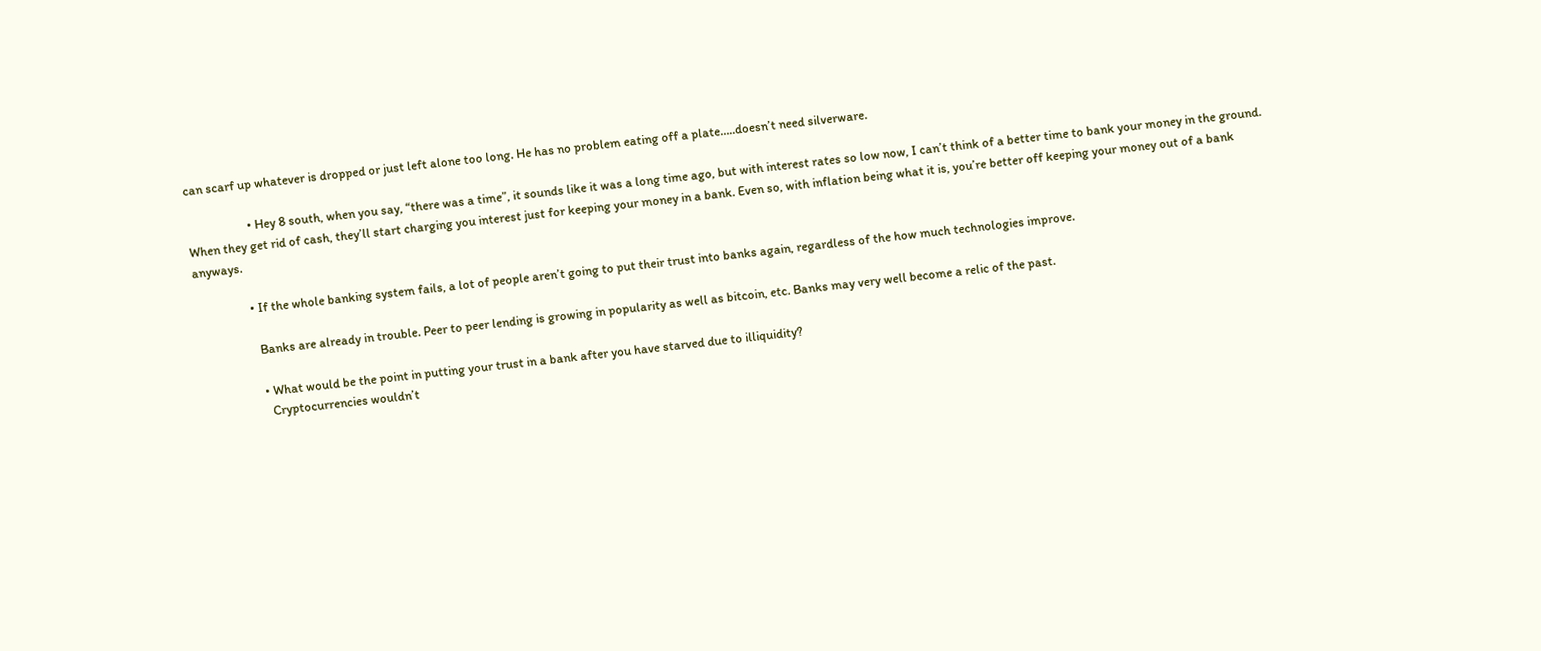can scarf up whatever is dropped or just left alone too long. He has no problem eating off a plate…..doesn’t need silverware.

                    • Hey 8 south, when you say, “there was a time”, it sounds like it was a long time ago, but with interest rates so low now, I can’t think of a better time to bank your money in the ground. When they get rid of cash, they’ll start charging you interest just for keeping your money in a bank. Even so, with inflation being what it is, you’re better off keeping your money out of a bank anyways.

                  • If the whole banking system fails, a lot of people aren’t going to put their trust into banks again, regardless of the how much technologies improve.

                    Banks are already in trouble. Peer to peer lending is growing in popularity as well as bitcoin, etc. Banks may very well become a relic of the past.

                    • What would be the point in putting your trust in a bank after you have starved due to illiquidity?
                      Cryptocurrencies wouldn’t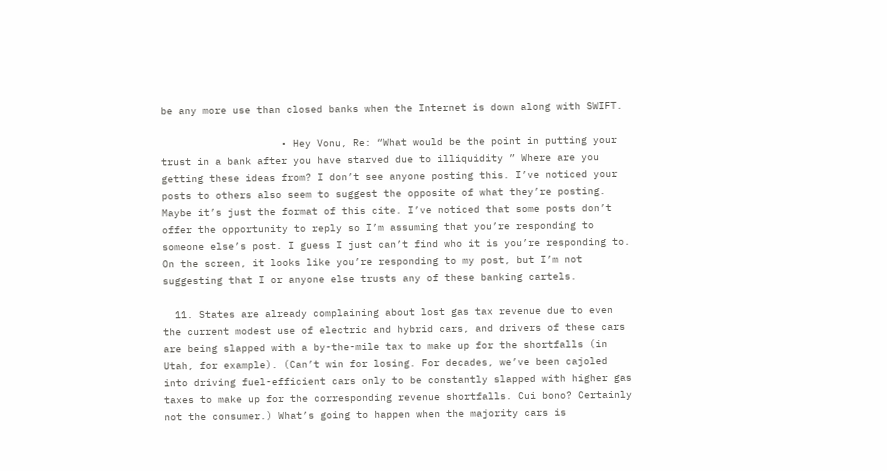be any more use than closed banks when the Internet is down along with SWIFT.

                    • Hey Vonu, Re: “What would be the point in putting your trust in a bank after you have starved due to illiquidity ” Where are you getting these ideas from? I don’t see anyone posting this. I’ve noticed your posts to others also seem to suggest the opposite of what they’re posting. Maybe it’s just the format of this cite. I’ve noticed that some posts don’t offer the opportunity to reply so I’m assuming that you’re responding to someone else’s post. I guess I just can’t find who it is you’re responding to. On the screen, it looks like you’re responding to my post, but I’m not suggesting that I or anyone else trusts any of these banking cartels.

  11. States are already complaining about lost gas tax revenue due to even the current modest use of electric and hybrid cars, and drivers of these cars are being slapped with a by-the-mile tax to make up for the shortfalls (in Utah, for example). (Can’t win for losing. For decades, we’ve been cajoled into driving fuel-efficient cars only to be constantly slapped with higher gas taxes to make up for the corresponding revenue shortfalls. Cui bono? Certainly not the consumer.) What’s going to happen when the majority cars is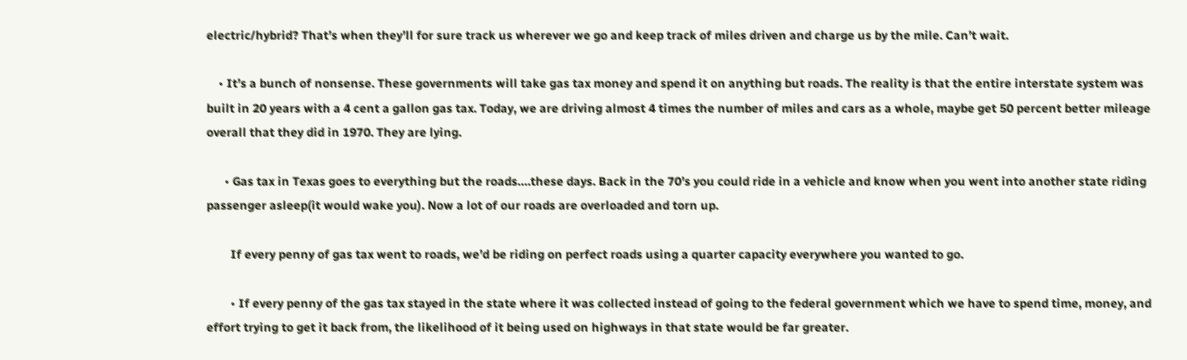electric/hybrid? That’s when they’ll for sure track us wherever we go and keep track of miles driven and charge us by the mile. Can’t wait.

    • It’s a bunch of nonsense. These governments will take gas tax money and spend it on anything but roads. The reality is that the entire interstate system was built in 20 years with a 4 cent a gallon gas tax. Today, we are driving almost 4 times the number of miles and cars as a whole, maybe get 50 percent better mileage overall that they did in 1970. They are lying.

      • Gas tax in Texas goes to everything but the roads….these days. Back in the 70’s you could ride in a vehicle and know when you went into another state riding passenger asleep(it would wake you). Now a lot of our roads are overloaded and torn up.

        If every penny of gas tax went to roads, we’d be riding on perfect roads using a quarter capacity everywhere you wanted to go.

        • If every penny of the gas tax stayed in the state where it was collected instead of going to the federal government which we have to spend time, money, and effort trying to get it back from, the likelihood of it being used on highways in that state would be far greater.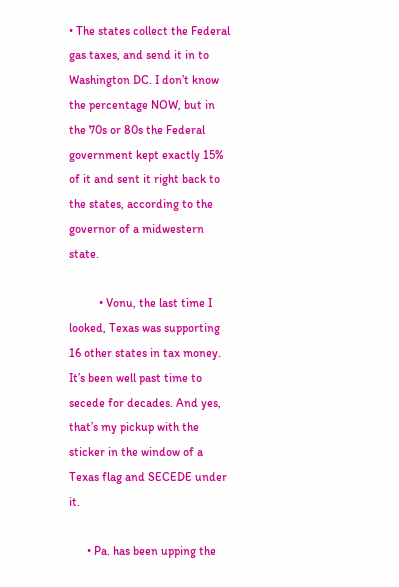• The states collect the Federal gas taxes, and send it in to Washington DC. I don’t know the percentage NOW, but in the 70s or 80s the Federal government kept exactly 15% of it and sent it right back to the states, according to the governor of a midwestern state.

          • Vonu, the last time I looked, Texas was supporting 16 other states in tax money. It’s been well past time to secede for decades. And yes, that’s my pickup with the sticker in the window of a Texas flag and SECEDE under it.

      • Pa. has been upping the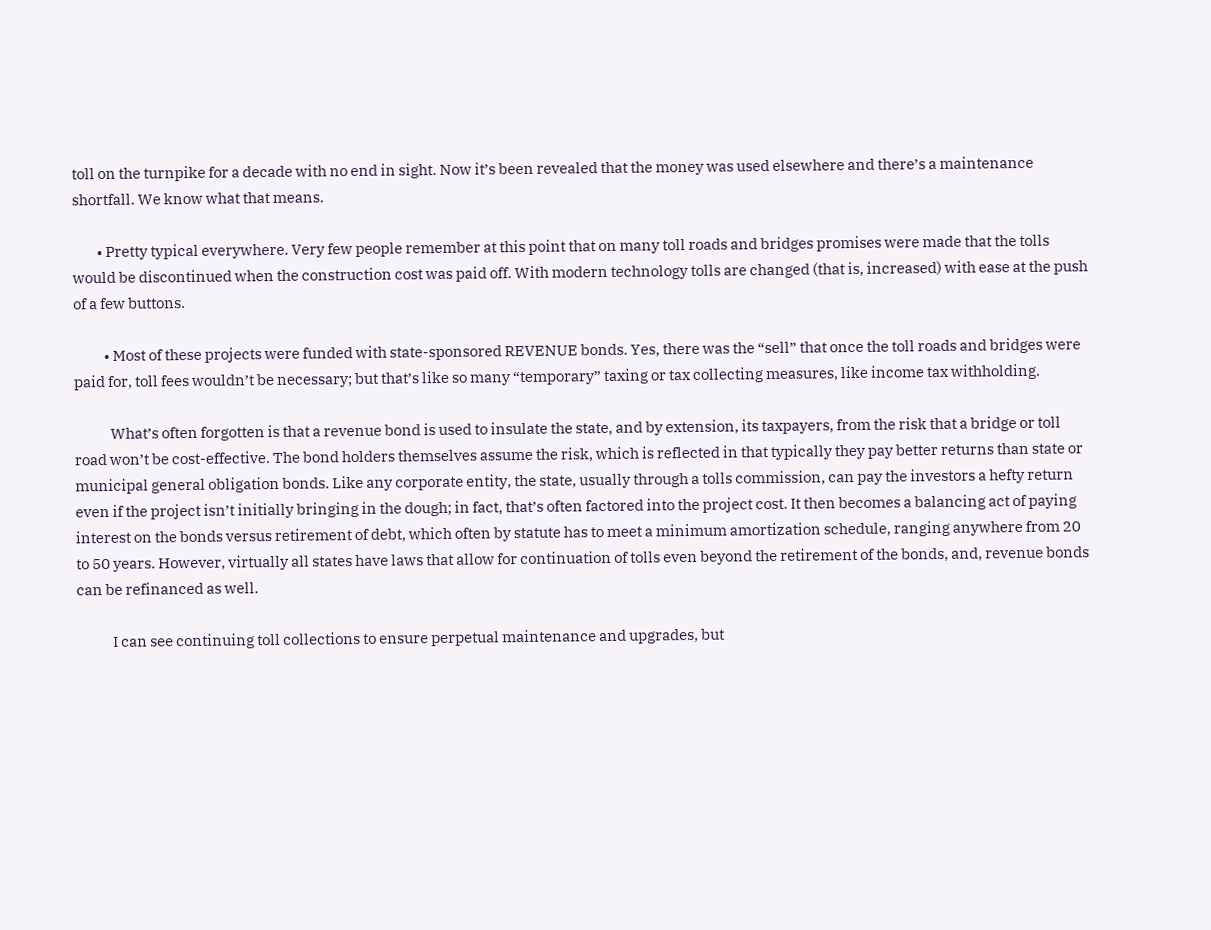toll on the turnpike for a decade with no end in sight. Now it’s been revealed that the money was used elsewhere and there’s a maintenance shortfall. We know what that means.

        • Pretty typical everywhere. Very few people remember at this point that on many toll roads and bridges promises were made that the tolls would be discontinued when the construction cost was paid off. With modern technology tolls are changed (that is, increased) with ease at the push of a few buttons.

          • Most of these projects were funded with state-sponsored REVENUE bonds. Yes, there was the “sell” that once the toll roads and bridges were paid for, toll fees wouldn’t be necessary; but that’s like so many “temporary” taxing or tax collecting measures, like income tax withholding.

            What’s often forgotten is that a revenue bond is used to insulate the state, and by extension, its taxpayers, from the risk that a bridge or toll road won’t be cost-effective. The bond holders themselves assume the risk, which is reflected in that typically they pay better returns than state or municipal general obligation bonds. Like any corporate entity, the state, usually through a tolls commission, can pay the investors a hefty return even if the project isn’t initially bringing in the dough; in fact, that’s often factored into the project cost. It then becomes a balancing act of paying interest on the bonds versus retirement of debt, which often by statute has to meet a minimum amortization schedule, ranging anywhere from 20 to 50 years. However, virtually all states have laws that allow for continuation of tolls even beyond the retirement of the bonds, and, revenue bonds can be refinanced as well.

            I can see continuing toll collections to ensure perpetual maintenance and upgrades, but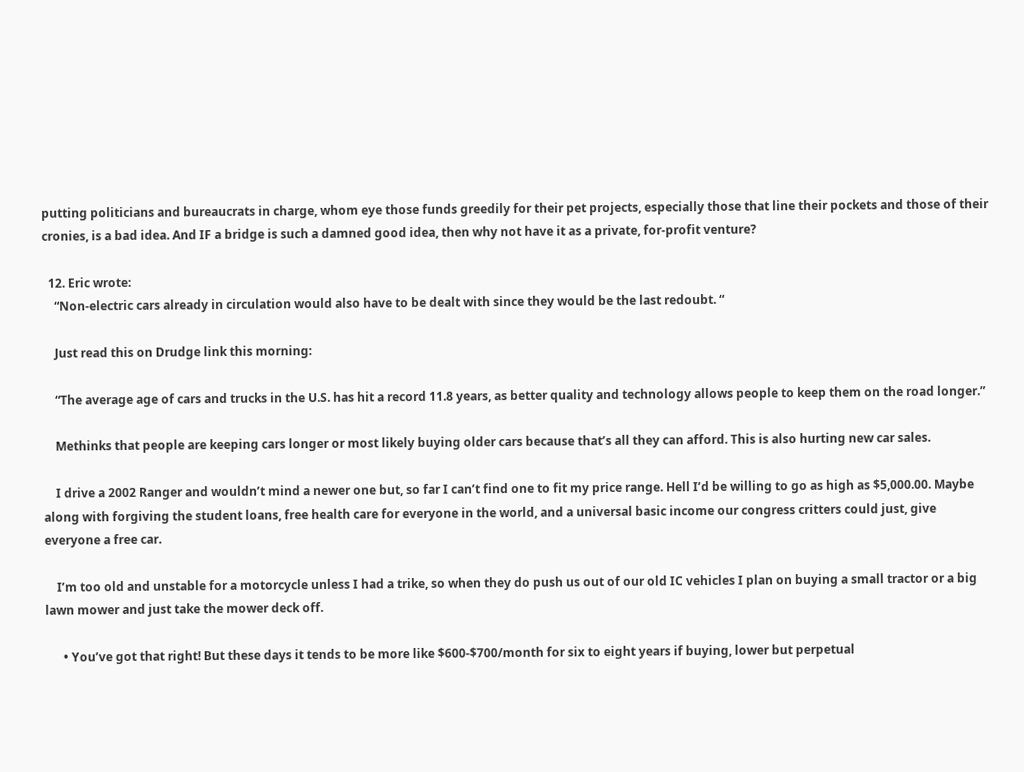putting politicians and bureaucrats in charge, whom eye those funds greedily for their pet projects, especially those that line their pockets and those of their cronies, is a bad idea. And IF a bridge is such a damned good idea, then why not have it as a private, for-profit venture?

  12. Eric wrote:
    “Non-electric cars already in circulation would also have to be dealt with since they would be the last redoubt. “

    Just read this on Drudge link this morning:

    “The average age of cars and trucks in the U.S. has hit a record 11.8 years, as better quality and technology allows people to keep them on the road longer.”

    Methinks that people are keeping cars longer or most likely buying older cars because that’s all they can afford. This is also hurting new car sales.

    I drive a 2002 Ranger and wouldn’t mind a newer one but, so far I can’t find one to fit my price range. Hell I’d be willing to go as high as $5,000.00. Maybe along with forgiving the student loans, free health care for everyone in the world, and a universal basic income our congress critters could just, give everyone a free car.

    I’m too old and unstable for a motorcycle unless I had a trike, so when they do push us out of our old IC vehicles I plan on buying a small tractor or a big lawn mower and just take the mower deck off.

      • You’ve got that right! But these days it tends to be more like $600-$700/month for six to eight years if buying, lower but perpetual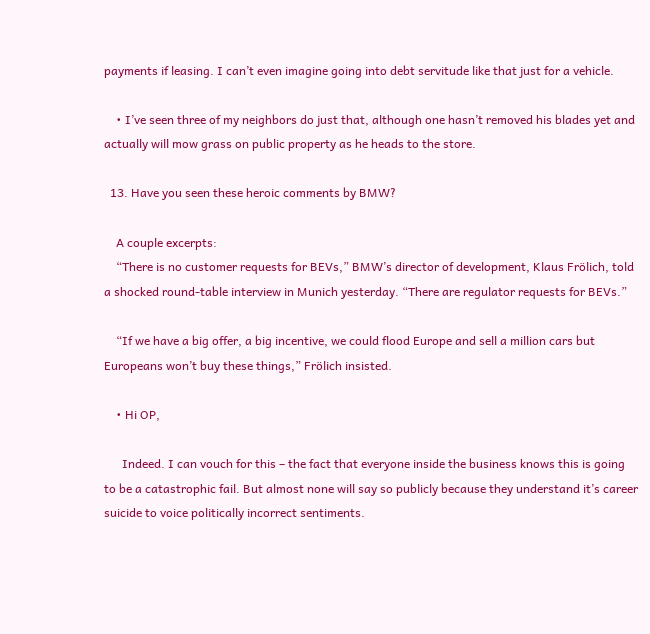payments if leasing. I can’t even imagine going into debt servitude like that just for a vehicle.

    • I’ve seen three of my neighbors do just that, although one hasn’t removed his blades yet and actually will mow grass on public property as he heads to the store.

  13. Have you seen these heroic comments by BMW?

    A couple excerpts:
    “There is no customer requests for BEVs,” BMW’s director of development, Klaus Frölich, told a shocked round-table interview in Munich yesterday. “There are regulator requests for BEVs.”

    “If we have a big offer, a big incentive, we could flood Europe and sell a million cars but Europeans won’t buy these things,” Frölich insisted.

    • Hi OP,

      Indeed. I can vouch for this – the fact that everyone inside the business knows this is going to be a catastrophic fail. But almost none will say so publicly because they understand it’s career suicide to voice politically incorrect sentiments.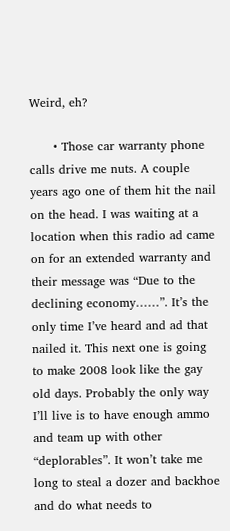Weird, eh?

      • Those car warranty phone calls drive me nuts. A couple years ago one of them hit the nail on the head. I was waiting at a location when this radio ad came on for an extended warranty and their message was “Due to the declining economy……”. It’s the only time I’ve heard and ad that nailed it. This next one is going to make 2008 look like the gay old days. Probably the only way I’ll live is to have enough ammo and team up with other “deplorables”. It won’t take me long to steal a dozer and backhoe and do what needs to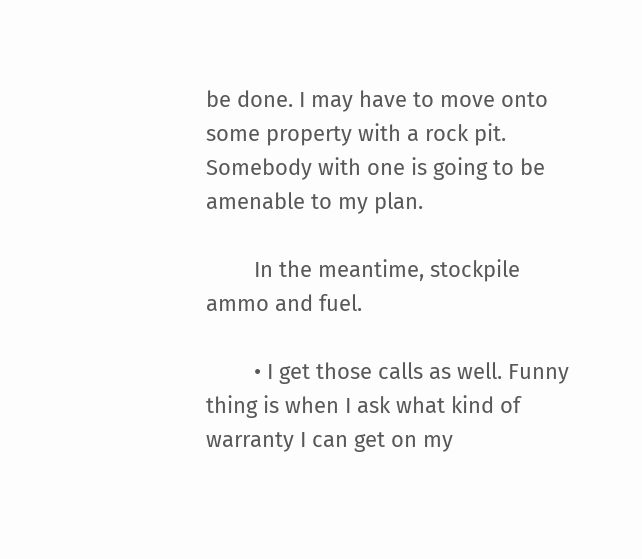be done. I may have to move onto some property with a rock pit. Somebody with one is going to be amenable to my plan.

        In the meantime, stockpile ammo and fuel.

        • I get those calls as well. Funny thing is when I ask what kind of warranty I can get on my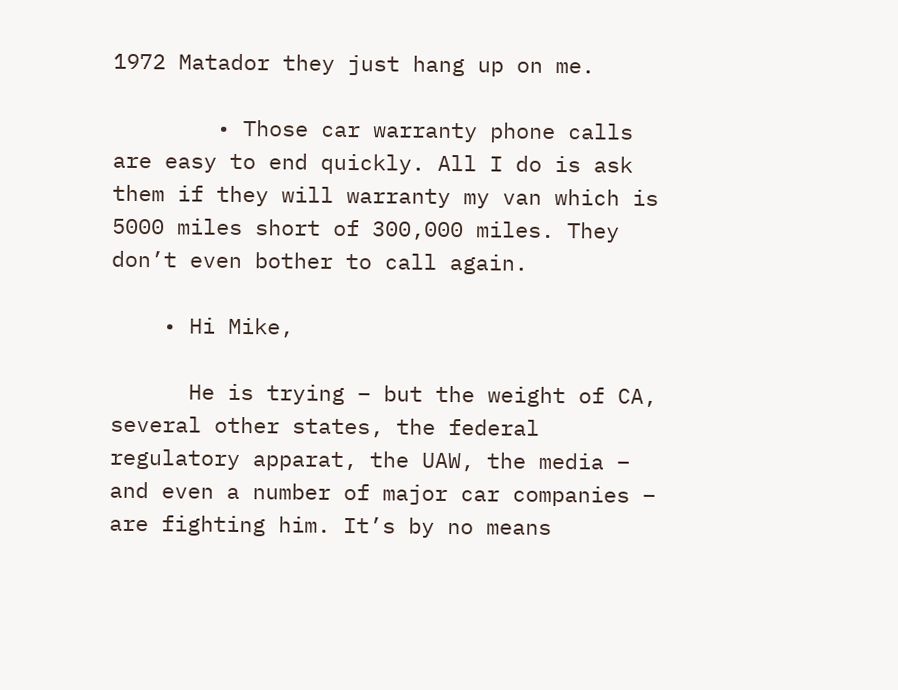1972 Matador they just hang up on me.

        • Those car warranty phone calls are easy to end quickly. All I do is ask them if they will warranty my van which is 5000 miles short of 300,000 miles. They don’t even bother to call again.

    • Hi Mike,

      He is trying – but the weight of CA, several other states, the federal regulatory apparat, the UAW, the media – and even a number of major car companies – are fighting him. It’s by no means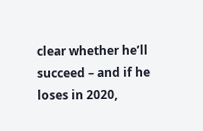clear whether he’ll succeed – and if he loses in 2020,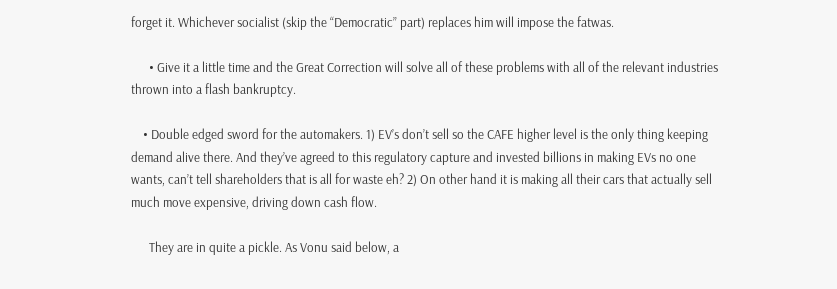forget it. Whichever socialist (skip the “Democratic” part) replaces him will impose the fatwas.

      • Give it a little time and the Great Correction will solve all of these problems with all of the relevant industries thrown into a flash bankruptcy.

    • Double edged sword for the automakers. 1) EV’s don’t sell so the CAFE higher level is the only thing keeping demand alive there. And they’ve agreed to this regulatory capture and invested billions in making EVs no one wants, can’t tell shareholders that is all for waste eh? 2) On other hand it is making all their cars that actually sell much move expensive, driving down cash flow.

      They are in quite a pickle. As Vonu said below, a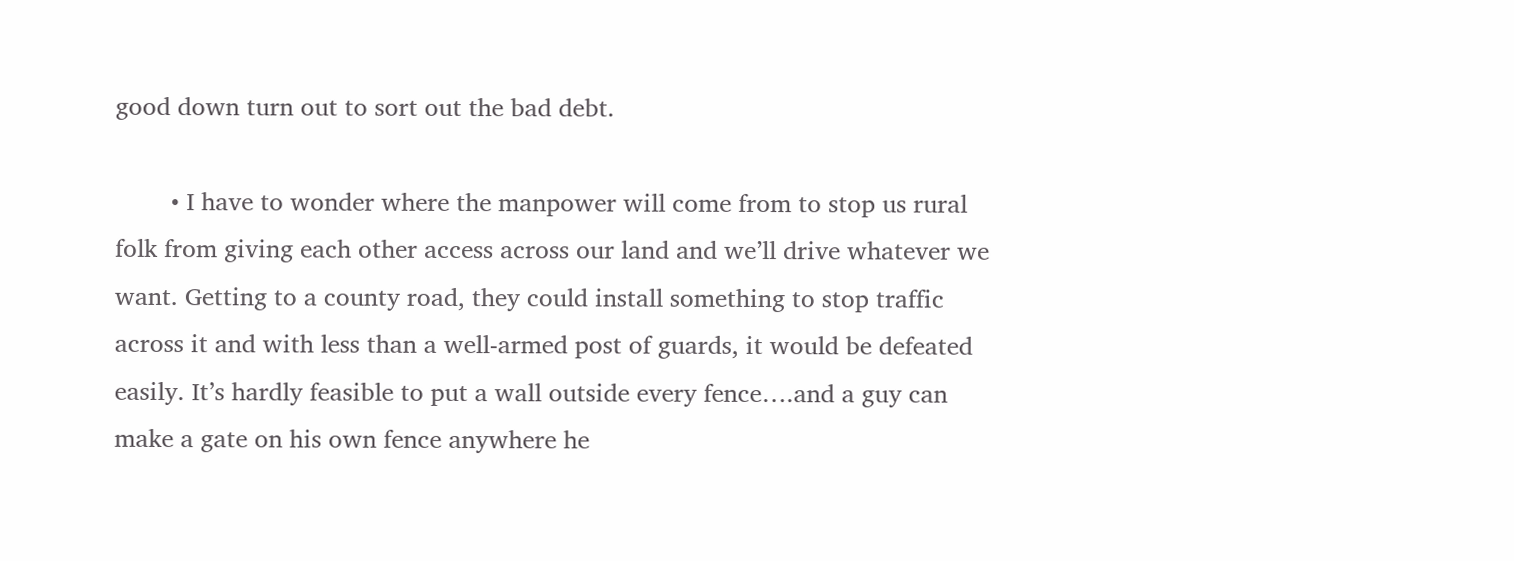good down turn out to sort out the bad debt.

        • I have to wonder where the manpower will come from to stop us rural folk from giving each other access across our land and we’ll drive whatever we want. Getting to a county road, they could install something to stop traffic across it and with less than a well-armed post of guards, it would be defeated easily. It’s hardly feasible to put a wall outside every fence….and a guy can make a gate on his own fence anywhere he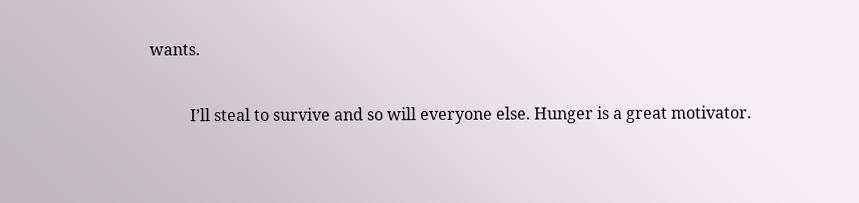wants.

          I’ll steal to survive and so will everyone else. Hunger is a great motivator.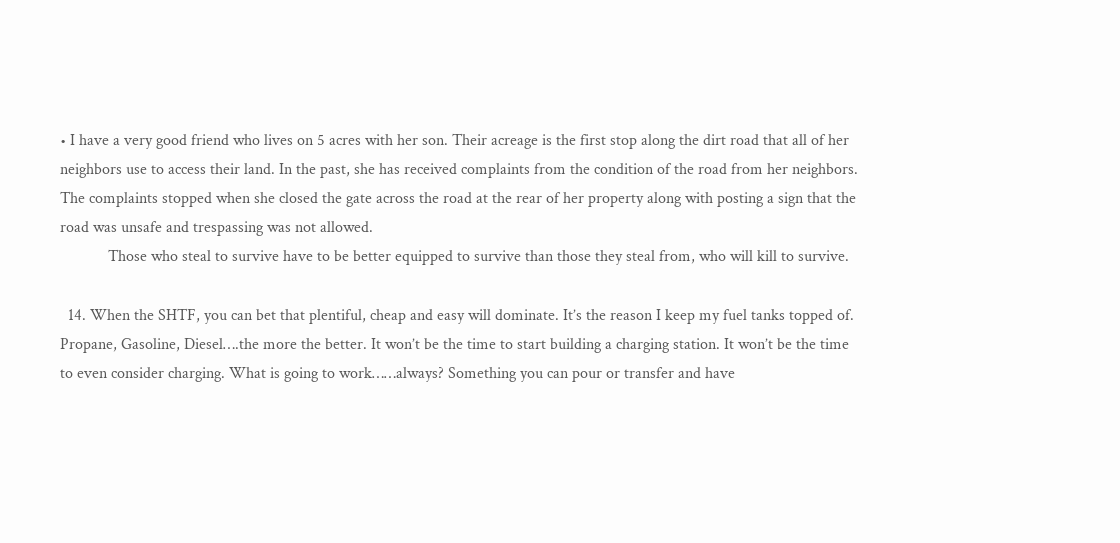• I have a very good friend who lives on 5 acres with her son. Their acreage is the first stop along the dirt road that all of her neighbors use to access their land. In the past, she has received complaints from the condition of the road from her neighbors. The complaints stopped when she closed the gate across the road at the rear of her property along with posting a sign that the road was unsafe and trespassing was not allowed.
            Those who steal to survive have to be better equipped to survive than those they steal from, who will kill to survive.

  14. When the SHTF, you can bet that plentiful, cheap and easy will dominate. It’s the reason I keep my fuel tanks topped of. Propane, Gasoline, Diesel….the more the better. It won’t be the time to start building a charging station. It won’t be the time to even consider charging. What is going to work……always? Something you can pour or transfer and have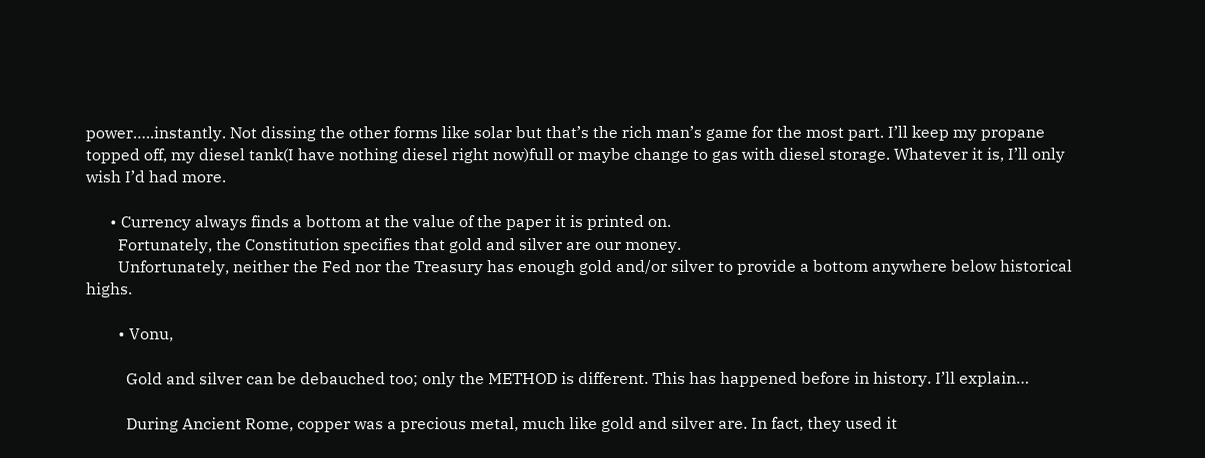power…..instantly. Not dissing the other forms like solar but that’s the rich man’s game for the most part. I’ll keep my propane topped off, my diesel tank(I have nothing diesel right now)full or maybe change to gas with diesel storage. Whatever it is, I’ll only wish I’d had more.

      • Currency always finds a bottom at the value of the paper it is printed on.
        Fortunately, the Constitution specifies that gold and silver are our money.
        Unfortunately, neither the Fed nor the Treasury has enough gold and/or silver to provide a bottom anywhere below historical highs.

        • Vonu,

          Gold and silver can be debauched too; only the METHOD is different. This has happened before in history. I’ll explain…

          During Ancient Rome, copper was a precious metal, much like gold and silver are. In fact, they used it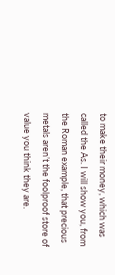to make their money, which was called the As. I will show you, from the Roman example, that precious metals aren’t the foolproof store of value you think they are.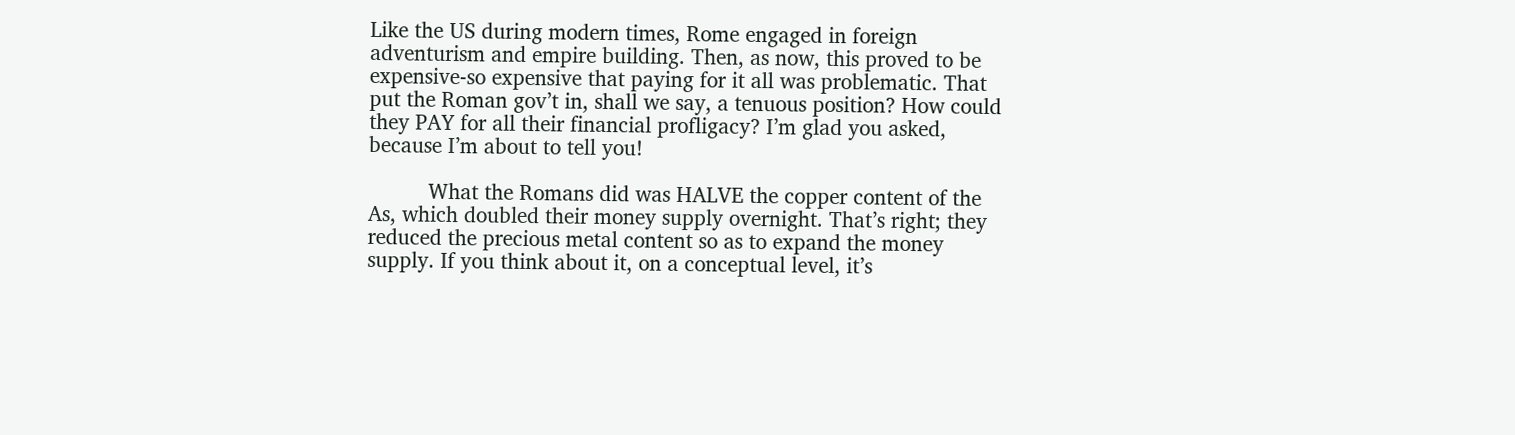Like the US during modern times, Rome engaged in foreign adventurism and empire building. Then, as now, this proved to be expensive-so expensive that paying for it all was problematic. That put the Roman gov’t in, shall we say, a tenuous position? How could they PAY for all their financial profligacy? I’m glad you asked, because I’m about to tell you!

          What the Romans did was HALVE the copper content of the As, which doubled their money supply overnight. That’s right; they reduced the precious metal content so as to expand the money supply. If you think about it, on a conceptual level, it’s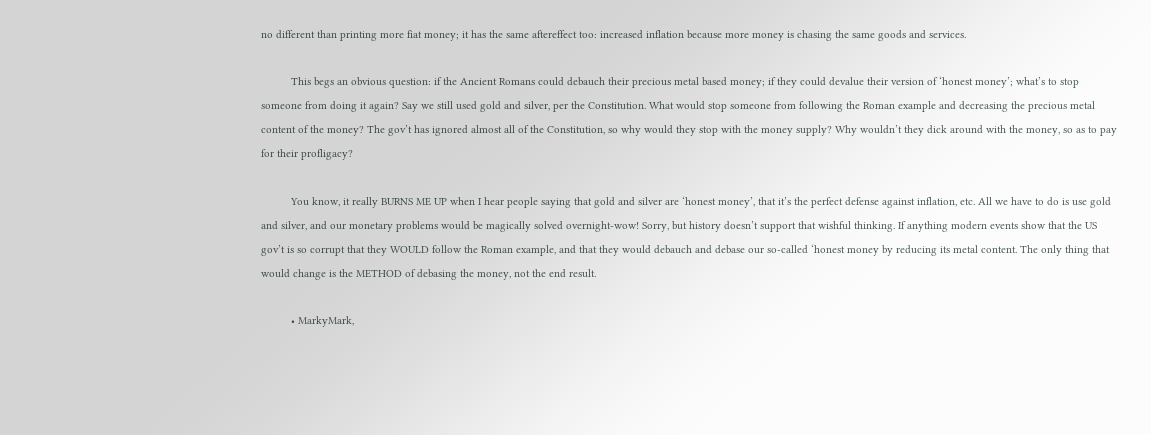no different than printing more fiat money; it has the same aftereffect too: increased inflation because more money is chasing the same goods and services.

          This begs an obvious question: if the Ancient Romans could debauch their precious metal based money; if they could devalue their version of ‘honest money’; what’s to stop someone from doing it again? Say we still used gold and silver, per the Constitution. What would stop someone from following the Roman example and decreasing the precious metal content of the money? The gov’t has ignored almost all of the Constitution, so why would they stop with the money supply? Why wouldn’t they dick around with the money, so as to pay for their profligacy?

          You know, it really BURNS ME UP when I hear people saying that gold and silver are ‘honest money’, that it’s the perfect defense against inflation, etc. All we have to do is use gold and silver, and our monetary problems would be magically solved overnight-wow! Sorry, but history doesn’t support that wishful thinking. If anything modern events show that the US gov’t is so corrupt that they WOULD follow the Roman example, and that they would debauch and debase our so-called ‘honest money by reducing its metal content. The only thing that would change is the METHOD of debasing the money, not the end result.

          • MarkyMark,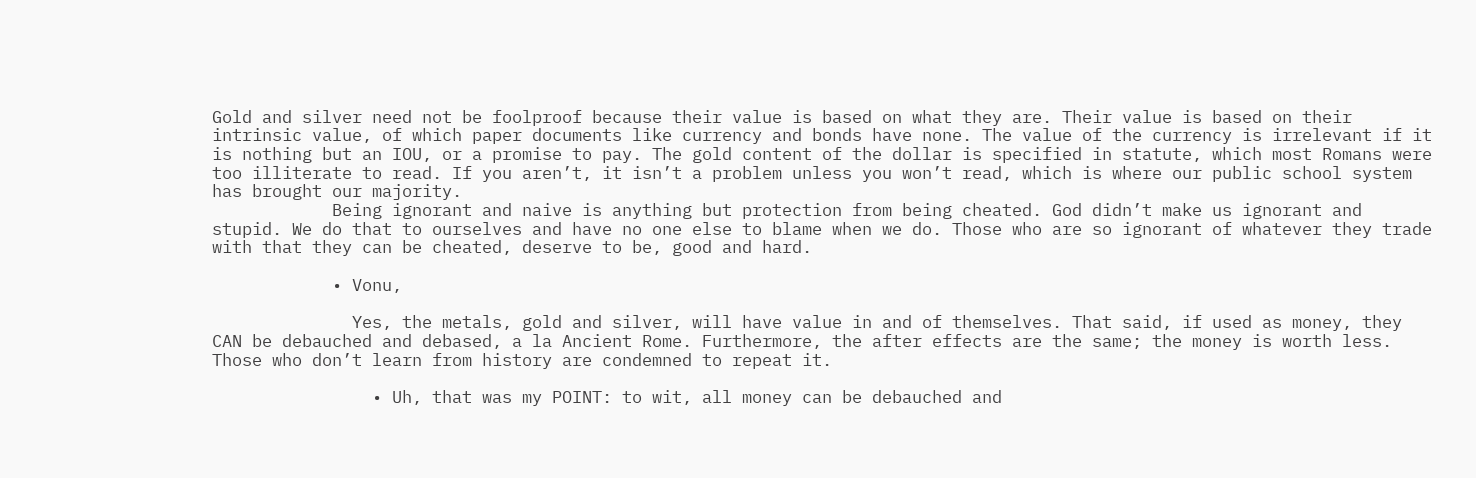Gold and silver need not be foolproof because their value is based on what they are. Their value is based on their intrinsic value, of which paper documents like currency and bonds have none. The value of the currency is irrelevant if it is nothing but an IOU, or a promise to pay. The gold content of the dollar is specified in statute, which most Romans were too illiterate to read. If you aren’t, it isn’t a problem unless you won’t read, which is where our public school system has brought our majority.
            Being ignorant and naive is anything but protection from being cheated. God didn’t make us ignorant and stupid. We do that to ourselves and have no one else to blame when we do. Those who are so ignorant of whatever they trade with that they can be cheated, deserve to be, good and hard.

            • Vonu,

              Yes, the metals, gold and silver, will have value in and of themselves. That said, if used as money, they CAN be debauched and debased, a la Ancient Rome. Furthermore, the after effects are the same; the money is worth less. Those who don’t learn from history are condemned to repeat it.

                • Uh, that was my POINT: to wit, all money can be debauched and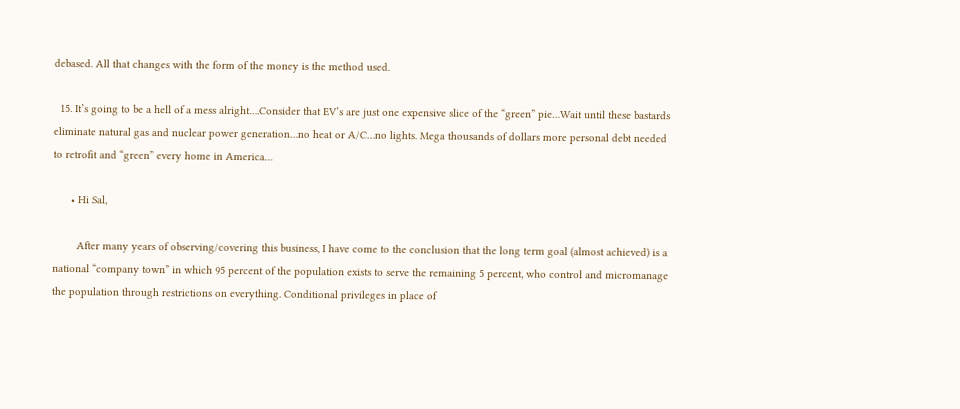debased. All that changes with the form of the money is the method used.

  15. It’s going to be a hell of a mess alright….Consider that EV’s are just one expensive slice of the “green” pie…Wait until these bastards eliminate natural gas and nuclear power generation…no heat or A/C…no lights. Mega thousands of dollars more personal debt needed to retrofit and “green” every home in America…

      • Hi Sal,

        After many years of observing/covering this business, I have come to the conclusion that the long term goal (almost achieved) is a national “company town” in which 95 percent of the population exists to serve the remaining 5 percent, who control and micromanage the population through restrictions on everything. Conditional privileges in place of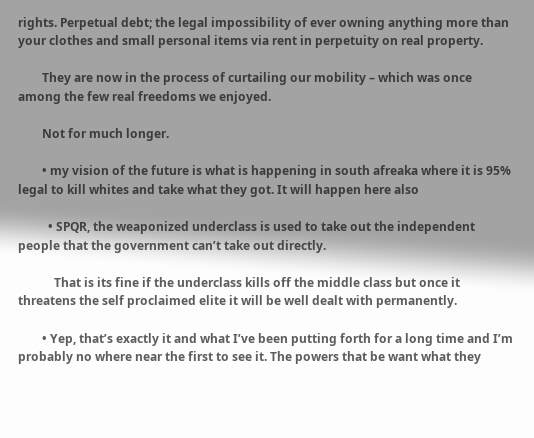rights. Perpetual debt; the legal impossibility of ever owning anything more than your clothes and small personal items via rent in perpetuity on real property.

        They are now in the process of curtailing our mobility – which was once among the few real freedoms we enjoyed.

        Not for much longer.

        • my vision of the future is what is happening in south afreaka where it is 95% legal to kill whites and take what they got. It will happen here also

          • SPQR, the weaponized underclass is used to take out the independent people that the government can’t take out directly.

            That is its fine if the underclass kills off the middle class but once it threatens the self proclaimed elite it will be well dealt with permanently.

        • Yep, that’s exactly it and what I’ve been putting forth for a long time and I’m probably no where near the first to see it. The powers that be want what they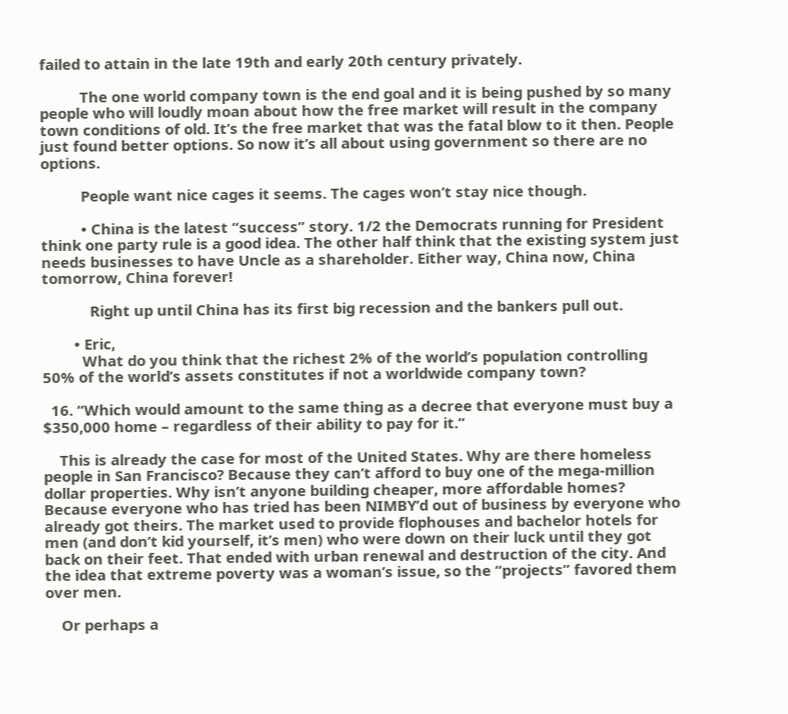failed to attain in the late 19th and early 20th century privately.

          The one world company town is the end goal and it is being pushed by so many people who will loudly moan about how the free market will result in the company town conditions of old. It’s the free market that was the fatal blow to it then. People just found better options. So now it’s all about using government so there are no options.

          People want nice cages it seems. The cages won’t stay nice though.

          • China is the latest “success” story. 1/2 the Democrats running for President think one party rule is a good idea. The other half think that the existing system just needs businesses to have Uncle as a shareholder. Either way, China now, China tomorrow, China forever!

            Right up until China has its first big recession and the bankers pull out.

        • Eric,
          What do you think that the richest 2% of the world’s population controlling 50% of the world’s assets constitutes if not a worldwide company town?

  16. “Which would amount to the same thing as a decree that everyone must buy a $350,000 home – regardless of their ability to pay for it.”

    This is already the case for most of the United States. Why are there homeless people in San Francisco? Because they can’t afford to buy one of the mega-million dollar properties. Why isn’t anyone building cheaper, more affordable homes? Because everyone who has tried has been NIMBY’d out of business by everyone who already got theirs. The market used to provide flophouses and bachelor hotels for men (and don’t kid yourself, it’s men) who were down on their luck until they got back on their feet. That ended with urban renewal and destruction of the city. And the idea that extreme poverty was a woman’s issue, so the “projects” favored them over men.

    Or perhaps a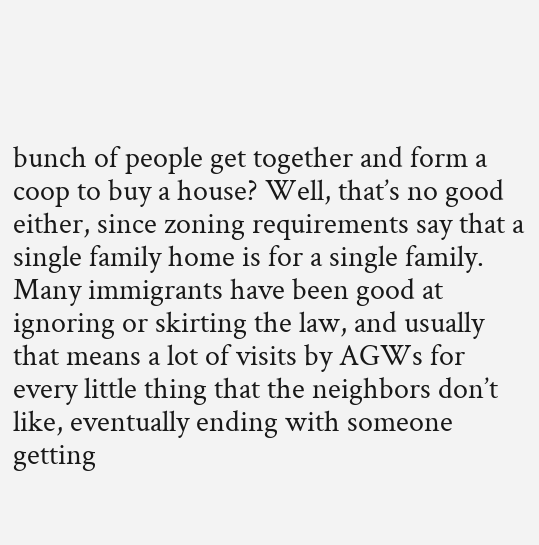bunch of people get together and form a coop to buy a house? Well, that’s no good either, since zoning requirements say that a single family home is for a single family. Many immigrants have been good at ignoring or skirting the law, and usually that means a lot of visits by AGWs for every little thing that the neighbors don’t like, eventually ending with someone getting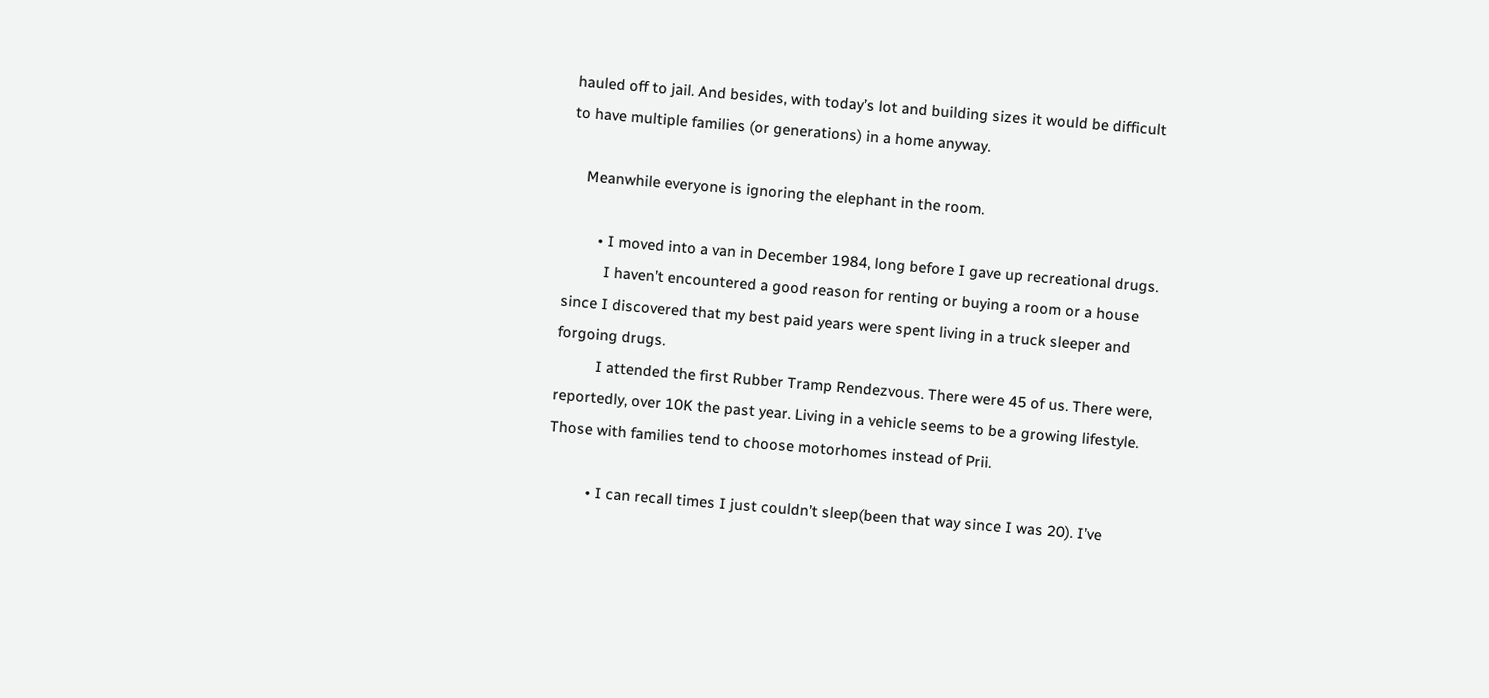hauled off to jail. And besides, with today’s lot and building sizes it would be difficult to have multiple families (or generations) in a home anyway.

    Meanwhile everyone is ignoring the elephant in the room.

        • I moved into a van in December 1984, long before I gave up recreational drugs.
          I haven’t encountered a good reason for renting or buying a room or a house since I discovered that my best paid years were spent living in a truck sleeper and forgoing drugs.
          I attended the first Rubber Tramp Rendezvous. There were 45 of us. There were, reportedly, over 10K the past year. Living in a vehicle seems to be a growing lifestyle. Those with families tend to choose motorhomes instead of Prii.

          • I can recall times I just couldn’t sleep(been that way since I was 20). I’ve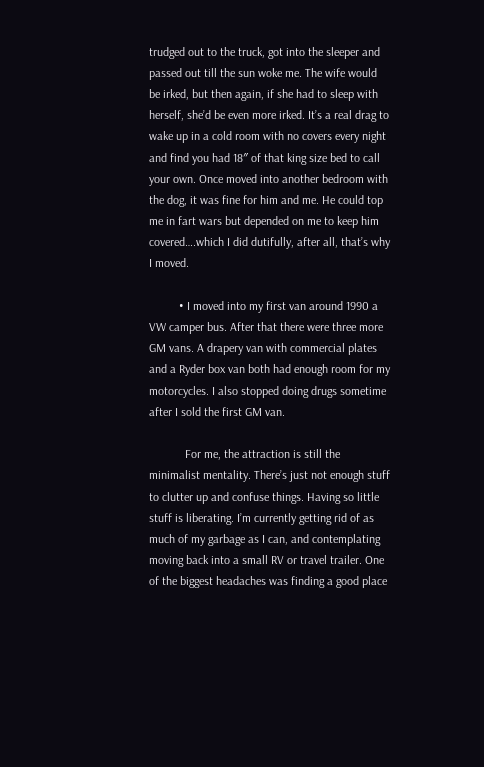trudged out to the truck, got into the sleeper and passed out till the sun woke me. The wife would be irked, but then again, if she had to sleep with herself, she’d be even more irked. It’s a real drag to wake up in a cold room with no covers every night and find you had 18″ of that king size bed to call your own. Once moved into another bedroom with the dog, it was fine for him and me. He could top me in fart wars but depended on me to keep him covered….which I did dutifully, after all, that’s why I moved.

          • I moved into my first van around 1990 a VW camper bus. After that there were three more GM vans. A drapery van with commercial plates and a Ryder box van both had enough room for my motorcycles. I also stopped doing drugs sometime after I sold the first GM van.

            For me, the attraction is still the minimalist mentality. There’s just not enough stuff to clutter up and confuse things. Having so little stuff is liberating. I’m currently getting rid of as much of my garbage as I can, and contemplating moving back into a small RV or travel trailer. One of the biggest headaches was finding a good place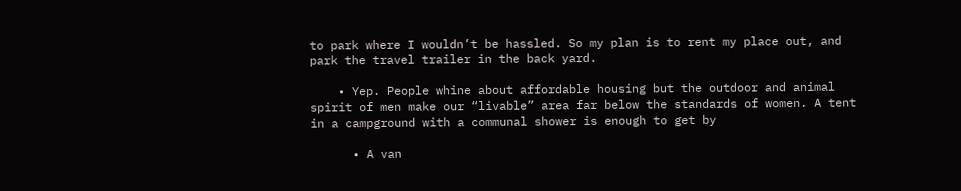to park where I wouldn’t be hassled. So my plan is to rent my place out, and park the travel trailer in the back yard.

    • Yep. People whine about affordable housing but the outdoor and animal spirit of men make our “livable” area far below the standards of women. A tent in a campground with a communal shower is enough to get by

      • A van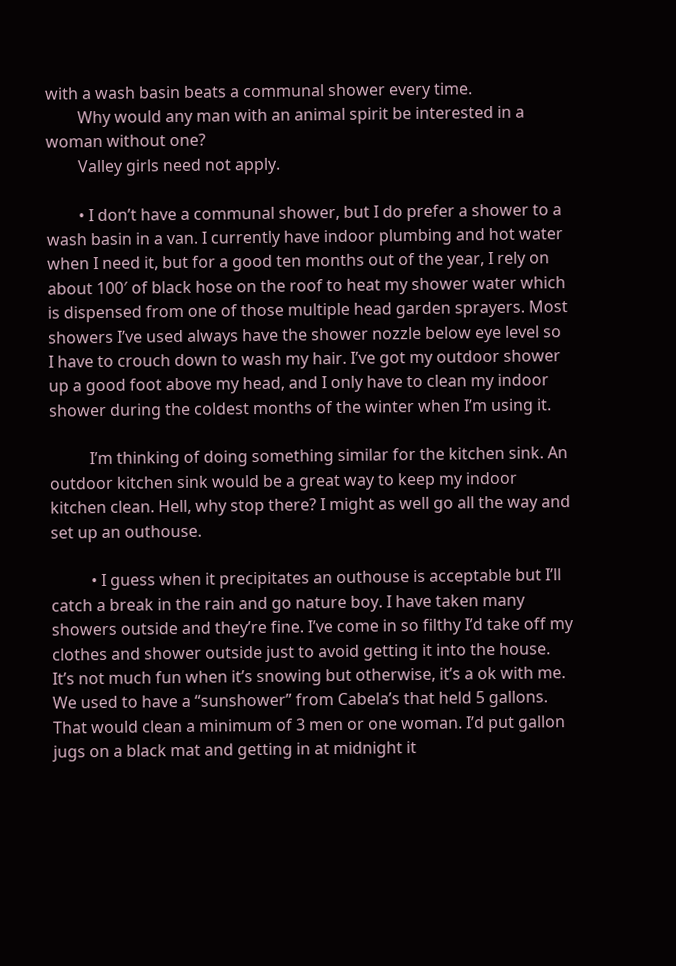with a wash basin beats a communal shower every time.
        Why would any man with an animal spirit be interested in a woman without one?
        Valley girls need not apply.

        • I don’t have a communal shower, but I do prefer a shower to a wash basin in a van. I currently have indoor plumbing and hot water when I need it, but for a good ten months out of the year, I rely on about 100′ of black hose on the roof to heat my shower water which is dispensed from one of those multiple head garden sprayers. Most showers I’ve used always have the shower nozzle below eye level so I have to crouch down to wash my hair. I’ve got my outdoor shower up a good foot above my head, and I only have to clean my indoor shower during the coldest months of the winter when I’m using it.

          I’m thinking of doing something similar for the kitchen sink. An outdoor kitchen sink would be a great way to keep my indoor kitchen clean. Hell, why stop there? I might as well go all the way and set up an outhouse.

          • I guess when it precipitates an outhouse is acceptable but I’ll catch a break in the rain and go nature boy. I have taken many showers outside and they’re fine. I’ve come in so filthy I’d take off my clothes and shower outside just to avoid getting it into the house. It’s not much fun when it’s snowing but otherwise, it’s a ok with me. We used to have a “sunshower” from Cabela’s that held 5 gallons. That would clean a minimum of 3 men or one woman. I’d put gallon jugs on a black mat and getting in at midnight it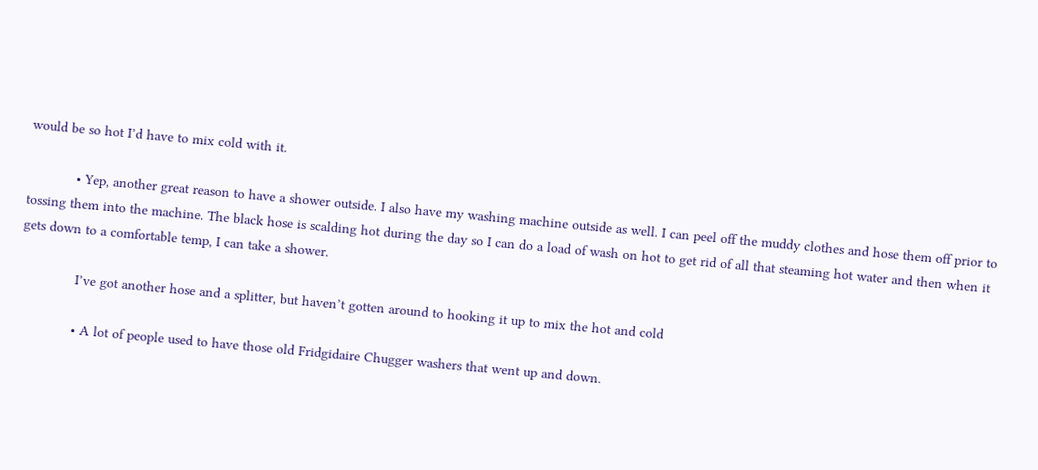would be so hot I’d have to mix cold with it.

            • Yep, another great reason to have a shower outside. I also have my washing machine outside as well. I can peel off the muddy clothes and hose them off prior to tossing them into the machine. The black hose is scalding hot during the day so I can do a load of wash on hot to get rid of all that steaming hot water and then when it gets down to a comfortable temp, I can take a shower.

              I’ve got another hose and a splitter, but haven’t gotten around to hooking it up to mix the hot and cold

              • A lot of people used to have those old Fridgidaire Chugger washers that went up and down.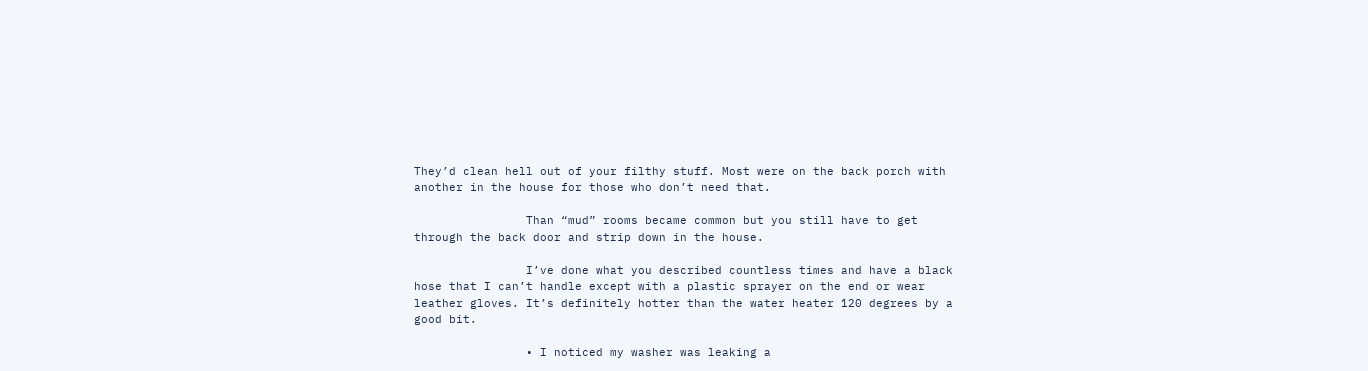They’d clean hell out of your filthy stuff. Most were on the back porch with another in the house for those who don’t need that.

                Than “mud” rooms became common but you still have to get through the back door and strip down in the house.

                I’ve done what you described countless times and have a black hose that I can’t handle except with a plastic sprayer on the end or wear leather gloves. It’s definitely hotter than the water heater 120 degrees by a good bit.

                • I noticed my washer was leaking a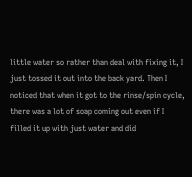little water so rather than deal with fixing it, I just tossed it out into the back yard. Then I noticed that when it got to the rinse/spin cycle, there was a lot of soap coming out even if I filled it up with just water and did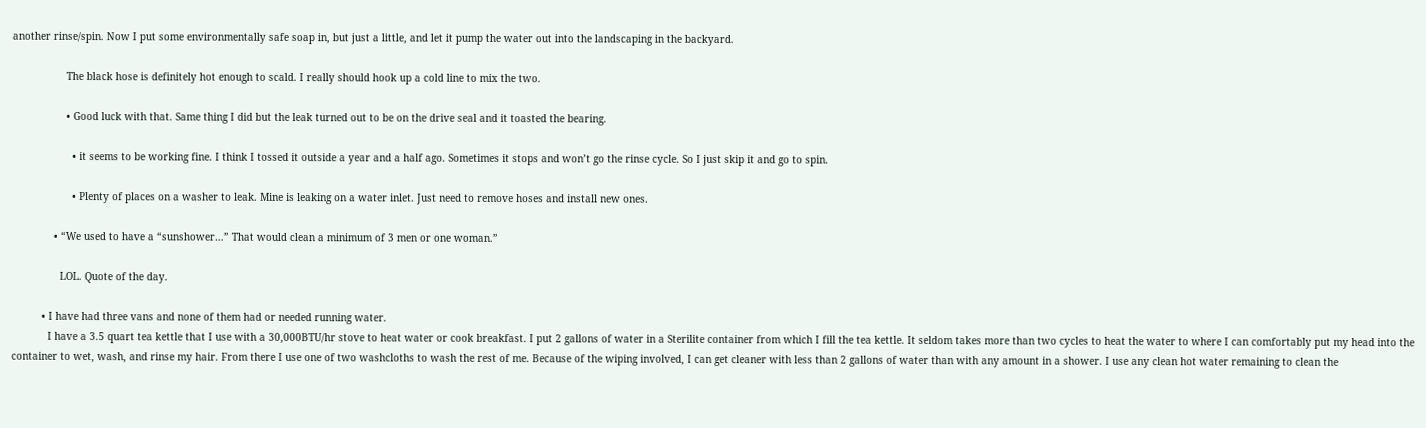another rinse/spin. Now I put some environmentally safe soap in, but just a little, and let it pump the water out into the landscaping in the backyard.

                  The black hose is definitely hot enough to scald. I really should hook up a cold line to mix the two.

                  • Good luck with that. Same thing I did but the leak turned out to be on the drive seal and it toasted the bearing.

                    • it seems to be working fine. I think I tossed it outside a year and a half ago. Sometimes it stops and won’t go the rinse cycle. So I just skip it and go to spin.

                    • Plenty of places on a washer to leak. Mine is leaking on a water inlet. Just need to remove hoses and install new ones.

              • “We used to have a “sunshower…” That would clean a minimum of 3 men or one woman.”

                LOL. Quote of the day.

          • I have had three vans and none of them had or needed running water.
            I have a 3.5 quart tea kettle that I use with a 30,000BTU/hr stove to heat water or cook breakfast. I put 2 gallons of water in a Sterilite container from which I fill the tea kettle. It seldom takes more than two cycles to heat the water to where I can comfortably put my head into the container to wet, wash, and rinse my hair. From there I use one of two washcloths to wash the rest of me. Because of the wiping involved, I can get cleaner with less than 2 gallons of water than with any amount in a shower. I use any clean hot water remaining to clean the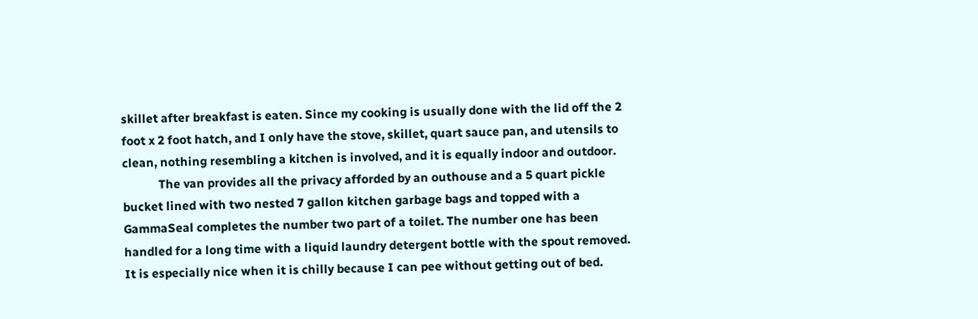skillet after breakfast is eaten. Since my cooking is usually done with the lid off the 2 foot x 2 foot hatch, and I only have the stove, skillet, quart sauce pan, and utensils to clean, nothing resembling a kitchen is involved, and it is equally indoor and outdoor.
            The van provides all the privacy afforded by an outhouse and a 5 quart pickle bucket lined with two nested 7 gallon kitchen garbage bags and topped with a GammaSeal completes the number two part of a toilet. The number one has been handled for a long time with a liquid laundry detergent bottle with the spout removed. It is especially nice when it is chilly because I can pee without getting out of bed.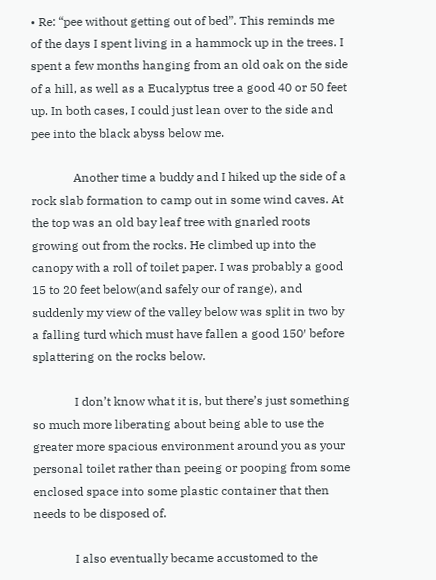• Re: “pee without getting out of bed”. This reminds me of the days I spent living in a hammock up in the trees. I spent a few months hanging from an old oak on the side of a hill, as well as a Eucalyptus tree a good 40 or 50 feet up. In both cases, I could just lean over to the side and pee into the black abyss below me.

              Another time a buddy and I hiked up the side of a rock slab formation to camp out in some wind caves. At the top was an old bay leaf tree with gnarled roots growing out from the rocks. He climbed up into the canopy with a roll of toilet paper. I was probably a good 15 to 20 feet below(and safely our of range), and suddenly my view of the valley below was split in two by a falling turd which must have fallen a good 150′ before splattering on the rocks below.

              I don’t know what it is, but there’s just something so much more liberating about being able to use the greater more spacious environment around you as your personal toilet rather than peeing or pooping from some enclosed space into some plastic container that then needs to be disposed of.

              I also eventually became accustomed to the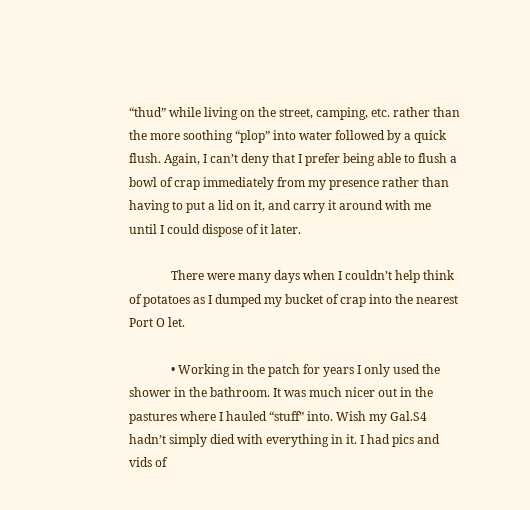“thud” while living on the street, camping, etc. rather than the more soothing “plop” into water followed by a quick flush. Again, I can’t deny that I prefer being able to flush a bowl of crap immediately from my presence rather than having to put a lid on it, and carry it around with me until I could dispose of it later.

              There were many days when I couldn’t help think of potatoes as I dumped my bucket of crap into the nearest Port O let.

              • Working in the patch for years I only used the shower in the bathroom. It was much nicer out in the pastures where I hauled “stuff” into. Wish my Gal.S4 hadn’t simply died with everything in it. I had pics and vids of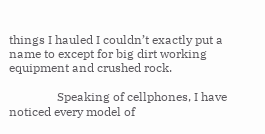things I hauled I couldn’t exactly put a name to except for big dirt working equipment and crushed rock.

                Speaking of cellphones, I have noticed every model of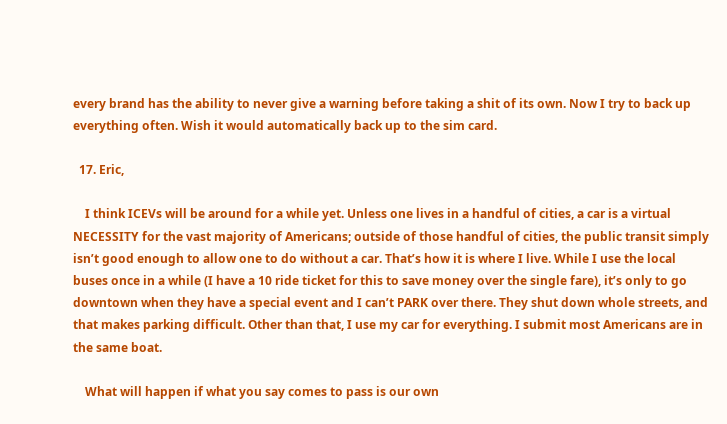every brand has the ability to never give a warning before taking a shit of its own. Now I try to back up everything often. Wish it would automatically back up to the sim card.

  17. Eric,

    I think ICEVs will be around for a while yet. Unless one lives in a handful of cities, a car is a virtual NECESSITY for the vast majority of Americans; outside of those handful of cities, the public transit simply isn’t good enough to allow one to do without a car. That’s how it is where I live. While I use the local buses once in a while (I have a 10 ride ticket for this to save money over the single fare), it’s only to go downtown when they have a special event and I can’t PARK over there. They shut down whole streets, and that makes parking difficult. Other than that, I use my car for everything. I submit most Americans are in the same boat.

    What will happen if what you say comes to pass is our own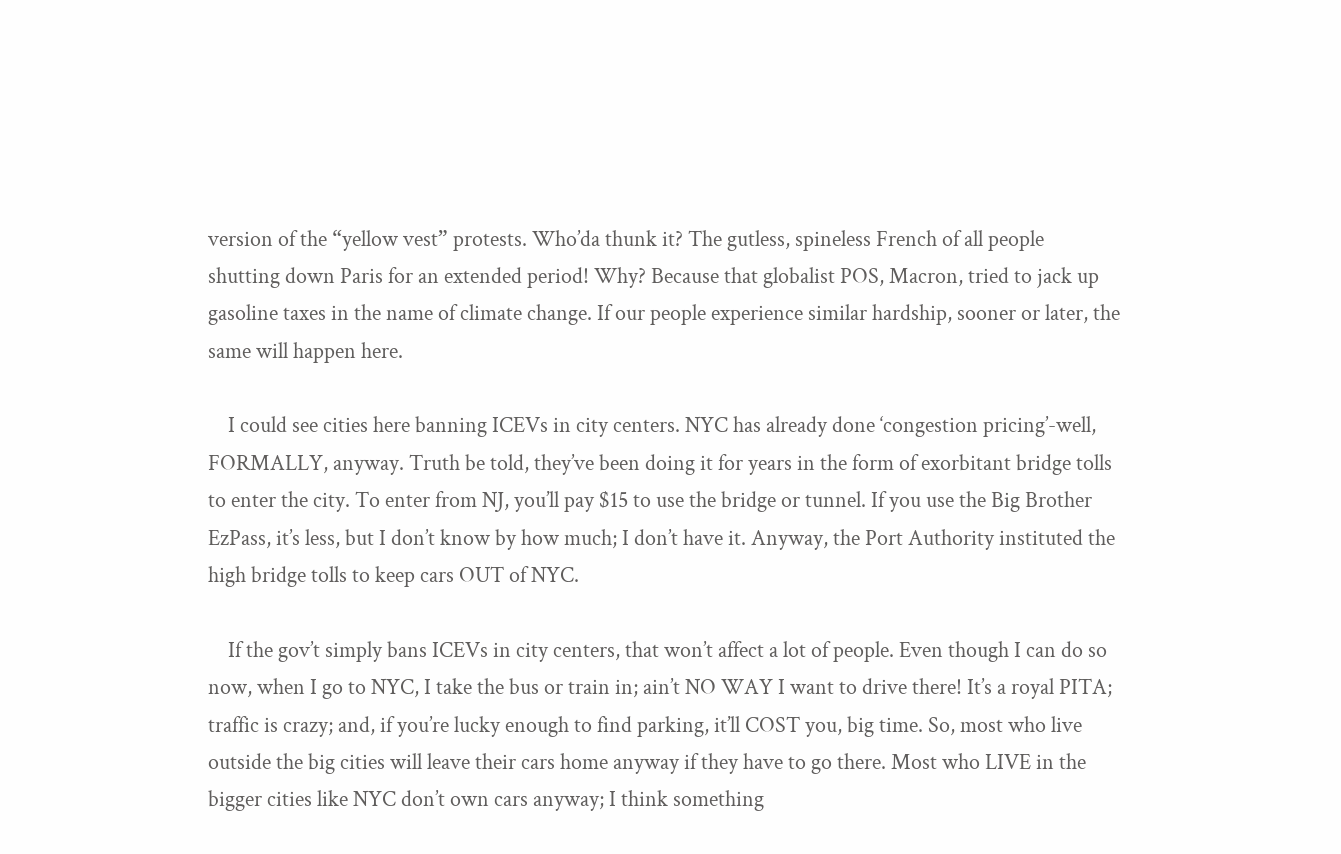version of the “yellow vest” protests. Who’da thunk it? The gutless, spineless French of all people shutting down Paris for an extended period! Why? Because that globalist POS, Macron, tried to jack up gasoline taxes in the name of climate change. If our people experience similar hardship, sooner or later, the same will happen here.

    I could see cities here banning ICEVs in city centers. NYC has already done ‘congestion pricing’-well, FORMALLY, anyway. Truth be told, they’ve been doing it for years in the form of exorbitant bridge tolls to enter the city. To enter from NJ, you’ll pay $15 to use the bridge or tunnel. If you use the Big Brother EzPass, it’s less, but I don’t know by how much; I don’t have it. Anyway, the Port Authority instituted the high bridge tolls to keep cars OUT of NYC.

    If the gov’t simply bans ICEVs in city centers, that won’t affect a lot of people. Even though I can do so now, when I go to NYC, I take the bus or train in; ain’t NO WAY I want to drive there! It’s a royal PITA; traffic is crazy; and, if you’re lucky enough to find parking, it’ll COST you, big time. So, most who live outside the big cities will leave their cars home anyway if they have to go there. Most who LIVE in the bigger cities like NYC don’t own cars anyway; I think something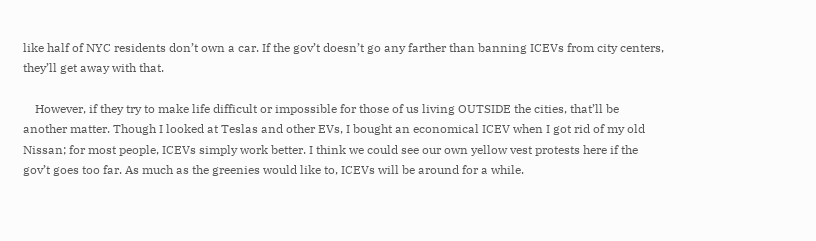like half of NYC residents don’t own a car. If the gov’t doesn’t go any farther than banning ICEVs from city centers, they’ll get away with that.

    However, if they try to make life difficult or impossible for those of us living OUTSIDE the cities, that’ll be another matter. Though I looked at Teslas and other EVs, I bought an economical ICEV when I got rid of my old Nissan; for most people, ICEVs simply work better. I think we could see our own yellow vest protests here if the gov’t goes too far. As much as the greenies would like to, ICEVs will be around for a while.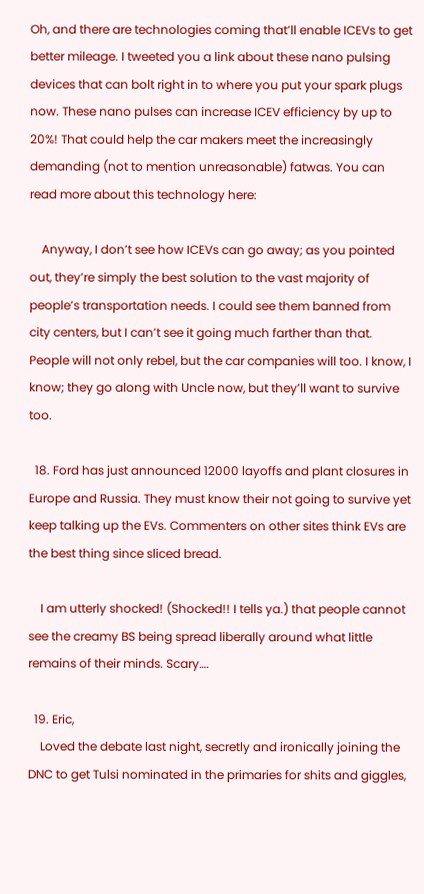Oh, and there are technologies coming that’ll enable ICEVs to get better mileage. I tweeted you a link about these nano pulsing devices that can bolt right in to where you put your spark plugs now. These nano pulses can increase ICEV efficiency by up to 20%! That could help the car makers meet the increasingly demanding (not to mention unreasonable) fatwas. You can read more about this technology here:

    Anyway, I don’t see how ICEVs can go away; as you pointed out, they’re simply the best solution to the vast majority of people’s transportation needs. I could see them banned from city centers, but I can’t see it going much farther than that. People will not only rebel, but the car companies will too. I know, I know; they go along with Uncle now, but they’ll want to survive too.

  18. Ford has just announced 12000 layoffs and plant closures in Europe and Russia. They must know their not going to survive yet keep talking up the EVs. Commenters on other sites think EVs are the best thing since sliced bread.

    I am utterly shocked! (Shocked!! I tells ya.) that people cannot see the creamy BS being spread liberally around what little remains of their minds. Scary….

  19. Eric,
    Loved the debate last night, secretly and ironically joining the DNC to get Tulsi nominated in the primaries for shits and giggles,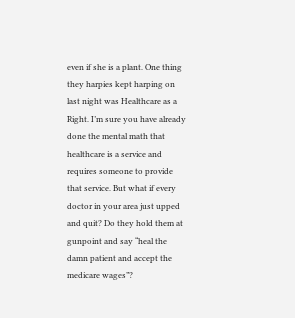even if she is a plant. One thing they harpies kept harping on last night was Healthcare as a Right. I’m sure you have already done the mental math that healthcare is a service and requires someone to provide that service. But what if every doctor in your area just upped and quit? Do they hold them at gunpoint and say “heal the damn patient and accept the medicare wages”?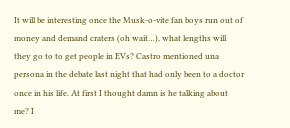It will be interesting once the Musk-o-vite fan boys run out of money and demand craters (oh wait…), what lengths will they go to to get people in EVs? Castro mentioned una persona in the debate last night that had only been to a doctor once in his life. At first I thought damn is he talking about me? I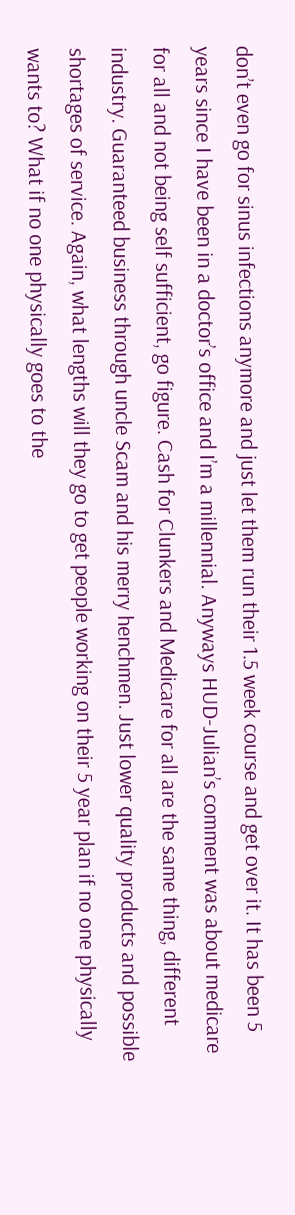don’t even go for sinus infections anymore and just let them run their 1.5 week course and get over it. It has been 5 years since I have been in a doctor’s office and I’m a millennial. Anyways HUD-Julian’s comment was about medicare for all and not being self sufficient, go figure. Cash for Clunkers and Medicare for all are the same thing, different industry. Guaranteed business through uncle Scam and his merry henchmen. Just lower quality products and possible shortages of service. Again, what lengths will they go to get people working on their 5 year plan if no one physically wants to? What if no one physically goes to the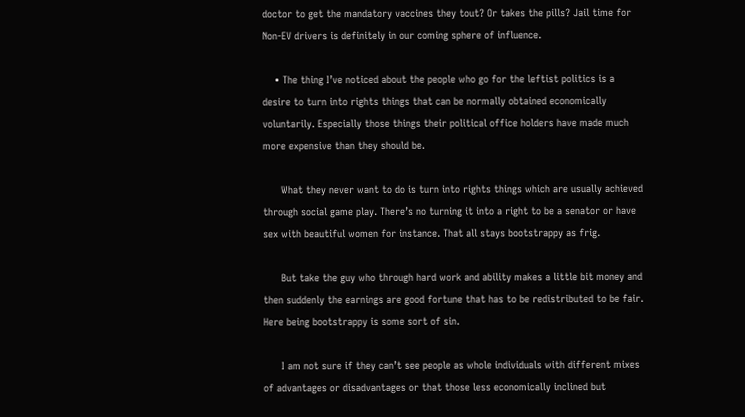doctor to get the mandatory vaccines they tout? Or takes the pills? Jail time for Non-EV drivers is definitely in our coming sphere of influence.

    • The thing I’ve noticed about the people who go for the leftist politics is a desire to turn into rights things that can be normally obtained economically voluntarily. Especially those things their political office holders have made much more expensive than they should be.

      What they never want to do is turn into rights things which are usually achieved through social game play. There’s no turning it into a right to be a senator or have sex with beautiful women for instance. That all stays bootstrappy as frig.

      But take the guy who through hard work and ability makes a little bit money and then suddenly the earnings are good fortune that has to be redistributed to be fair. Here being bootstrappy is some sort of sin.

      I am not sure if they can’t see people as whole individuals with different mixes of advantages or disadvantages or that those less economically inclined but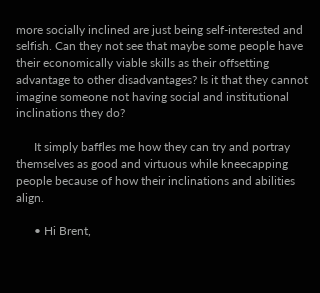more socially inclined are just being self-interested and selfish. Can they not see that maybe some people have their economically viable skills as their offsetting advantage to other disadvantages? Is it that they cannot imagine someone not having social and institutional inclinations they do?

      It simply baffles me how they can try and portray themselves as good and virtuous while kneecapping people because of how their inclinations and abilities align.

      • Hi Brent,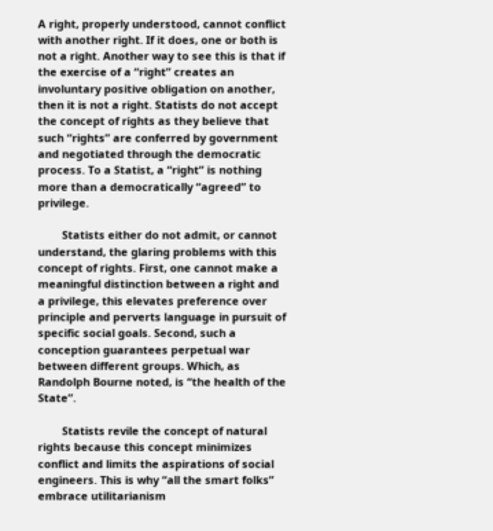A right, properly understood, cannot conflict with another right. If it does, one or both is not a right. Another way to see this is that if the exercise of a “right” creates an involuntary positive obligation on another, then it is not a right. Statists do not accept the concept of rights as they believe that such “rights” are conferred by government and negotiated through the democratic process. To a Statist, a “right” is nothing more than a democratically “agreed” to privilege.

        Statists either do not admit, or cannot understand, the glaring problems with this concept of rights. First, one cannot make a meaningful distinction between a right and a privilege, this elevates preference over principle and perverts language in pursuit of specific social goals. Second, such a conception guarantees perpetual war between different groups. Which, as Randolph Bourne noted, is “the health of the State”.

        Statists revile the concept of natural rights because this concept minimizes conflict and limits the aspirations of social engineers. This is why “all the smart folks” embrace utilitarianism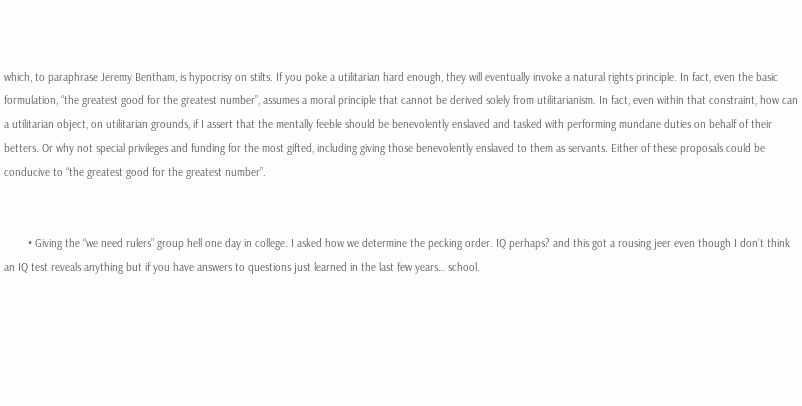which, to paraphrase Jeremy Bentham, is hypocrisy on stilts. If you poke a utilitarian hard enough, they will eventually invoke a natural rights principle. In fact, even the basic formulation, “the greatest good for the greatest number”, assumes a moral principle that cannot be derived solely from utilitarianism. In fact, even within that constraint, how can a utilitarian object, on utilitarian grounds, if I assert that the mentally feeble should be benevolently enslaved and tasked with performing mundane duties on behalf of their betters. Or why not special privileges and funding for the most gifted, including giving those benevolently enslaved to them as servants. Either of these proposals could be conducive to “the greatest good for the greatest number”.


        • Giving the “we need rulers” group hell one day in college. I asked how we determine the pecking order. IQ perhaps? and this got a rousing jeer even though I don’t think an IQ test reveals anything but if you have answers to questions just learned in the last few years… school.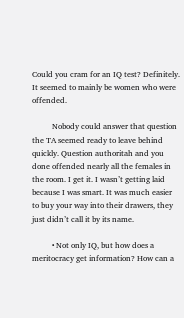Could you cram for an IQ test? Definitely. It seemed to mainly be women who were offended.

          Nobody could answer that question the TA seemed ready to leave behind quickly. Question authoritah and you done offended nearly all the females in the room. I get it. I wasn’t getting laid because I was smart. It was much easier to buy your way into their drawers, they just didn’t call it by its name.

          • Not only IQ, but how does a meritocracy get information? How can a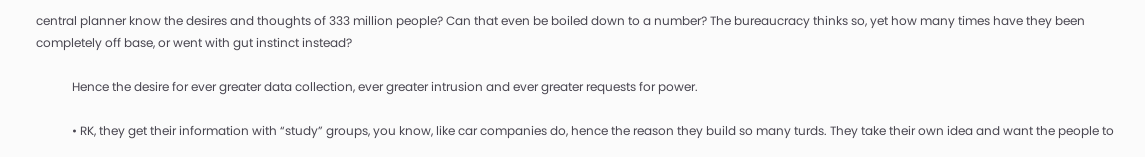central planner know the desires and thoughts of 333 million people? Can that even be boiled down to a number? The bureaucracy thinks so, yet how many times have they been completely off base, or went with gut instinct instead?

            Hence the desire for ever greater data collection, ever greater intrusion and ever greater requests for power.

            • RK, they get their information with “study” groups, you know, like car companies do, hence the reason they build so many turds. They take their own idea and want the people to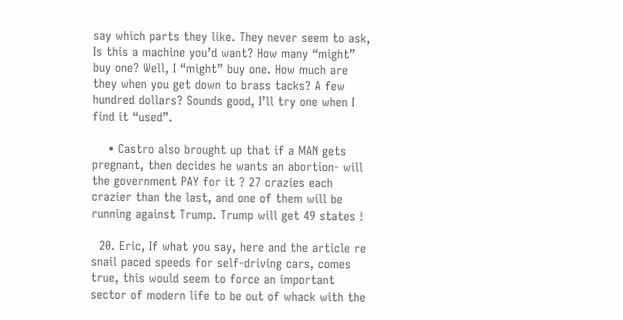say which parts they like. They never seem to ask, Is this a machine you’d want? How many “might” buy one? Well, I “might” buy one. How much are they when you get down to brass tacks? A few hundred dollars? Sounds good, I’ll try one when I find it “used”.

    • Castro also brought up that if a MAN gets pregnant, then decides he wants an abortion- will the government PAY for it ? 27 crazies each crazier than the last, and one of them will be running against Trump. Trump will get 49 states !

  20. Eric, If what you say, here and the article re snail paced speeds for self-driving cars, comes true, this would seem to force an important sector of modern life to be out of whack with the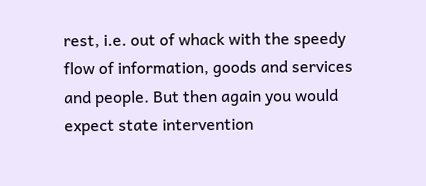rest, i.e. out of whack with the speedy flow of information, goods and services and people. But then again you would expect state intervention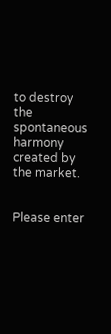to destroy the spontaneous harmony created by the market.


Please enter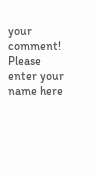your comment!
Please enter your name here